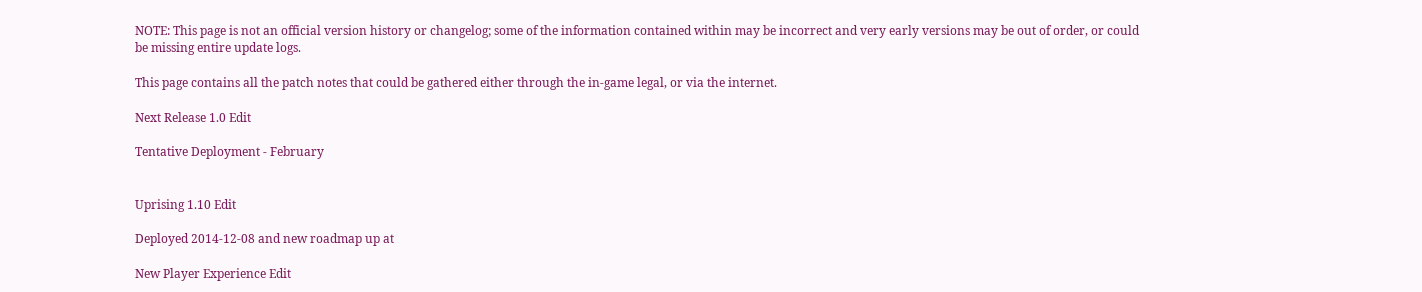NOTE: This page is not an official version history or changelog; some of the information contained within may be incorrect and very early versions may be out of order, or could be missing entire update logs.

This page contains all the patch notes that could be gathered either through the in-game legal, or via the internet.

Next Release 1.0 Edit

Tentative Deployment - February


Uprising 1.10 Edit

Deployed 2014-12-08 and new roadmap up at

New Player Experience Edit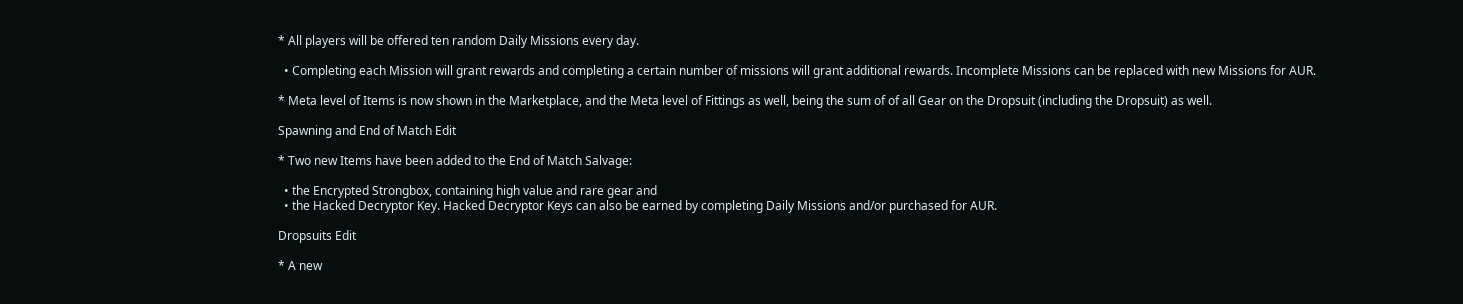* All players will be offered ten random Daily Missions every day.

  • Completing each Mission will grant rewards and completing a certain number of missions will grant additional rewards. Incomplete Missions can be replaced with new Missions for AUR.

* Meta level of Items is now shown in the Marketplace, and the Meta level of Fittings as well, being the sum of of all Gear on the Dropsuit (including the Dropsuit) as well.

Spawning and End of Match Edit

* Two new Items have been added to the End of Match Salvage:

  • the Encrypted Strongbox, containing high value and rare gear and
  • the Hacked Decryptor Key. Hacked Decryptor Keys can also be earned by completing Daily Missions and/or purchased for AUR.

Dropsuits Edit

* A new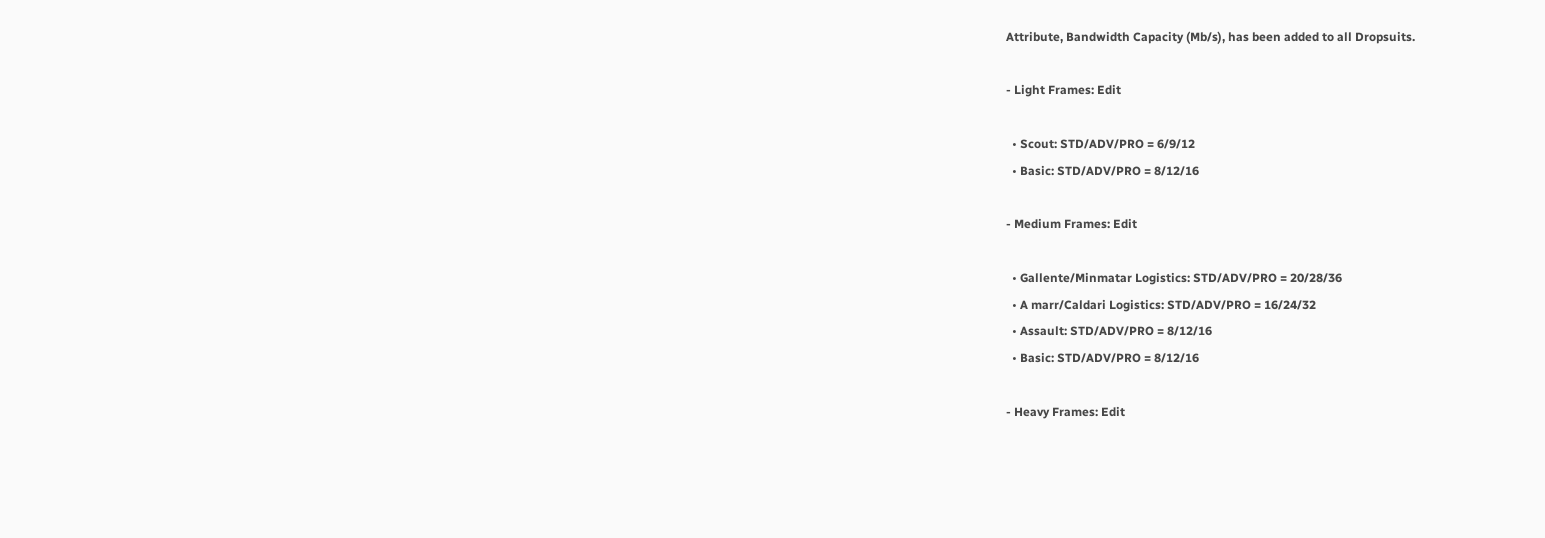Attribute, Bandwidth Capacity (Mb/s), has been added to all Dropsuits.

- Light Frames: Edit

  • Scout: STD/ADV/PRO = 6/9/12
  • Basic: STD/ADV/PRO = 8/12/16

- Medium Frames: Edit

  • Gallente/Minmatar Logistics: STD/ADV/PRO = 20/28/36
  • A marr/Caldari Logistics: STD/ADV/PRO = 16/24/32
  • Assault: STD/ADV/PRO = 8/12/16
  • Basic: STD/ADV/PRO = 8/12/16

- Heavy Frames: Edit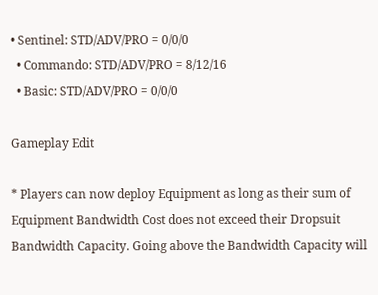• Sentinel: STD/ADV/PRO = 0/0/0
  • Commando: STD/ADV/PRO = 8/12/16
  • Basic: STD/ADV/PRO = 0/0/0

Gameplay Edit

* Players can now deploy Equipment as long as their sum of Equipment Bandwidth Cost does not exceed their Dropsuit Bandwidth Capacity. Going above the Bandwidth Capacity will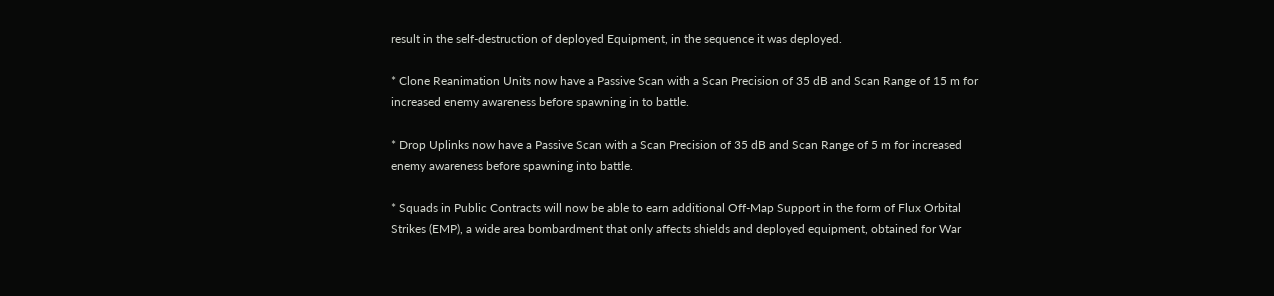result in the self-destruction of deployed Equipment, in the sequence it was deployed.

* Clone Reanimation Units now have a Passive Scan with a Scan Precision of 35 dB and Scan Range of 15 m for increased enemy awareness before spawning in to battle.

* Drop Uplinks now have a Passive Scan with a Scan Precision of 35 dB and Scan Range of 5 m for increased enemy awareness before spawning into battle.

* Squads in Public Contracts will now be able to earn additional Off-Map Support in the form of Flux Orbital Strikes (EMP), a wide area bombardment that only affects shields and deployed equipment, obtained for War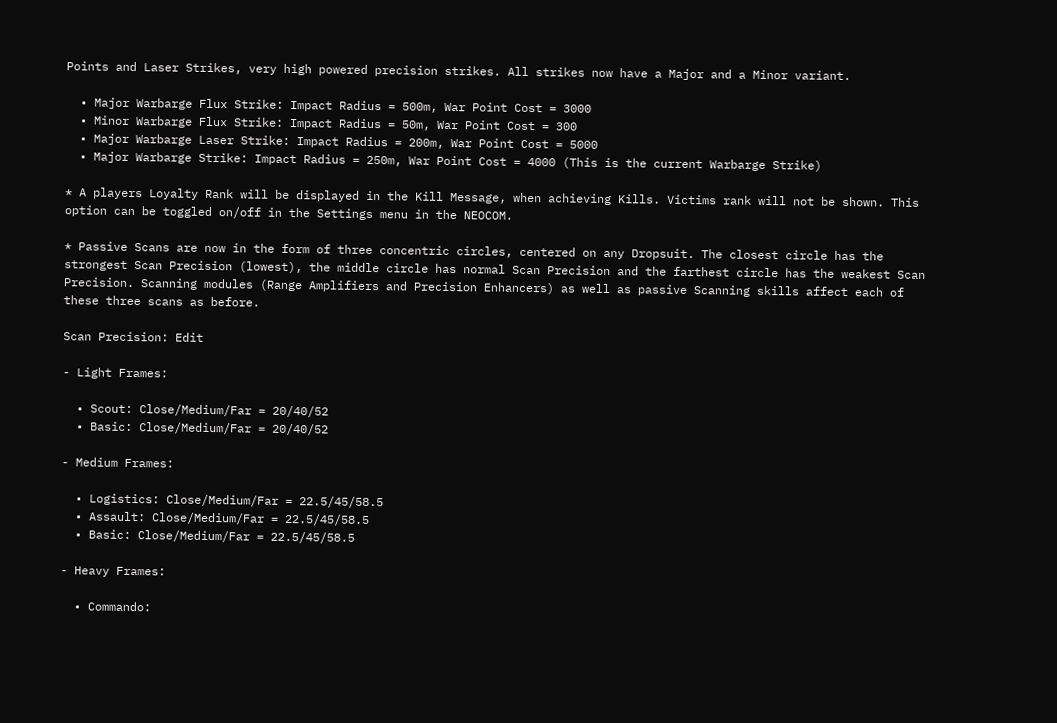Points and Laser Strikes, very high powered precision strikes. All strikes now have a Major and a Minor variant.

  • Major Warbarge Flux Strike: Impact Radius = 500m, War Point Cost = 3000
  • Minor Warbarge Flux Strike: Impact Radius = 50m, War Point Cost = 300
  • Major Warbarge Laser Strike: Impact Radius = 200m, War Point Cost = 5000
  • Major Warbarge Strike: Impact Radius = 250m, War Point Cost = 4000 (This is the current Warbarge Strike)

* A players Loyalty Rank will be displayed in the Kill Message, when achieving Kills. Victims rank will not be shown. This option can be toggled on/off in the Settings menu in the NEOCOM.

* Passive Scans are now in the form of three concentric circles, centered on any Dropsuit. The closest circle has the strongest Scan Precision (lowest), the middle circle has normal Scan Precision and the farthest circle has the weakest Scan Precision. Scanning modules (Range Amplifiers and Precision Enhancers) as well as passive Scanning skills affect each of these three scans as before.

Scan Precision: Edit

- Light Frames:

  • Scout: Close/Medium/Far = 20/40/52
  • Basic: Close/Medium/Far = 20/40/52

- Medium Frames:

  • Logistics: Close/Medium/Far = 22.5/45/58.5
  • Assault: Close/Medium/Far = 22.5/45/58.5
  • Basic: Close/Medium/Far = 22.5/45/58.5

- Heavy Frames:

  • Commando: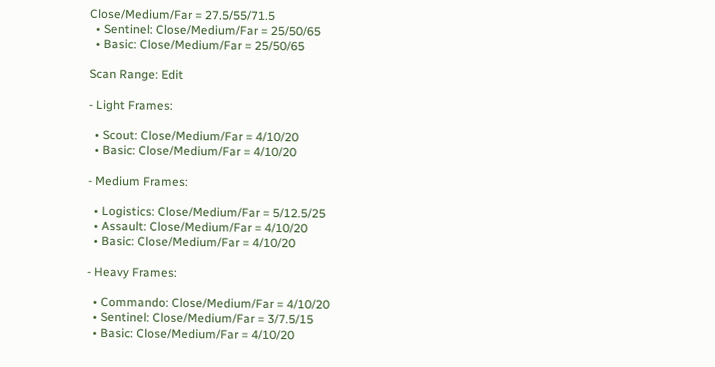Close/Medium/Far = 27.5/55/71.5
  • Sentinel: Close/Medium/Far = 25/50/65
  • Basic: Close/Medium/Far = 25/50/65

Scan Range: Edit

- Light Frames:

  • Scout: Close/Medium/Far = 4/10/20
  • Basic: Close/Medium/Far = 4/10/20

- Medium Frames:

  • Logistics: Close/Medium/Far = 5/12.5/25
  • Assault: Close/Medium/Far = 4/10/20
  • Basic: Close/Medium/Far = 4/10/20

- Heavy Frames:

  • Commando: Close/Medium/Far = 4/10/20
  • Sentinel: Close/Medium/Far = 3/7.5/15
  • Basic: Close/Medium/Far = 4/10/20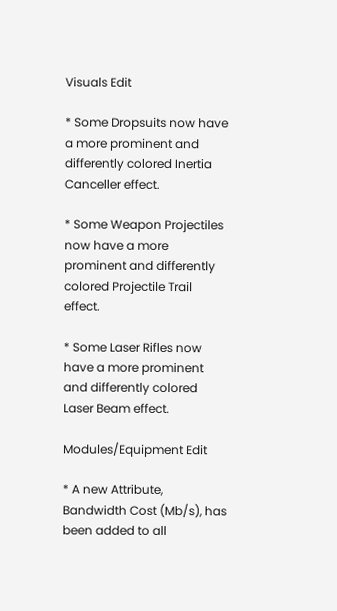Visuals Edit

* Some Dropsuits now have a more prominent and differently colored Inertia Canceller effect.

* Some Weapon Projectiles now have a more prominent and differently colored Projectile Trail effect.

* Some Laser Rifles now have a more prominent and differently colored Laser Beam effect.

Modules/Equipment Edit

* A new Attribute, Bandwidth Cost (Mb/s), has been added to all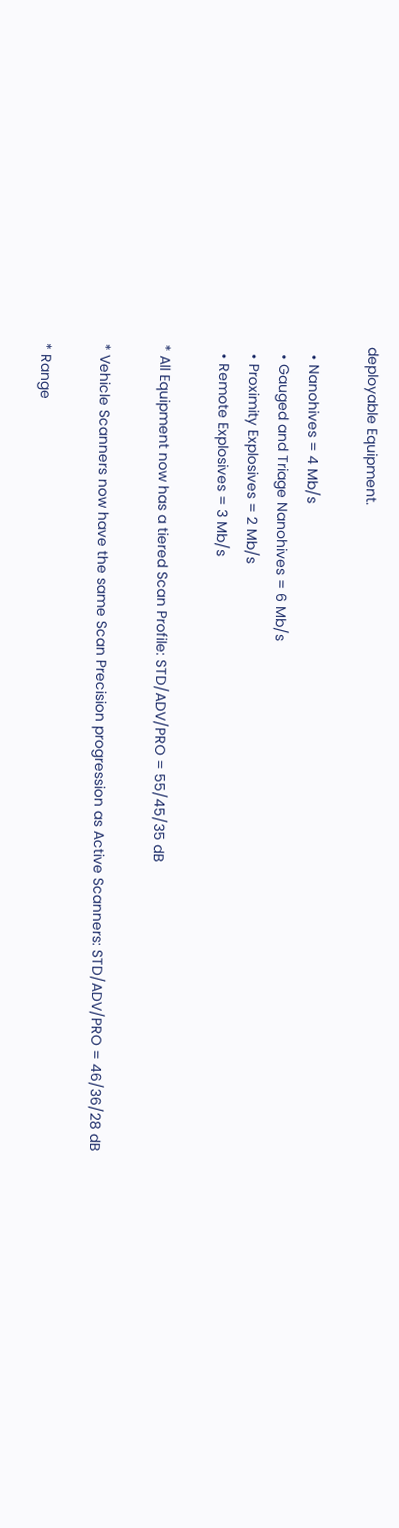deployable Equipment.

  • Nanohives = 4 Mb/s
  • Gauged and Triage Nanohives = 6 Mb/s
  • Proximity Explosives = 2 Mb/s
  • Remote Explosives = 3 Mb/s

* All Equipment now has a tiered Scan Profile: STD/ADV/PRO = 55/45/35 dB

* Vehicle Scanners now have the same Scan Precision progression as Active Scanners: STD/ADV/PRO = 46/36/28 dB

* Range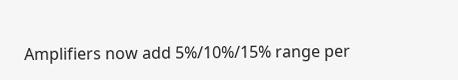Amplifiers now add 5%/10%/15% range per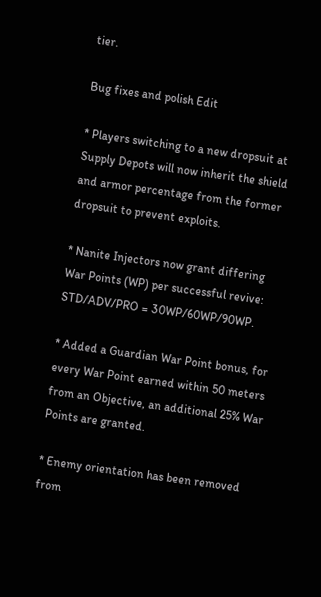tier.

Bug fixes and polish Edit

* Players switching to a new dropsuit at Supply Depots will now inherit the shield and armor percentage from the former dropsuit to prevent exploits.

* Nanite Injectors now grant differing War Points (WP) per successful revive: STD/ADV/PRO = 30WP/60WP/90WP.

* Added a Guardian War Point bonus, for every War Point earned within 50 meters from an Objective, an additional 25% War Points are granted.

* Enemy orientation has been removed from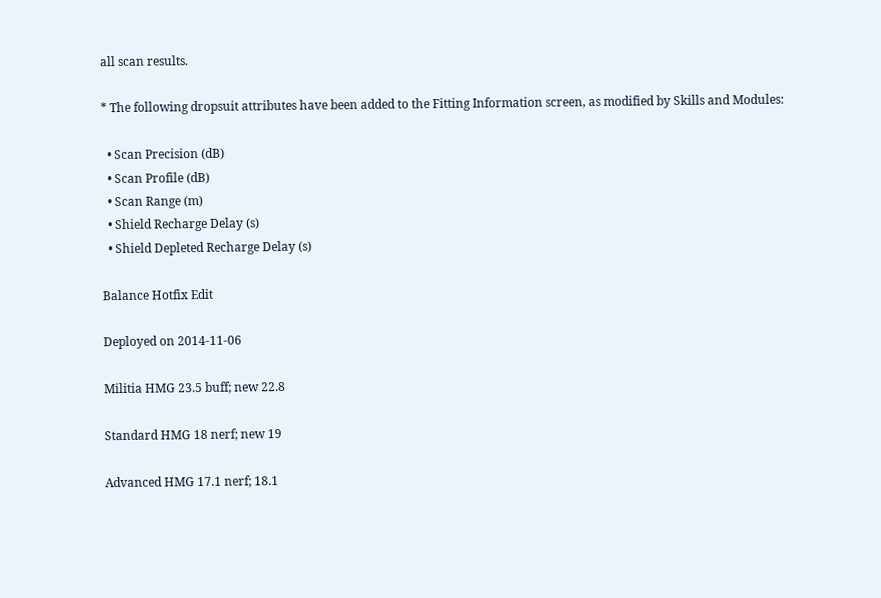all scan results.

* The following dropsuit attributes have been added to the Fitting Information screen, as modified by Skills and Modules:

  • Scan Precision (dB)
  • Scan Profile (dB)
  • Scan Range (m)
  • Shield Recharge Delay (s)
  • Shield Depleted Recharge Delay (s)

Balance Hotfix Edit

Deployed on 2014-11-06

Militia HMG 23.5 buff; new 22.8

Standard HMG 18 nerf; new 19

Advanced HMG 17.1 nerf; 18.1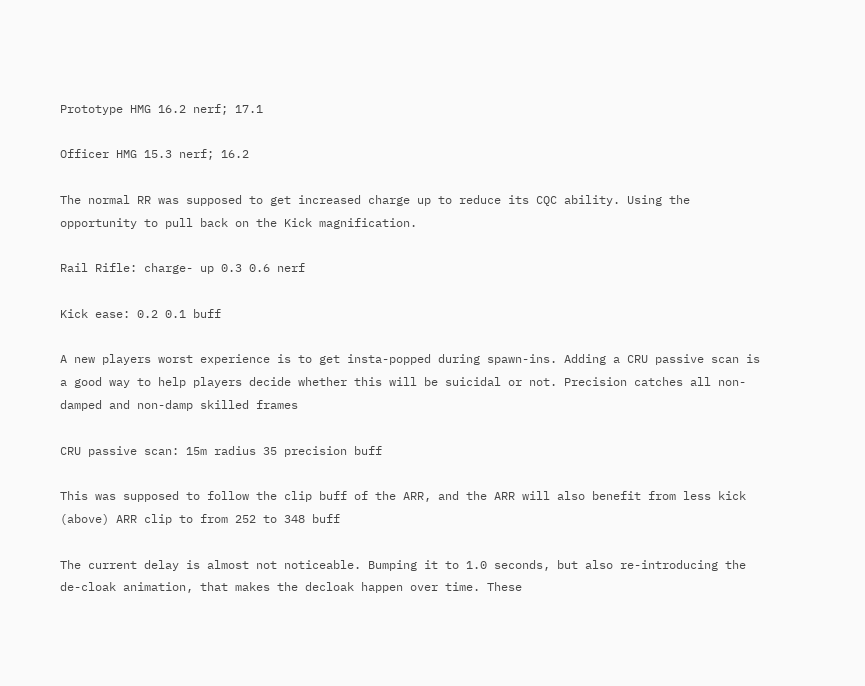Prototype HMG 16.2 nerf; 17.1

Officer HMG 15.3 nerf; 16.2

The normal RR was supposed to get increased charge up to reduce its CQC ability. Using the opportunity to pull back on the Kick magnification.

Rail Rifle: charge- up 0.3 0.6 nerf

Kick ease: 0.2 0.1 buff

A new players worst experience is to get insta-popped during spawn-ins. Adding a CRU passive scan is a good way to help players decide whether this will be suicidal or not. Precision catches all non-damped and non-damp skilled frames

CRU passive scan: 15m radius 35 precision buff

This was supposed to follow the clip buff of the ARR, and the ARR will also benefit from less kick (above) ARR clip to from 252 to 348 buff

The current delay is almost not noticeable. Bumping it to 1.0 seconds, but also re-introducing the de-cloak animation, that makes the decloak happen over time. These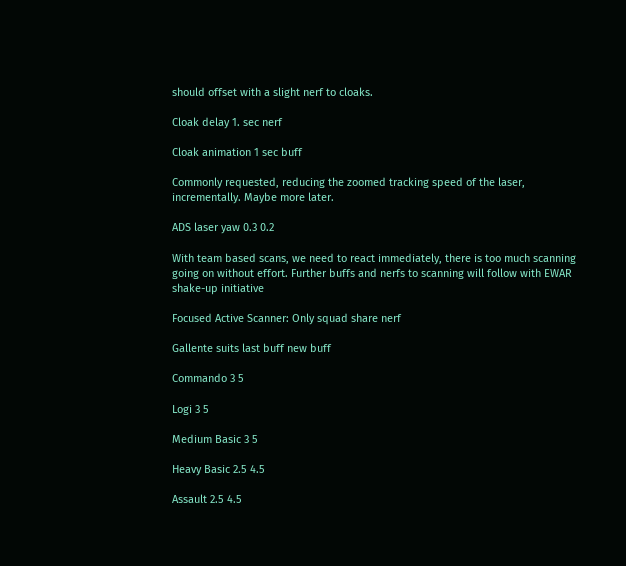should offset with a slight nerf to cloaks.

Cloak delay 1. sec nerf

Cloak animation 1 sec buff

Commonly requested, reducing the zoomed tracking speed of the laser, incrementally. Maybe more later.

ADS laser yaw 0.3 0.2

With team based scans, we need to react immediately, there is too much scanning going on without effort. Further buffs and nerfs to scanning will follow with EWAR shake-up initiative

Focused Active Scanner: Only squad share nerf

Gallente suits last buff new buff

Commando 3 5

Logi 3 5

Medium Basic 3 5

Heavy Basic 2.5 4.5

Assault 2.5 4.5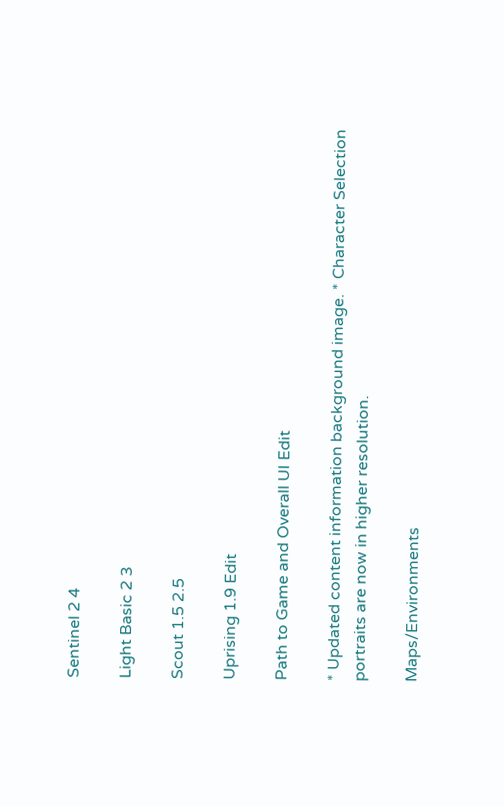Sentinel 2 4

Light Basic 2 3

Scout 1.5 2.5

Uprising 1.9 Edit

Path to Game and Overall UI Edit

* Updated content information background image. * Character Selection portraits are now in higher resolution.

Maps/Environments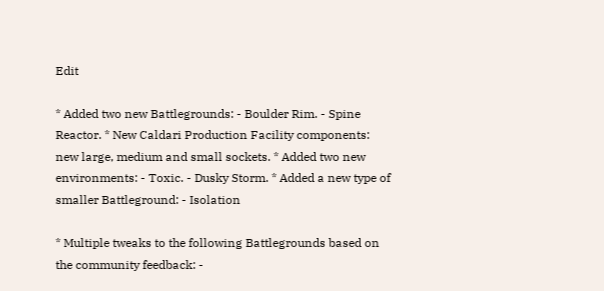Edit

* Added two new Battlegrounds: - Boulder Rim. - Spine Reactor. * New Caldari Production Facility components: new large, medium and small sockets. * Added two new environments: - Toxic. - Dusky Storm. * Added a new type of smaller Battleground: - Isolation

* Multiple tweaks to the following Battlegrounds based on the community feedback: -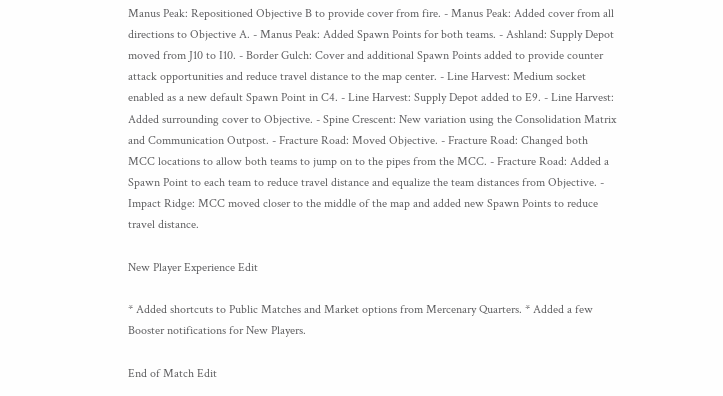Manus Peak: Repositioned Objective B to provide cover from fire. - Manus Peak: Added cover from all directions to Objective A. - Manus Peak: Added Spawn Points for both teams. - Ashland: Supply Depot moved from J10 to I10. - Border Gulch: Cover and additional Spawn Points added to provide counter attack opportunities and reduce travel distance to the map center. - Line Harvest: Medium socket enabled as a new default Spawn Point in C4. - Line Harvest: Supply Depot added to E9. - Line Harvest: Added surrounding cover to Objective. - Spine Crescent: New variation using the Consolidation Matrix and Communication Outpost. - Fracture Road: Moved Objective. - Fracture Road: Changed both MCC locations to allow both teams to jump on to the pipes from the MCC. - Fracture Road: Added a Spawn Point to each team to reduce travel distance and equalize the team distances from Objective. - Impact Ridge: MCC moved closer to the middle of the map and added new Spawn Points to reduce travel distance.

New Player Experience Edit

* Added shortcuts to Public Matches and Market options from Mercenary Quarters. * Added a few Booster notifications for New Players.

End of Match Edit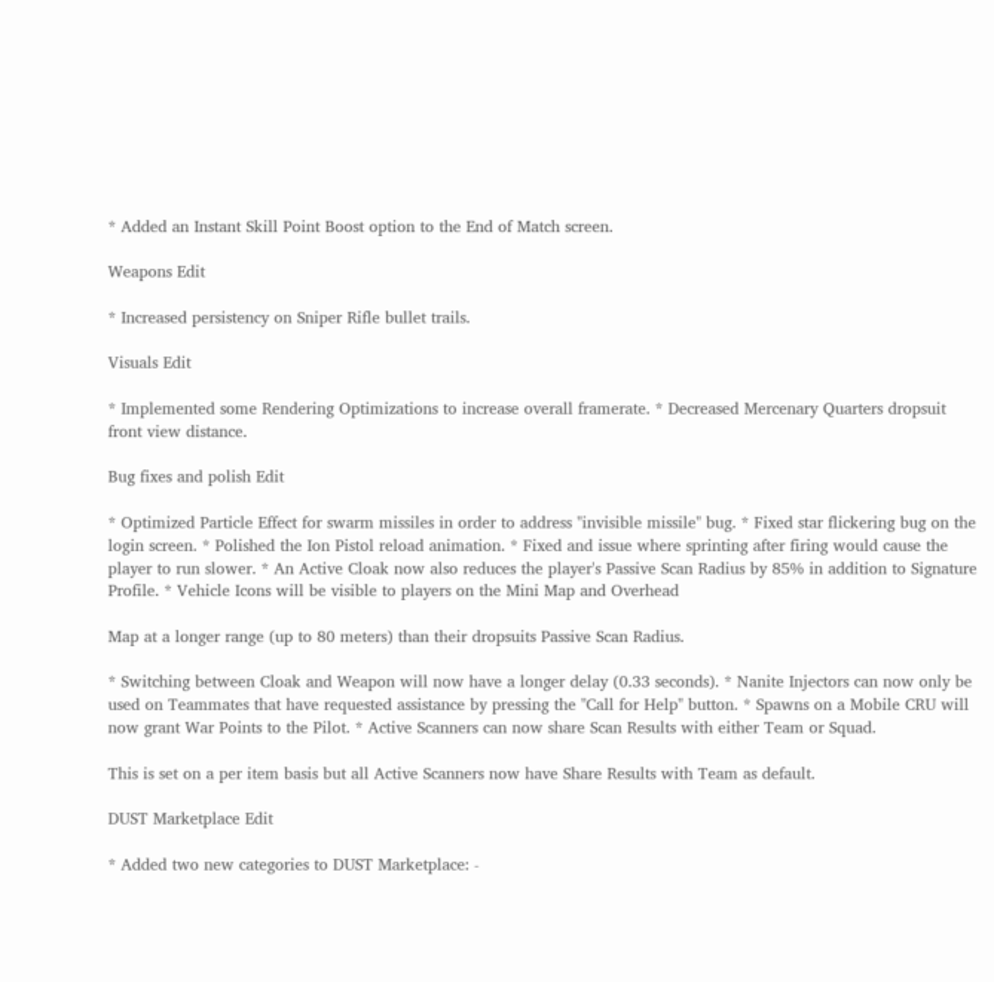* Added an Instant Skill Point Boost option to the End of Match screen.

Weapons Edit

* Increased persistency on Sniper Rifle bullet trails.

Visuals Edit

* Implemented some Rendering Optimizations to increase overall framerate. * Decreased Mercenary Quarters dropsuit front view distance.

Bug fixes and polish Edit

* Optimized Particle Effect for swarm missiles in order to address "invisible missile" bug. * Fixed star flickering bug on the login screen. * Polished the Ion Pistol reload animation. * Fixed and issue where sprinting after firing would cause the player to run slower. * An Active Cloak now also reduces the player's Passive Scan Radius by 85% in addition to Signature Profile. * Vehicle Icons will be visible to players on the Mini Map and Overhead

Map at a longer range (up to 80 meters) than their dropsuits Passive Scan Radius.

* Switching between Cloak and Weapon will now have a longer delay (0.33 seconds). * Nanite Injectors can now only be used on Teammates that have requested assistance by pressing the "Call for Help" button. * Spawns on a Mobile CRU will now grant War Points to the Pilot. * Active Scanners can now share Scan Results with either Team or Squad.

This is set on a per item basis but all Active Scanners now have Share Results with Team as default.

DUST Marketplace Edit

* Added two new categories to DUST Marketplace: -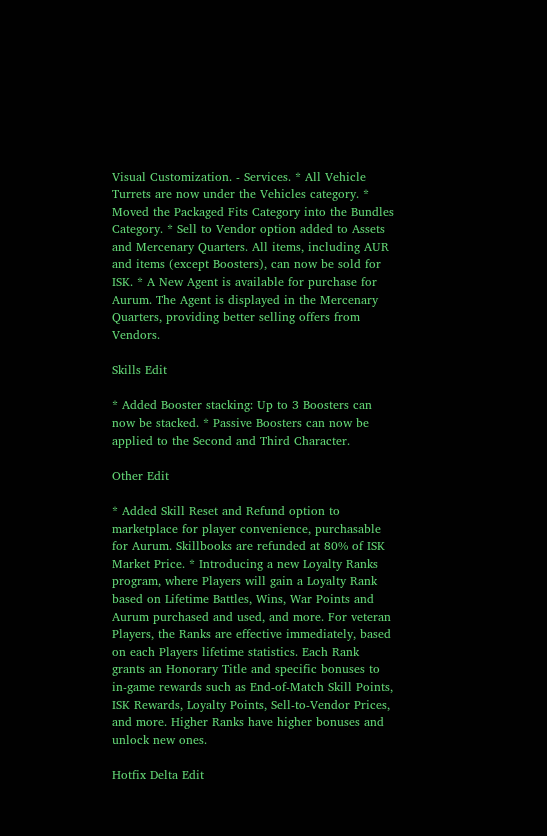Visual Customization. - Services. * All Vehicle Turrets are now under the Vehicles category. * Moved the Packaged Fits Category into the Bundles Category. * Sell to Vendor option added to Assets and Mercenary Quarters. All items, including AUR and items (except Boosters), can now be sold for ISK. * A New Agent is available for purchase for Aurum. The Agent is displayed in the Mercenary Quarters, providing better selling offers from Vendors.

Skills Edit

* Added Booster stacking: Up to 3 Boosters can now be stacked. * Passive Boosters can now be applied to the Second and Third Character.

Other Edit

* Added Skill Reset and Refund option to marketplace for player convenience, purchasable for Aurum. Skillbooks are refunded at 80% of ISK Market Price. * Introducing a new Loyalty Ranks program, where Players will gain a Loyalty Rank based on Lifetime Battles, Wins, War Points and Aurum purchased and used, and more. For veteran Players, the Ranks are effective immediately, based on each Players lifetime statistics. Each Rank grants an Honorary Title and specific bonuses to in-game rewards such as End-of-Match Skill Points, ISK Rewards, Loyalty Points, Sell-to-Vendor Prices, and more. Higher Ranks have higher bonuses and unlock new ones.

Hotfix Delta Edit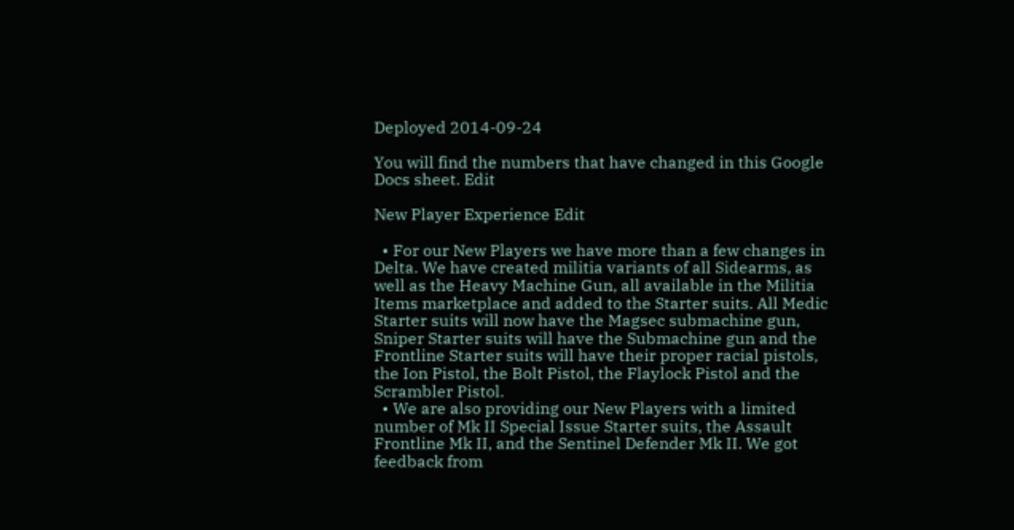Deployed 2014-09-24

You will find the numbers that have changed in this Google Docs sheet. Edit

New Player Experience Edit

  • For our New Players we have more than a few changes in Delta. We have created militia variants of all Sidearms, as well as the Heavy Machine Gun, all available in the Militia Items marketplace and added to the Starter suits. All Medic Starter suits will now have the Magsec submachine gun, Sniper Starter suits will have the Submachine gun and the Frontline Starter suits will have their proper racial pistols, the Ion Pistol, the Bolt Pistol, the Flaylock Pistol and the Scrambler Pistol.
  • We are also providing our New Players with a limited number of Mk II Special Issue Starter suits, the Assault Frontline Mk II, and the Sentinel Defender Mk II. We got feedback from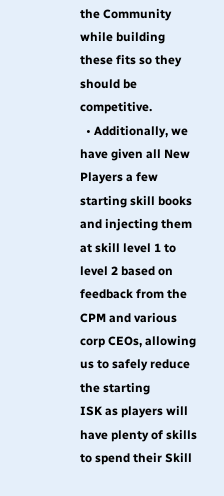the Community while building these fits so they should be competitive.
  • Additionally, we have given all New Players a few starting skill books
and injecting them at skill level 1 to level 2 based on feedback from the CPM and various corp CEOs, allowing us to safely reduce the starting
ISK as players will have plenty of skills to spend their Skill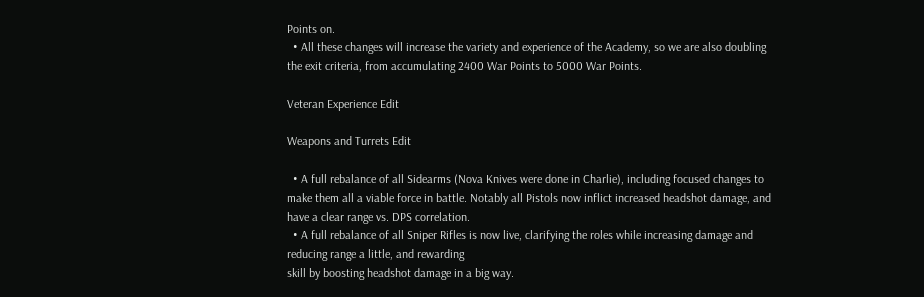Points on.
  • All these changes will increase the variety and experience of the Academy, so we are also doubling the exit criteria, from accumulating 2400 War Points to 5000 War Points.

Veteran Experience Edit

Weapons and Turrets Edit

  • A full rebalance of all Sidearms (Nova Knives were done in Charlie), including focused changes to make them all a viable force in battle. Notably all Pistols now inflict increased headshot damage, and have a clear range vs. DPS correlation.
  • A full rebalance of all Sniper Rifles is now live, clarifying the roles while increasing damage and reducing range a little, and rewarding
skill by boosting headshot damage in a big way.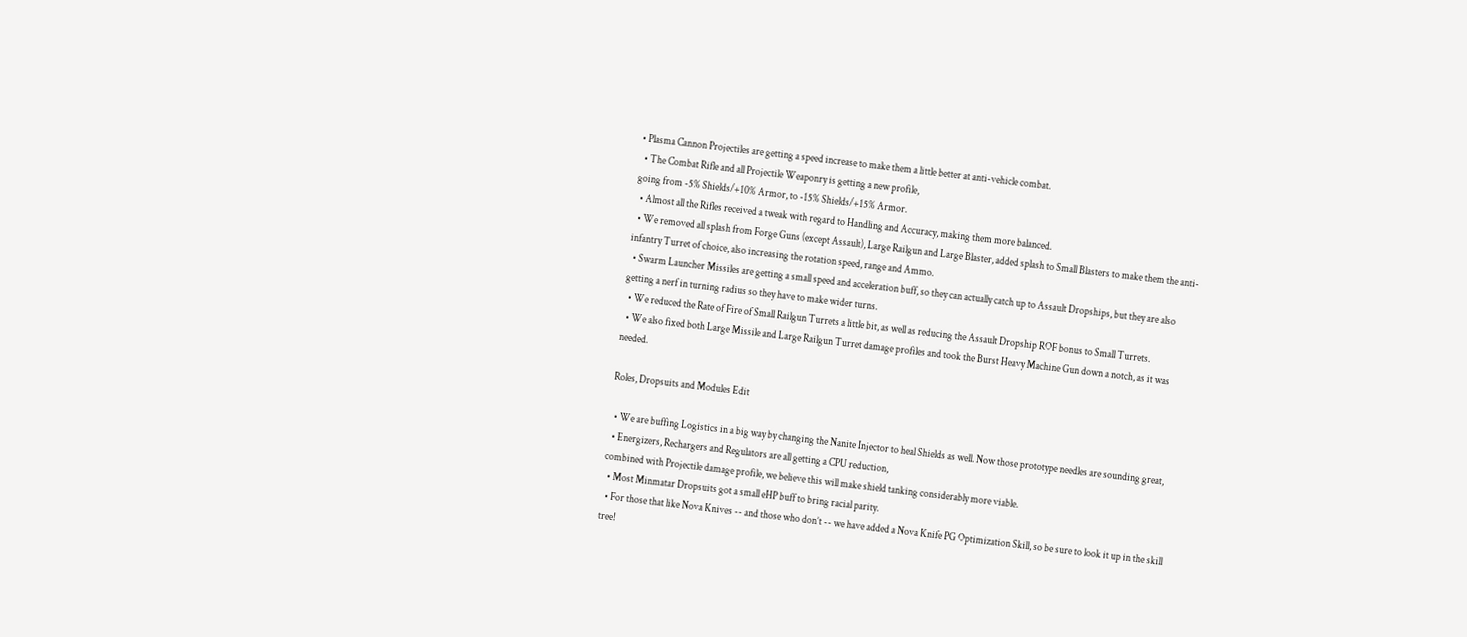• Plasma Cannon Projectiles are getting a speed increase to make them a little better at anti-vehicle combat.
  • The Combat Rifle and all Projectile Weaponry is getting a new profile,
going from -5% Shields/+10% Armor, to -15% Shields/+15% Armor.
  • Almost all the Rifles received a tweak with regard to Handling and Accuracy, making them more balanced.
  • We removed all splash from Forge Guns (except Assault), Large Railgun and Large Blaster, added splash to Small Blasters to make them the anti-infantry Turret of choice, also increasing the rotation speed, range and Ammo.
  • Swarm Launcher Missiles are getting a small speed and acceleration buff, so they can actually catch up to Assault Dropships, but they are also getting a nerf in turning radius so they have to make wider turns.
  • We reduced the Rate of Fire of Small Railgun Turrets a little bit, as well as reducing the Assault Dropship ROF bonus to Small Turrets.
  • We also fixed both Large Missile and Large Railgun Turret damage profiles and took the Burst Heavy Machine Gun down a notch, as it was needed.

Roles, Dropsuits and Modules Edit

  • We are buffing Logistics in a big way by changing the Nanite Injector to heal Shields as well. Now those prototype needles are sounding great,
  • Energizers, Rechargers and Regulators are all getting a CPU reduction,
combined with Projectile damage profile, we believe this will make shield tanking considerably more viable.
  • Most Minmatar Dropsuits got a small eHP buff to bring racial parity.
  • For those that like Nova Knives -- and those who don’t -- we have added a Nova Knife PG Optimization Skill, so be sure to look it up in the skill tree!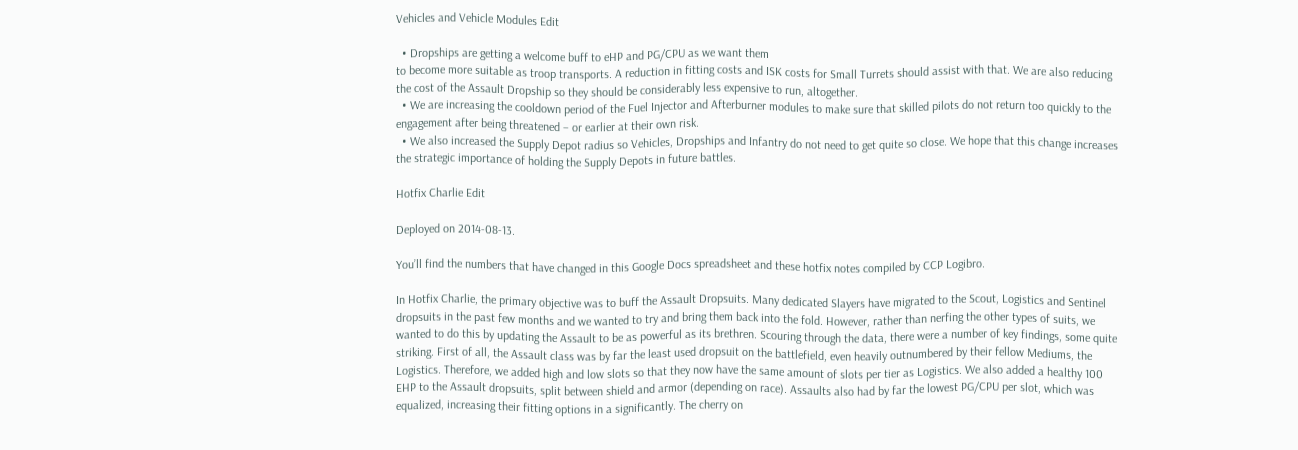Vehicles and Vehicle Modules Edit

  • Dropships are getting a welcome buff to eHP and PG/CPU as we want them
to become more suitable as troop transports. A reduction in fitting costs and ISK costs for Small Turrets should assist with that. We are also reducing the cost of the Assault Dropship so they should be considerably less expensive to run, altogether.
  • We are increasing the cooldown period of the Fuel Injector and Afterburner modules to make sure that skilled pilots do not return too quickly to the engagement after being threatened – or earlier at their own risk.
  • We also increased the Supply Depot radius so Vehicles, Dropships and Infantry do not need to get quite so close. We hope that this change increases the strategic importance of holding the Supply Depots in future battles.

Hotfix Charlie Edit

Deployed on 2014-08-13.

You’ll find the numbers that have changed in this Google Docs spreadsheet and these hotfix notes compiled by CCP Logibro.

In Hotfix Charlie, the primary objective was to buff the Assault Dropsuits. Many dedicated Slayers have migrated to the Scout, Logistics and Sentinel dropsuits in the past few months and we wanted to try and bring them back into the fold. However, rather than nerfing the other types of suits, we wanted to do this by updating the Assault to be as powerful as its brethren. Scouring through the data, there were a number of key findings, some quite striking. First of all, the Assault class was by far the least used dropsuit on the battlefield, even heavily outnumbered by their fellow Mediums, the Logistics. Therefore, we added high and low slots so that they now have the same amount of slots per tier as Logistics. We also added a healthy 100 EHP to the Assault dropsuits, split between shield and armor (depending on race). Assaults also had by far the lowest PG/CPU per slot, which was equalized, increasing their fitting options in a significantly. The cherry on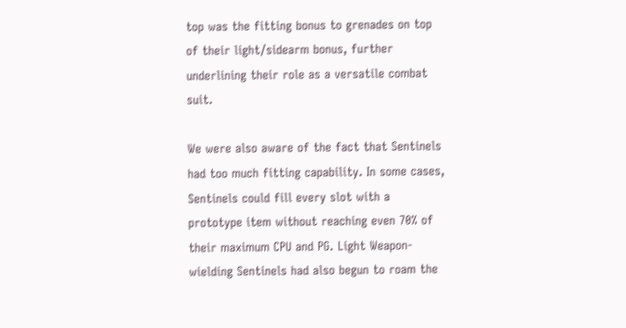top was the fitting bonus to grenades on top of their light/sidearm bonus, further underlining their role as a versatile combat suit.

We were also aware of the fact that Sentinels had too much fitting capability. In some cases, Sentinels could fill every slot with a prototype item without reaching even 70% of their maximum CPU and PG. Light Weapon-wielding Sentinels had also begun to roam the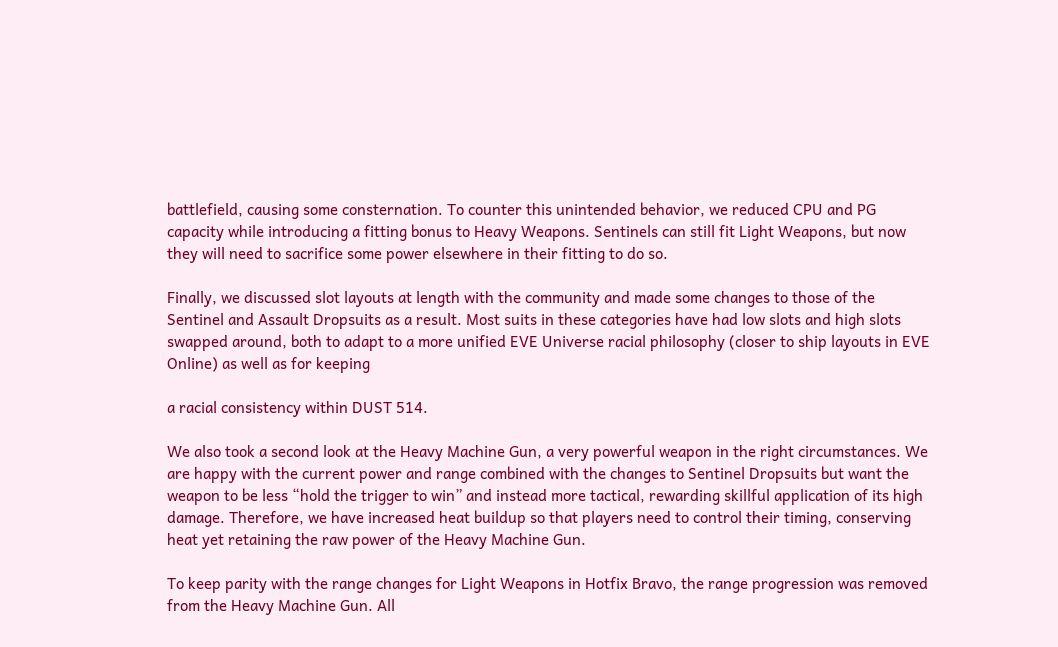battlefield, causing some consternation. To counter this unintended behavior, we reduced CPU and PG capacity while introducing a fitting bonus to Heavy Weapons. Sentinels can still fit Light Weapons, but now they will need to sacrifice some power elsewhere in their fitting to do so.

Finally, we discussed slot layouts at length with the community and made some changes to those of the Sentinel and Assault Dropsuits as a result. Most suits in these categories have had low slots and high slots swapped around, both to adapt to a more unified EVE Universe racial philosophy (closer to ship layouts in EVE Online) as well as for keeping

a racial consistency within DUST 514.

We also took a second look at the Heavy Machine Gun, a very powerful weapon in the right circumstances. We are happy with the current power and range combined with the changes to Sentinel Dropsuits but want the weapon to be less “hold the trigger to win” and instead more tactical, rewarding skillful application of its high damage. Therefore, we have increased heat buildup so that players need to control their timing, conserving heat yet retaining the raw power of the Heavy Machine Gun.

To keep parity with the range changes for Light Weapons in Hotfix Bravo, the range progression was removed from the Heavy Machine Gun. All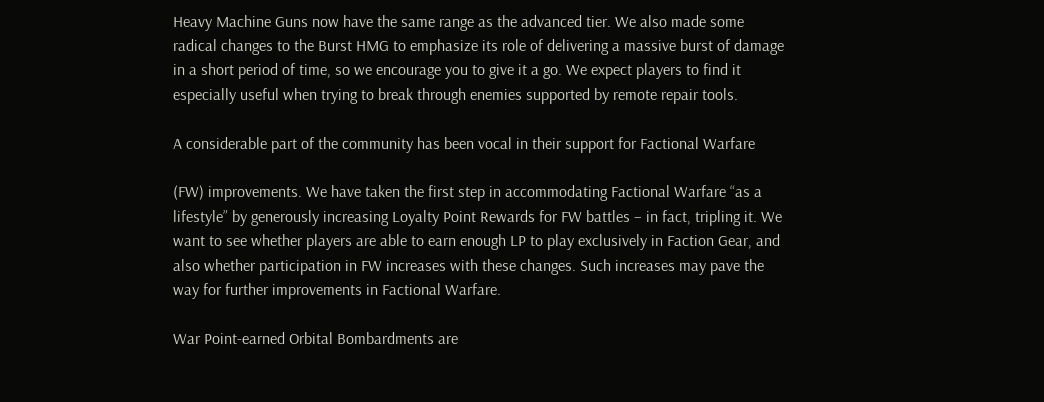Heavy Machine Guns now have the same range as the advanced tier. We also made some radical changes to the Burst HMG to emphasize its role of delivering a massive burst of damage in a short period of time, so we encourage you to give it a go. We expect players to find it especially useful when trying to break through enemies supported by remote repair tools.

A considerable part of the community has been vocal in their support for Factional Warfare

(FW) improvements. We have taken the first step in accommodating Factional Warfare “as a lifestyle” by generously increasing Loyalty Point Rewards for FW battles – in fact, tripling it. We want to see whether players are able to earn enough LP to play exclusively in Faction Gear, and also whether participation in FW increases with these changes. Such increases may pave the way for further improvements in Factional Warfare.

War Point-earned Orbital Bombardments are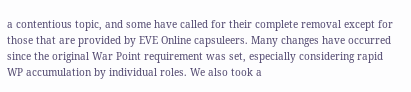a contentious topic, and some have called for their complete removal except for those that are provided by EVE Online capsuleers. Many changes have occurred since the original War Point requirement was set, especially considering rapid WP accumulation by individual roles. We also took a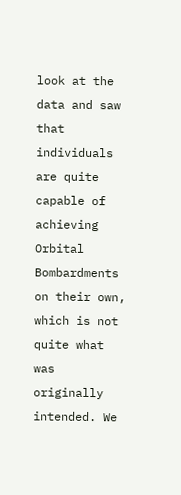look at the data and saw that individuals are quite capable of achieving Orbital Bombardments on their own, which is not quite what was originally intended. We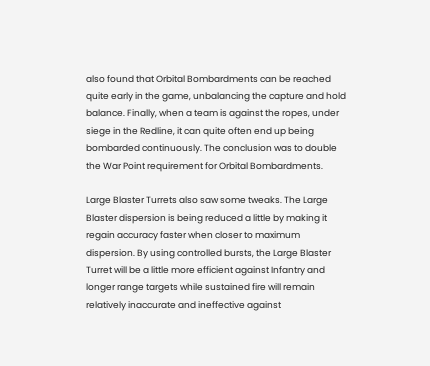also found that Orbital Bombardments can be reached quite early in the game, unbalancing the capture and hold balance. Finally, when a team is against the ropes, under siege in the Redline, it can quite often end up being bombarded continuously. The conclusion was to double the War Point requirement for Orbital Bombardments.

Large Blaster Turrets also saw some tweaks. The Large Blaster dispersion is being reduced a little by making it regain accuracy faster when closer to maximum dispersion. By using controlled bursts, the Large Blaster Turret will be a little more efficient against Infantry and longer range targets while sustained fire will remain relatively inaccurate and ineffective against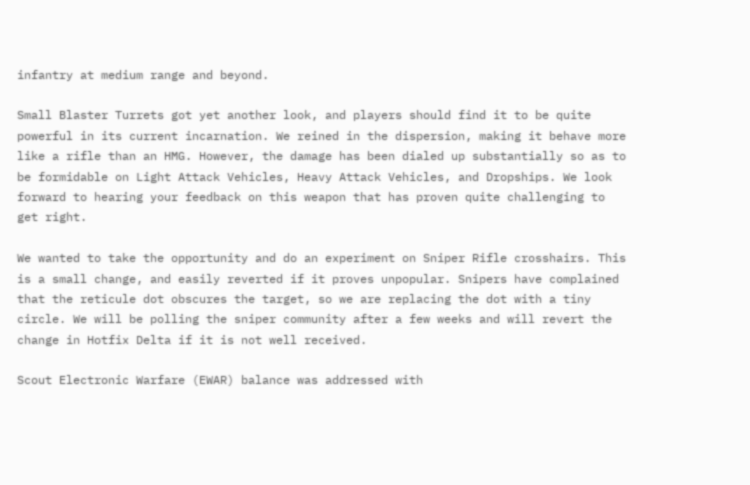infantry at medium range and beyond.

Small Blaster Turrets got yet another look, and players should find it to be quite powerful in its current incarnation. We reined in the dispersion, making it behave more like a rifle than an HMG. However, the damage has been dialed up substantially so as to be formidable on Light Attack Vehicles, Heavy Attack Vehicles, and Dropships. We look forward to hearing your feedback on this weapon that has proven quite challenging to get right.

We wanted to take the opportunity and do an experiment on Sniper Rifle crosshairs. This is a small change, and easily reverted if it proves unpopular. Snipers have complained that the reticule dot obscures the target, so we are replacing the dot with a tiny circle. We will be polling the sniper community after a few weeks and will revert the change in Hotfix Delta if it is not well received.

Scout Electronic Warfare (EWAR) balance was addressed with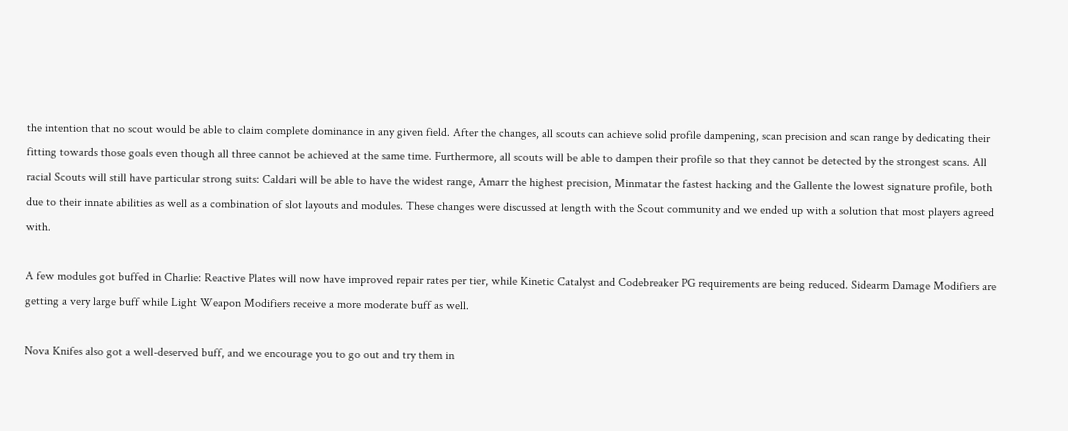the intention that no scout would be able to claim complete dominance in any given field. After the changes, all scouts can achieve solid profile dampening, scan precision and scan range by dedicating their fitting towards those goals even though all three cannot be achieved at the same time. Furthermore, all scouts will be able to dampen their profile so that they cannot be detected by the strongest scans. All racial Scouts will still have particular strong suits: Caldari will be able to have the widest range, Amarr the highest precision, Minmatar the fastest hacking and the Gallente the lowest signature profile, both due to their innate abilities as well as a combination of slot layouts and modules. These changes were discussed at length with the Scout community and we ended up with a solution that most players agreed with.

A few modules got buffed in Charlie: Reactive Plates will now have improved repair rates per tier, while Kinetic Catalyst and Codebreaker PG requirements are being reduced. Sidearm Damage Modifiers are getting a very large buff while Light Weapon Modifiers receive a more moderate buff as well.

Nova Knifes also got a well-deserved buff, and we encourage you to go out and try them in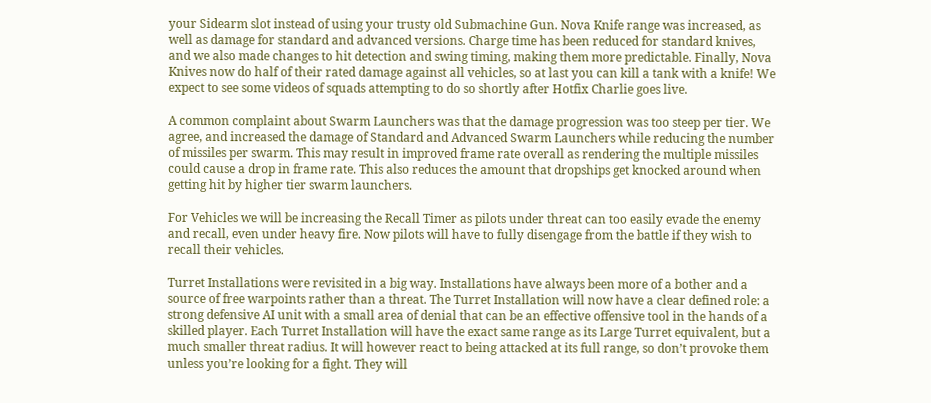your Sidearm slot instead of using your trusty old Submachine Gun. Nova Knife range was increased, as well as damage for standard and advanced versions. Charge time has been reduced for standard knives, and we also made changes to hit detection and swing timing, making them more predictable. Finally, Nova Knives now do half of their rated damage against all vehicles, so at last you can kill a tank with a knife! We expect to see some videos of squads attempting to do so shortly after Hotfix Charlie goes live.

A common complaint about Swarm Launchers was that the damage progression was too steep per tier. We agree, and increased the damage of Standard and Advanced Swarm Launchers while reducing the number of missiles per swarm. This may result in improved frame rate overall as rendering the multiple missiles could cause a drop in frame rate. This also reduces the amount that dropships get knocked around when getting hit by higher tier swarm launchers.

For Vehicles we will be increasing the Recall Timer as pilots under threat can too easily evade the enemy and recall, even under heavy fire. Now pilots will have to fully disengage from the battle if they wish to recall their vehicles.

Turret Installations were revisited in a big way. Installations have always been more of a bother and a source of free warpoints rather than a threat. The Turret Installation will now have a clear defined role: a strong defensive AI unit with a small area of denial that can be an effective offensive tool in the hands of a skilled player. Each Turret Installation will have the exact same range as its Large Turret equivalent, but a much smaller threat radius. It will however react to being attacked at its full range, so don’t provoke them unless you’re looking for a fight. They will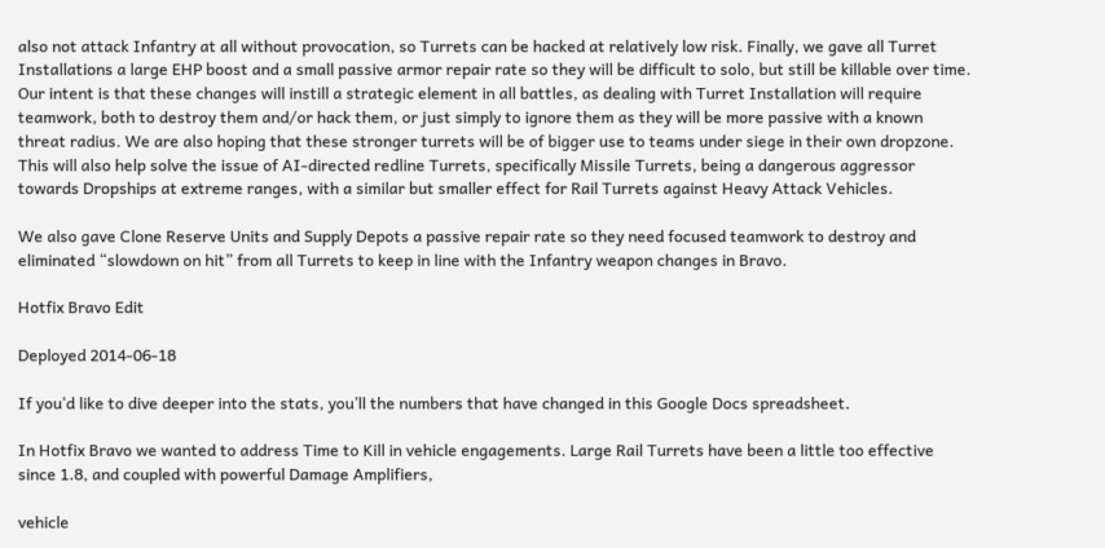also not attack Infantry at all without provocation, so Turrets can be hacked at relatively low risk. Finally, we gave all Turret Installations a large EHP boost and a small passive armor repair rate so they will be difficult to solo, but still be killable over time. Our intent is that these changes will instill a strategic element in all battles, as dealing with Turret Installation will require teamwork, both to destroy them and/or hack them, or just simply to ignore them as they will be more passive with a known threat radius. We are also hoping that these stronger turrets will be of bigger use to teams under siege in their own dropzone. This will also help solve the issue of AI-directed redline Turrets, specifically Missile Turrets, being a dangerous aggressor towards Dropships at extreme ranges, with a similar but smaller effect for Rail Turrets against Heavy Attack Vehicles.

We also gave Clone Reserve Units and Supply Depots a passive repair rate so they need focused teamwork to destroy and eliminated “slowdown on hit” from all Turrets to keep in line with the Infantry weapon changes in Bravo.

Hotfix Bravo Edit

Deployed 2014-06-18

If you‘d like to dive deeper into the stats, you’ll the numbers that have changed in this Google Docs spreadsheet.

In Hotfix Bravo we wanted to address Time to Kill in vehicle engagements. Large Rail Turrets have been a little too effective since 1.8, and coupled with powerful Damage Amplifiers,

vehicle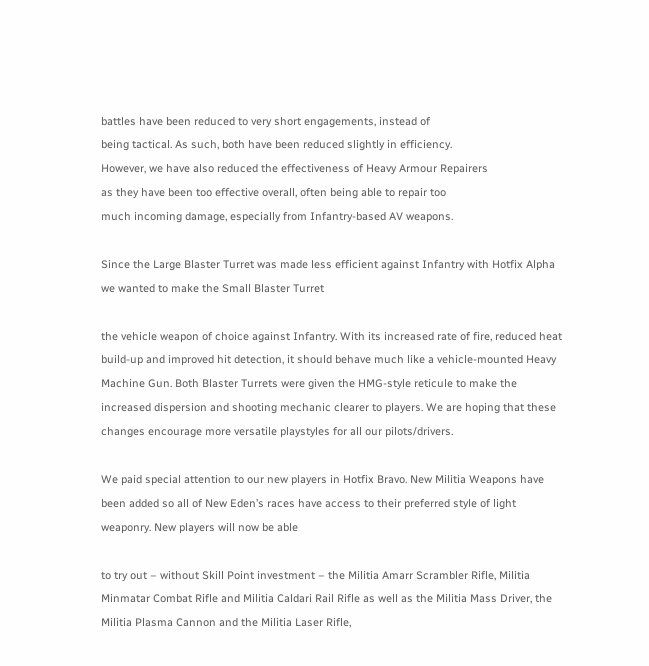battles have been reduced to very short engagements, instead of
being tactical. As such, both have been reduced slightly in efficiency.
However, we have also reduced the effectiveness of Heavy Armour Repairers
as they have been too effective overall, often being able to repair too
much incoming damage, especially from Infantry-based AV weapons.

Since the Large Blaster Turret was made less efficient against Infantry with Hotfix Alpha we wanted to make the Small Blaster Turret

the vehicle weapon of choice against Infantry. With its increased rate of fire, reduced heat build-up and improved hit detection, it should behave much like a vehicle-mounted Heavy Machine Gun. Both Blaster Turrets were given the HMG-style reticule to make the increased dispersion and shooting mechanic clearer to players. We are hoping that these changes encourage more versatile playstyles for all our pilots/drivers.

We paid special attention to our new players in Hotfix Bravo. New Militia Weapons have been added so all of New Eden’s races have access to their preferred style of light weaponry. New players will now be able

to try out – without Skill Point investment – the Militia Amarr Scrambler Rifle, Militia Minmatar Combat Rifle and Militia Caldari Rail Rifle as well as the Militia Mass Driver, the Militia Plasma Cannon and the Militia Laser Rifle,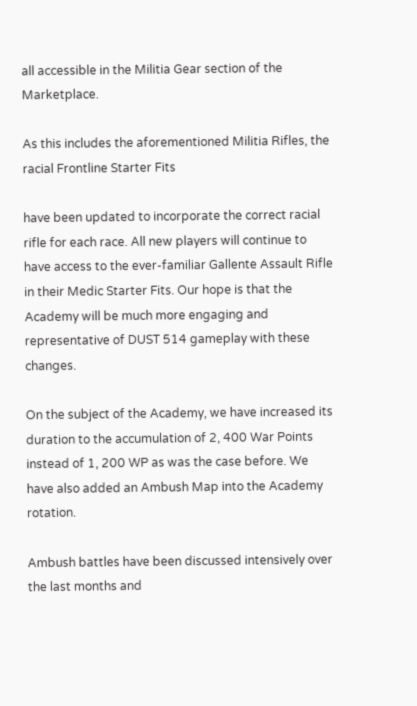all accessible in the Militia Gear section of the Marketplace.

As this includes the aforementioned Militia Rifles, the racial Frontline Starter Fits

have been updated to incorporate the correct racial rifle for each race. All new players will continue to have access to the ever-familiar Gallente Assault Rifle in their Medic Starter Fits. Our hope is that the Academy will be much more engaging and representative of DUST 514 gameplay with these changes.

On the subject of the Academy, we have increased its duration to the accumulation of 2, 400 War Points instead of 1, 200 WP as was the case before. We have also added an Ambush Map into the Academy rotation.

Ambush battles have been discussed intensively over the last months and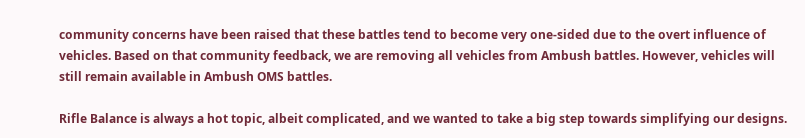community concerns have been raised that these battles tend to become very one-sided due to the overt influence of vehicles. Based on that community feedback, we are removing all vehicles from Ambush battles. However, vehicles will still remain available in Ambush OMS battles.

Rifle Balance is always a hot topic, albeit complicated, and we wanted to take a big step towards simplifying our designs.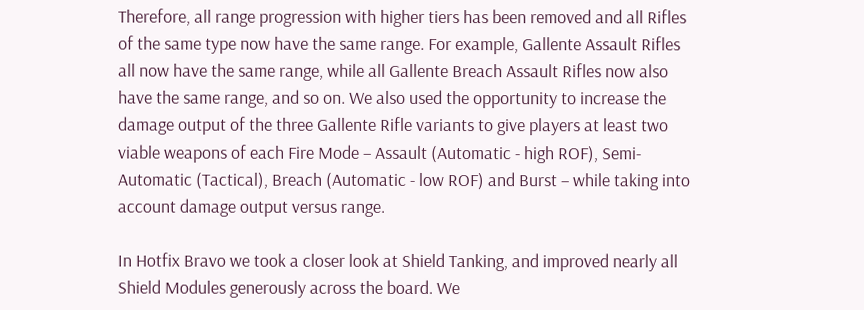Therefore, all range progression with higher tiers has been removed and all Rifles of the same type now have the same range. For example, Gallente Assault Rifles all now have the same range, while all Gallente Breach Assault Rifles now also have the same range, and so on. We also used the opportunity to increase the damage output of the three Gallente Rifle variants to give players at least two viable weapons of each Fire Mode – Assault (Automatic - high ROF), Semi-Automatic (Tactical), Breach (Automatic - low ROF) and Burst – while taking into account damage output versus range.

In Hotfix Bravo we took a closer look at Shield Tanking, and improved nearly all Shield Modules generously across the board. We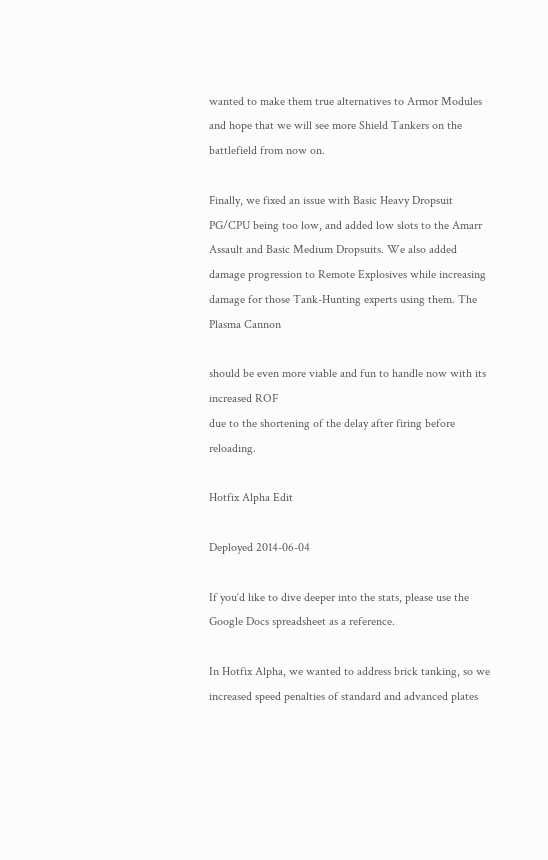wanted to make them true alternatives to Armor Modules and hope that we will see more Shield Tankers on the battlefield from now on.

Finally, we fixed an issue with Basic Heavy Dropsuit PG/CPU being too low, and added low slots to the Amarr Assault and Basic Medium Dropsuits. We also added damage progression to Remote Explosives while increasing damage for those Tank-Hunting experts using them. The Plasma Cannon

should be even more viable and fun to handle now with its increased ROF
due to the shortening of the delay after firing before reloading.

Hotfix Alpha Edit

Deployed 2014-06-04

If you‘d like to dive deeper into the stats, please use the Google Docs spreadsheet as a reference.

In Hotfix Alpha, we wanted to address brick tanking, so we increased speed penalties of standard and advanced plates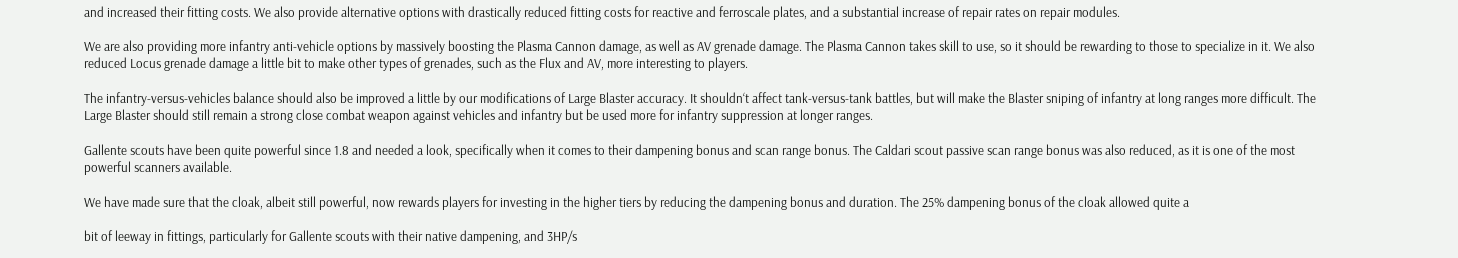and increased their fitting costs. We also provide alternative options with drastically reduced fitting costs for reactive and ferroscale plates, and a substantial increase of repair rates on repair modules.

We are also providing more infantry anti-vehicle options by massively boosting the Plasma Cannon damage, as well as AV grenade damage. The Plasma Cannon takes skill to use, so it should be rewarding to those to specialize in it. We also reduced Locus grenade damage a little bit to make other types of grenades, such as the Flux and AV, more interesting to players.

The infantry-versus-vehicles balance should also be improved a little by our modifications of Large Blaster accuracy. It shouldn‘t affect tank-versus-tank battles, but will make the Blaster sniping of infantry at long ranges more difficult. The Large Blaster should still remain a strong close combat weapon against vehicles and infantry but be used more for infantry suppression at longer ranges.

Gallente scouts have been quite powerful since 1.8 and needed a look, specifically when it comes to their dampening bonus and scan range bonus. The Caldari scout passive scan range bonus was also reduced, as it is one of the most powerful scanners available.

We have made sure that the cloak, albeit still powerful, now rewards players for investing in the higher tiers by reducing the dampening bonus and duration. The 25% dampening bonus of the cloak allowed quite a

bit of leeway in fittings, particularly for Gallente scouts with their native dampening, and 3HP/s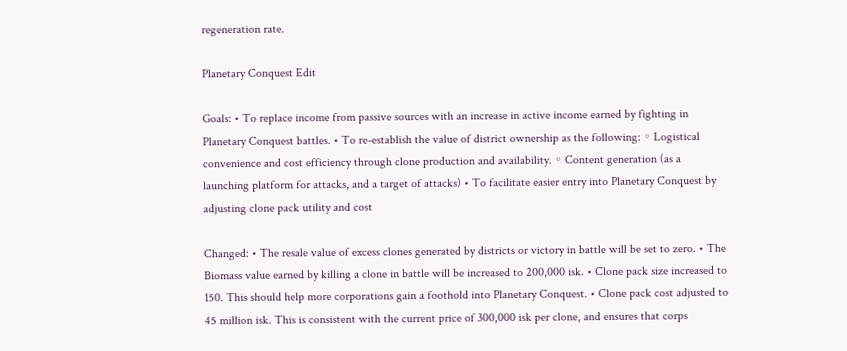regeneration rate.

Planetary Conquest Edit

Goals: • To replace income from passive sources with an increase in active income earned by fighting in Planetary Conquest battles. • To re-establish the value of district ownership as the following: ◦ Logistical convenience and cost efficiency through clone production and availability. ◦ Content generation (as a launching platform for attacks, and a target of attacks) • To facilitate easier entry into Planetary Conquest by adjusting clone pack utility and cost

Changed: • The resale value of excess clones generated by districts or victory in battle will be set to zero. • The Biomass value earned by killing a clone in battle will be increased to 200,000 isk. • Clone pack size increased to 150. This should help more corporations gain a foothold into Planetary Conquest. • Clone pack cost adjusted to 45 million isk. This is consistent with the current price of 300,000 isk per clone, and ensures that corps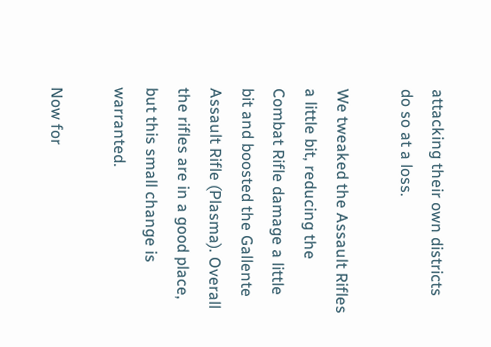attacking their own districts do so at a loss.

We tweaked the Assault Rifles a little bit, reducing the Combat Rifle damage a little bit and boosted the Gallente Assault Rifle (Plasma). Overall the rifles are in a good place, but this small change is warranted.

Now for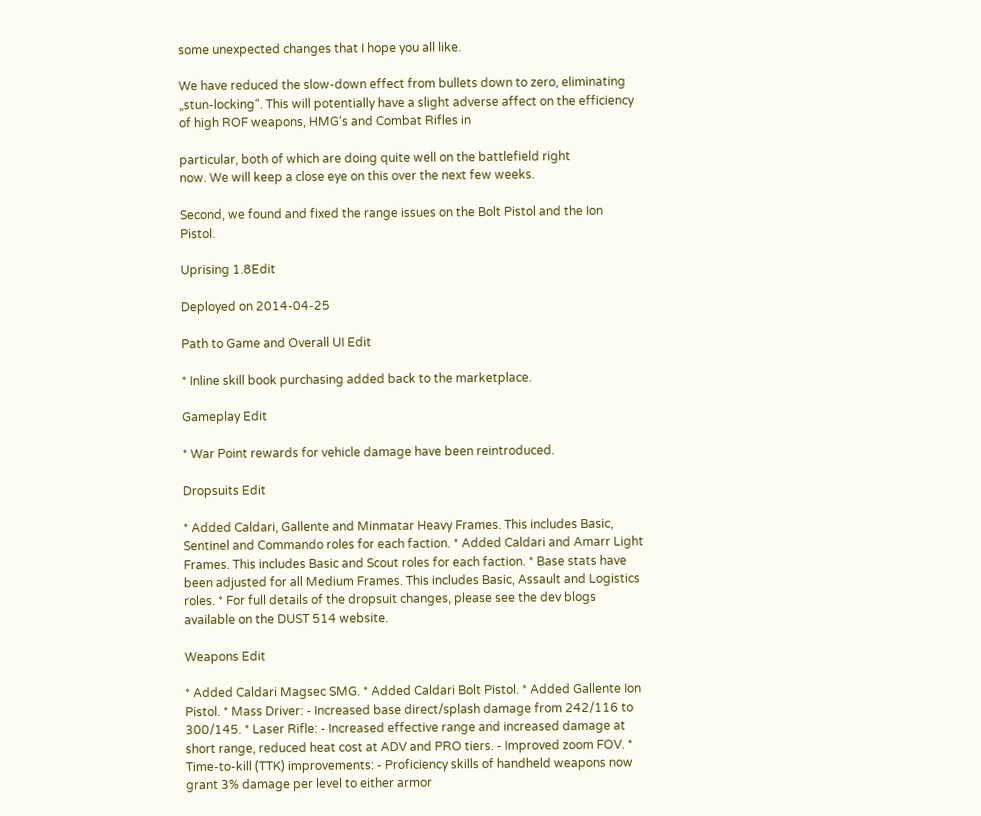some unexpected changes that I hope you all like.

We have reduced the slow-down effect from bullets down to zero, eliminating „stun-locking“. This will potentially have a slight adverse affect on the efficiency of high ROF weapons, HMG‘s and Combat Rifles in

particular, both of which are doing quite well on the battlefield right
now. We will keep a close eye on this over the next few weeks.

Second, we found and fixed the range issues on the Bolt Pistol and the Ion Pistol.

Uprising 1.8Edit

Deployed on 2014-04-25

Path to Game and Overall UI Edit

* Inline skill book purchasing added back to the marketplace.

Gameplay Edit

* War Point rewards for vehicle damage have been reintroduced.

Dropsuits Edit

* Added Caldari, Gallente and Minmatar Heavy Frames. This includes Basic, Sentinel and Commando roles for each faction. * Added Caldari and Amarr Light Frames. This includes Basic and Scout roles for each faction. * Base stats have been adjusted for all Medium Frames. This includes Basic, Assault and Logistics roles. * For full details of the dropsuit changes, please see the dev blogs available on the DUST 514 website.

Weapons Edit

* Added Caldari Magsec SMG. * Added Caldari Bolt Pistol. * Added Gallente Ion Pistol. * Mass Driver: - Increased base direct/splash damage from 242/116 to 300/145. * Laser Rifle: - Increased effective range and increased damage at short range, reduced heat cost at ADV and PRO tiers. - Improved zoom FOV. * Time-to-kill (TTK) improvements: - Proficiency skills of handheld weapons now grant 3% damage per level to either armor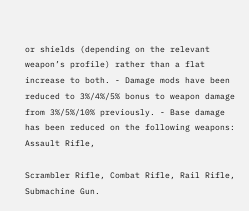or shields (depending on the relevant weapon’s profile) rather than a flat increase to both. - Damage mods have been reduced to 3%/4%/5% bonus to weapon damage from 3%/5%/10% previously. - Base damage has been reduced on the following weapons: Assault Rifle,

Scrambler Rifle, Combat Rifle, Rail Rifle, Submachine Gun.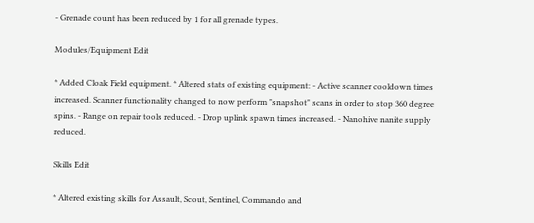- Grenade count has been reduced by 1 for all grenade types.

Modules/Equipment Edit

* Added Cloak Field equipment. * Altered stats of existing equipment: - Active scanner cooldown times increased. Scanner functionality changed to now perform "snapshot" scans in order to stop 360 degree spins. - Range on repair tools reduced. - Drop uplink spawn times increased. - Nanohive nanite supply reduced.

Skills Edit

* Altered existing skills for Assault, Scout, Sentinel, Commando and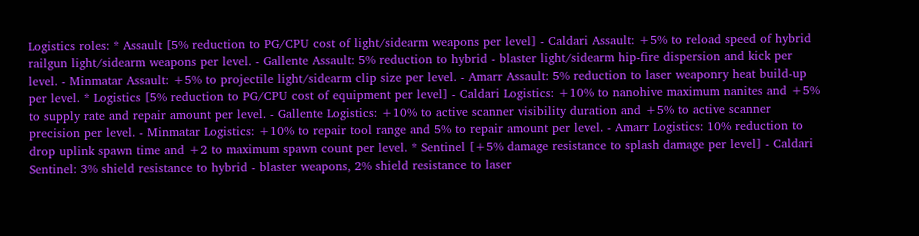Logistics roles: * Assault [5% reduction to PG/CPU cost of light/sidearm weapons per level] - Caldari Assault: +5% to reload speed of hybrid railgun light/sidearm weapons per level. - Gallente Assault: 5% reduction to hybrid - blaster light/sidearm hip-fire dispersion and kick per level. - Minmatar Assault: +5% to projectile light/sidearm clip size per level. - Amarr Assault: 5% reduction to laser weaponry heat build-up per level. * Logistics [5% reduction to PG/CPU cost of equipment per level] - Caldari Logistics: +10% to nanohive maximum nanites and +5% to supply rate and repair amount per level. - Gallente Logistics: +10% to active scanner visibility duration and +5% to active scanner precision per level. - Minmatar Logistics: +10% to repair tool range and 5% to repair amount per level. - Amarr Logistics: 10% reduction to drop uplink spawn time and +2 to maximum spawn count per level. * Sentinel [+5% damage resistance to splash damage per level] - Caldari Sentinel: 3% shield resistance to hybrid - blaster weapons, 2% shield resistance to laser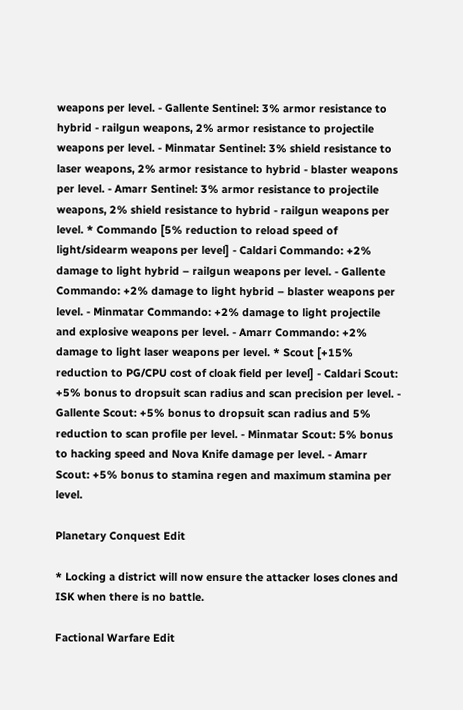weapons per level. - Gallente Sentinel: 3% armor resistance to hybrid - railgun weapons, 2% armor resistance to projectile weapons per level. - Minmatar Sentinel: 3% shield resistance to laser weapons, 2% armor resistance to hybrid - blaster weapons per level. - Amarr Sentinel: 3% armor resistance to projectile weapons, 2% shield resistance to hybrid - railgun weapons per level. * Commando [5% reduction to reload speed of light/sidearm weapons per level] - Caldari Commando: +2% damage to light hybrid – railgun weapons per level. - Gallente Commando: +2% damage to light hybrid – blaster weapons per level. - Minmatar Commando: +2% damage to light projectile and explosive weapons per level. - Amarr Commando: +2% damage to light laser weapons per level. * Scout [+15% reduction to PG/CPU cost of cloak field per level] - Caldari Scout: +5% bonus to dropsuit scan radius and scan precision per level. - Gallente Scout: +5% bonus to dropsuit scan radius and 5% reduction to scan profile per level. - Minmatar Scout: 5% bonus to hacking speed and Nova Knife damage per level. - Amarr Scout: +5% bonus to stamina regen and maximum stamina per level.

Planetary Conquest Edit

* Locking a district will now ensure the attacker loses clones and ISK when there is no battle.

Factional Warfare Edit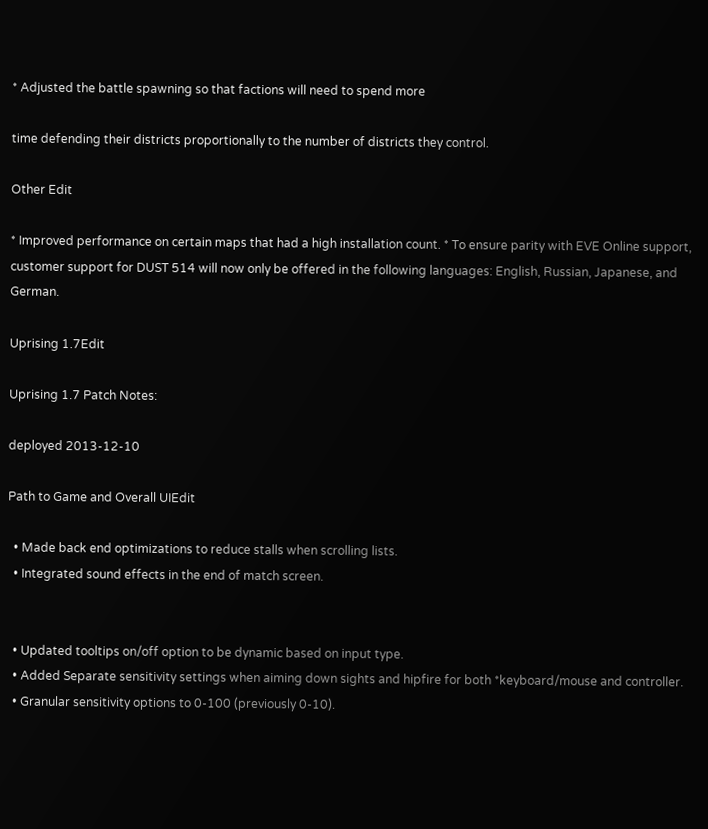* Adjusted the battle spawning so that factions will need to spend more

time defending their districts proportionally to the number of districts they control.

Other Edit

* Improved performance on certain maps that had a high installation count. * To ensure parity with EVE Online support, customer support for DUST 514 will now only be offered in the following languages: English, Russian, Japanese, and German.

Uprising 1.7Edit

Uprising 1.7 Patch Notes:

deployed 2013-12-10

Path to Game and Overall UIEdit

  • Made back end optimizations to reduce stalls when scrolling lists.
  • Integrated sound effects in the end of match screen.


  • Updated tooltips on/off option to be dynamic based on input type.
  • Added Separate sensitivity settings when aiming down sights and hipfire for both *keyboard/mouse and controller.
  • Granular sensitivity options to 0-100 (previously 0-10).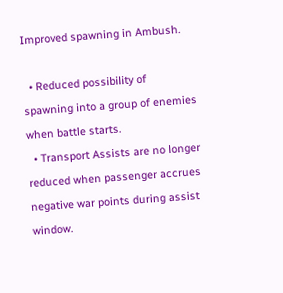Improved spawning in Ambush.

  • Reduced possibility of spawning into a group of enemies when battle starts.
  • Transport Assists are no longer reduced when passenger accrues negative war points during assist window.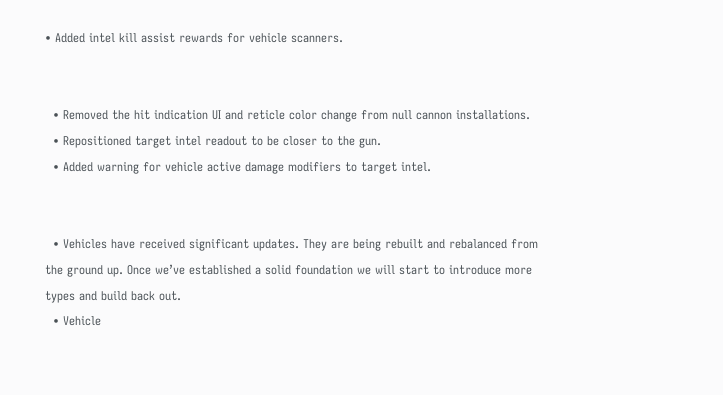• Added intel kill assist rewards for vehicle scanners.


  • Removed the hit indication UI and reticle color change from null cannon installations.
  • Repositioned target intel readout to be closer to the gun.
  • Added warning for vehicle active damage modifiers to target intel.


  • Vehicles have received significant updates. They are being rebuilt and rebalanced from the ground up. Once we’ve established a solid foundation we will start to introduce more types and build back out.
  • Vehicle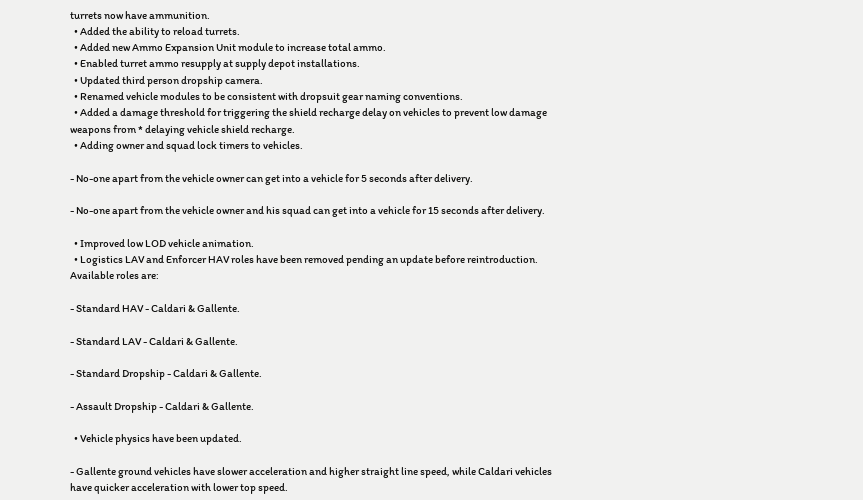turrets now have ammunition.
  • Added the ability to reload turrets.
  • Added new Ammo Expansion Unit module to increase total ammo.
  • Enabled turret ammo resupply at supply depot installations.
  • Updated third person dropship camera.
  • Renamed vehicle modules to be consistent with dropsuit gear naming conventions.
  • Added a damage threshold for triggering the shield recharge delay on vehicles to prevent low damage weapons from * delaying vehicle shield recharge.
  • Adding owner and squad lock timers to vehicles.

- No-one apart from the vehicle owner can get into a vehicle for 5 seconds after delivery.

- No-one apart from the vehicle owner and his squad can get into a vehicle for 15 seconds after delivery.

  • Improved low LOD vehicle animation.
  • Logistics LAV and Enforcer HAV roles have been removed pending an update before reintroduction. Available roles are:

- Standard HAV - Caldari & Gallente.

- Standard LAV - Caldari & Gallente.

- Standard Dropship - Caldari & Gallente.

- Assault Dropship - Caldari & Gallente.

  • Vehicle physics have been updated.

- Gallente ground vehicles have slower acceleration and higher straight line speed, while Caldari vehicles have quicker acceleration with lower top speed.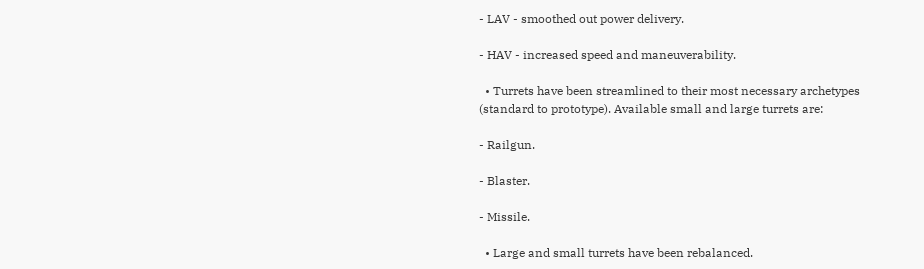- LAV - smoothed out power delivery.

- HAV - increased speed and maneuverability.

  • Turrets have been streamlined to their most necessary archetypes (standard to prototype). Available small and large turrets are:

- Railgun.

- Blaster.

- Missile.

  • Large and small turrets have been rebalanced.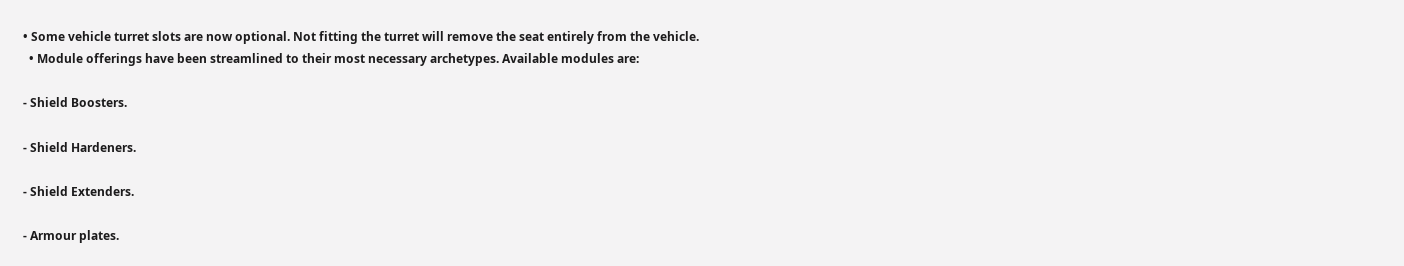• Some vehicle turret slots are now optional. Not fitting the turret will remove the seat entirely from the vehicle.
  • Module offerings have been streamlined to their most necessary archetypes. Available modules are:

- Shield Boosters.

- Shield Hardeners.

- Shield Extenders.

- Armour plates.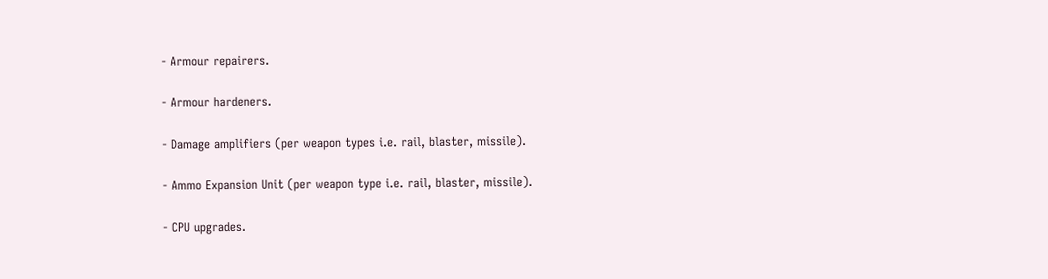- Armour repairers.

- Armour hardeners.

- Damage amplifiers (per weapon types i.e. rail, blaster, missile).

- Ammo Expansion Unit (per weapon type i.e. rail, blaster, missile).

- CPU upgrades.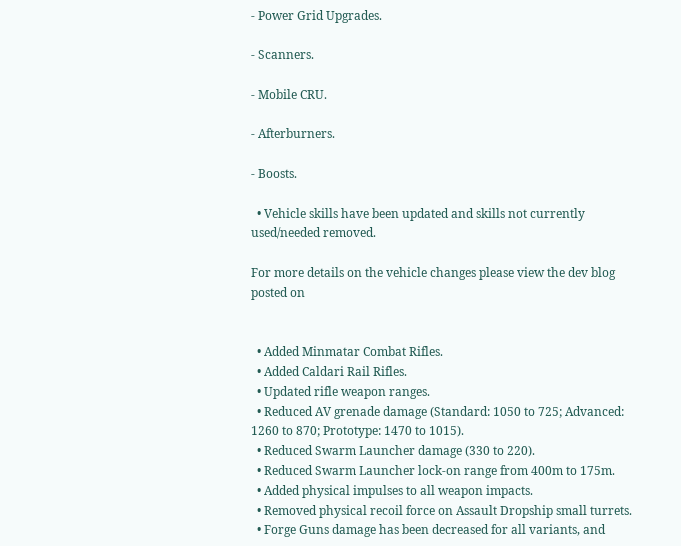- Power Grid Upgrades.

- Scanners.

- Mobile CRU.

- Afterburners.

- Boosts.

  • Vehicle skills have been updated and skills not currently used/needed removed.

For more details on the vehicle changes please view the dev blog posted on


  • Added Minmatar Combat Rifles.
  • Added Caldari Rail Rifles.
  • Updated rifle weapon ranges.
  • Reduced AV grenade damage (Standard: 1050 to 725; Advanced: 1260 to 870; Prototype: 1470 to 1015).
  • Reduced Swarm Launcher damage (330 to 220).
  • Reduced Swarm Launcher lock-on range from 400m to 175m.
  • Added physical impulses to all weapon impacts.
  • Removed physical recoil force on Assault Dropship small turrets.
  • Forge Guns damage has been decreased for all variants, and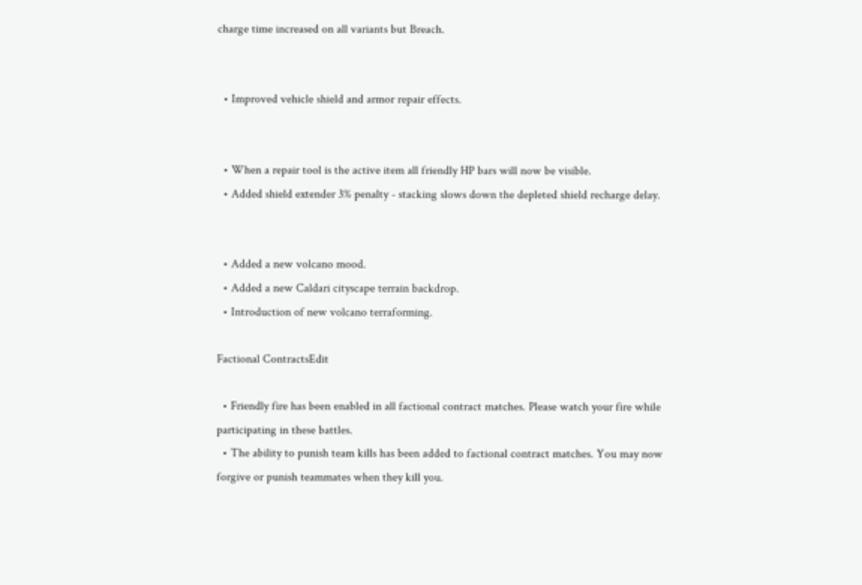charge time increased on all variants but Breach.


  • Improved vehicle shield and armor repair effects.


  • When a repair tool is the active item all friendly HP bars will now be visible.
  • Added shield extender 3% penalty - stacking slows down the depleted shield recharge delay.


  • Added a new volcano mood.
  • Added a new Caldari cityscape terrain backdrop.
  • Introduction of new volcano terraforming.

Factional ContractsEdit

  • Friendly fire has been enabled in all factional contract matches. Please watch your fire while participating in these battles.
  • The ability to punish team kills has been added to factional contract matches. You may now forgive or punish teammates when they kill you.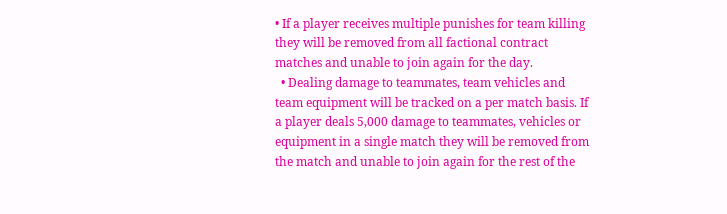• If a player receives multiple punishes for team killing they will be removed from all factional contract matches and unable to join again for the day.
  • Dealing damage to teammates, team vehicles and team equipment will be tracked on a per match basis. If a player deals 5,000 damage to teammates, vehicles or equipment in a single match they will be removed from the match and unable to join again for the rest of the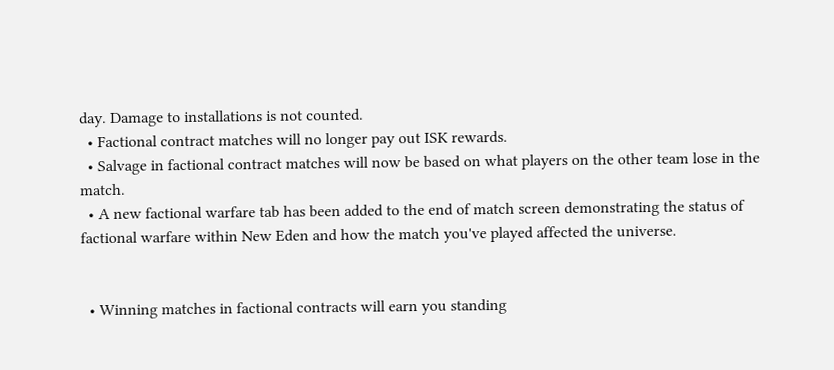day. Damage to installations is not counted.
  • Factional contract matches will no longer pay out ISK rewards.
  • Salvage in factional contract matches will now be based on what players on the other team lose in the match.
  • A new factional warfare tab has been added to the end of match screen demonstrating the status of factional warfare within New Eden and how the match you've played affected the universe.


  • Winning matches in factional contracts will earn you standing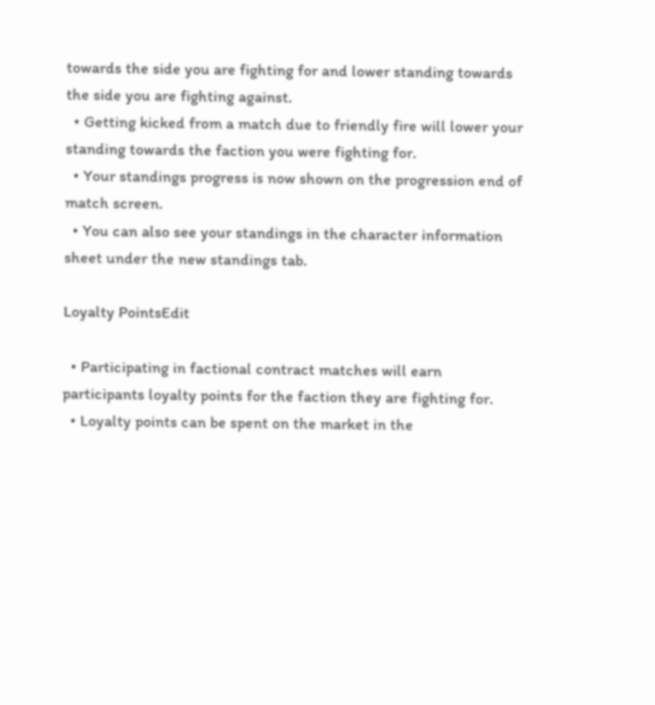towards the side you are fighting for and lower standing towards the side you are fighting against.
  • Getting kicked from a match due to friendly fire will lower your standing towards the faction you were fighting for.
  • Your standings progress is now shown on the progression end of match screen.
  • You can also see your standings in the character information sheet under the new standings tab.

Loyalty PointsEdit

  • Participating in factional contract matches will earn participants loyalty points for the faction they are fighting for.
  • Loyalty points can be spent on the market in the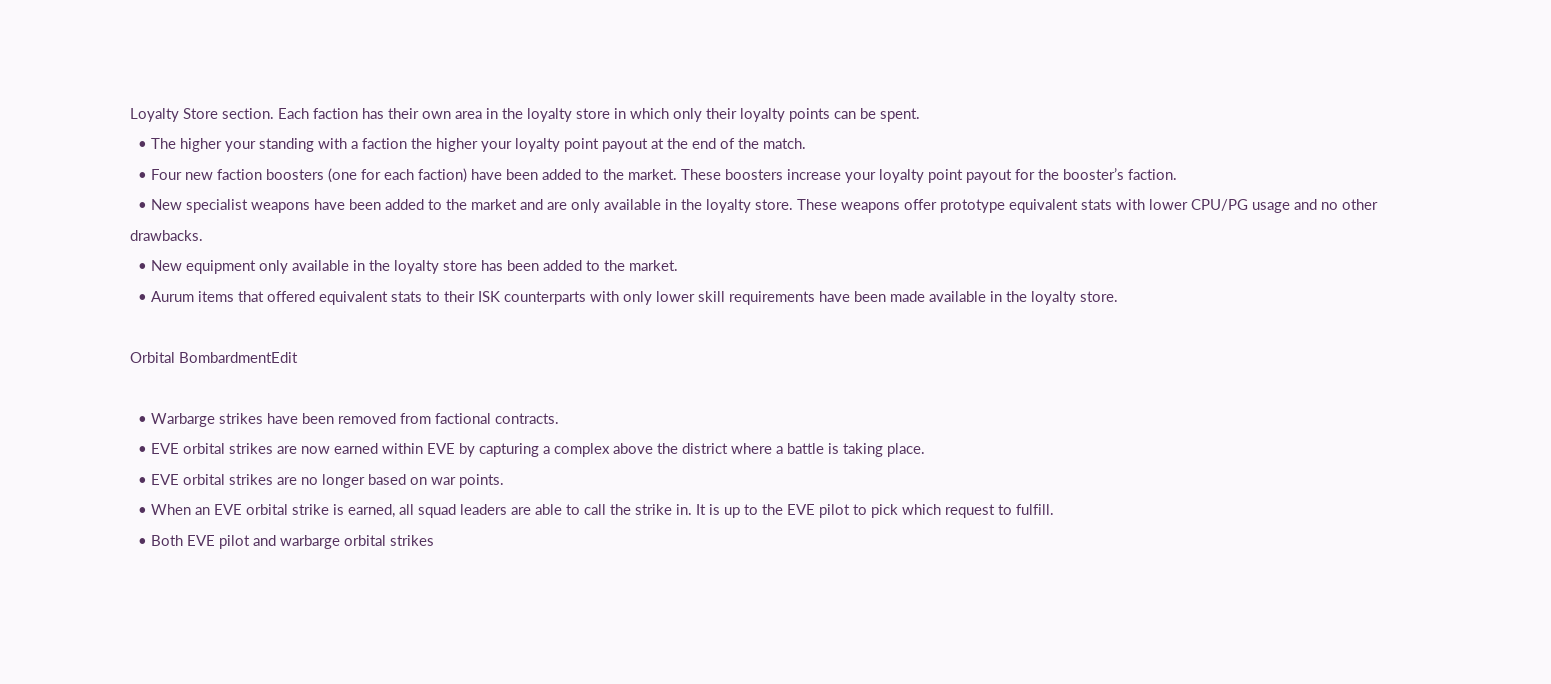Loyalty Store section. Each faction has their own area in the loyalty store in which only their loyalty points can be spent.
  • The higher your standing with a faction the higher your loyalty point payout at the end of the match.
  • Four new faction boosters (one for each faction) have been added to the market. These boosters increase your loyalty point payout for the booster’s faction.
  • New specialist weapons have been added to the market and are only available in the loyalty store. These weapons offer prototype equivalent stats with lower CPU/PG usage and no other drawbacks.
  • New equipment only available in the loyalty store has been added to the market.
  • Aurum items that offered equivalent stats to their ISK counterparts with only lower skill requirements have been made available in the loyalty store.

Orbital BombardmentEdit

  • Warbarge strikes have been removed from factional contracts.
  • EVE orbital strikes are now earned within EVE by capturing a complex above the district where a battle is taking place.
  • EVE orbital strikes are no longer based on war points.
  • When an EVE orbital strike is earned, all squad leaders are able to call the strike in. It is up to the EVE pilot to pick which request to fulfill.
  • Both EVE pilot and warbarge orbital strikes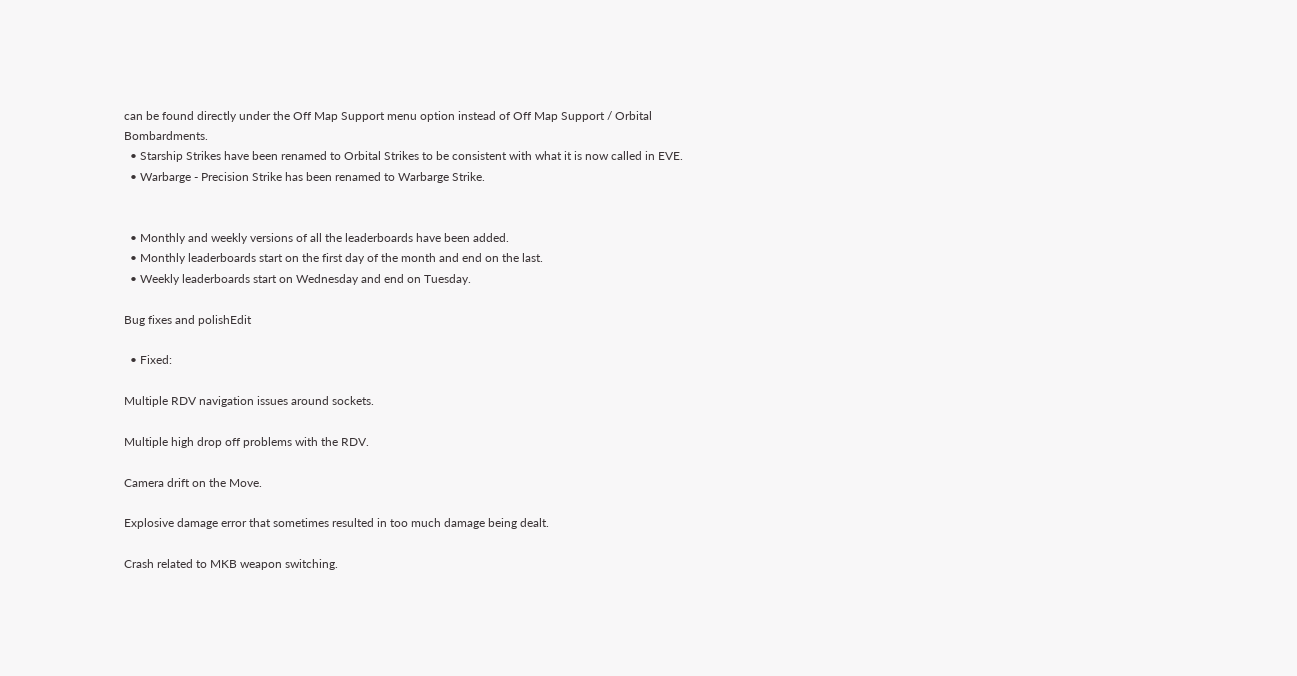can be found directly under the Off Map Support menu option instead of Off Map Support / Orbital Bombardments.
  • Starship Strikes have been renamed to Orbital Strikes to be consistent with what it is now called in EVE.
  • Warbarge - Precision Strike has been renamed to Warbarge Strike.


  • Monthly and weekly versions of all the leaderboards have been added.
  • Monthly leaderboards start on the first day of the month and end on the last.
  • Weekly leaderboards start on Wednesday and end on Tuesday.

Bug fixes and polishEdit

  • Fixed:

Multiple RDV navigation issues around sockets.

Multiple high drop off problems with the RDV.

Camera drift on the Move.

Explosive damage error that sometimes resulted in too much damage being dealt.

Crash related to MKB weapon switching.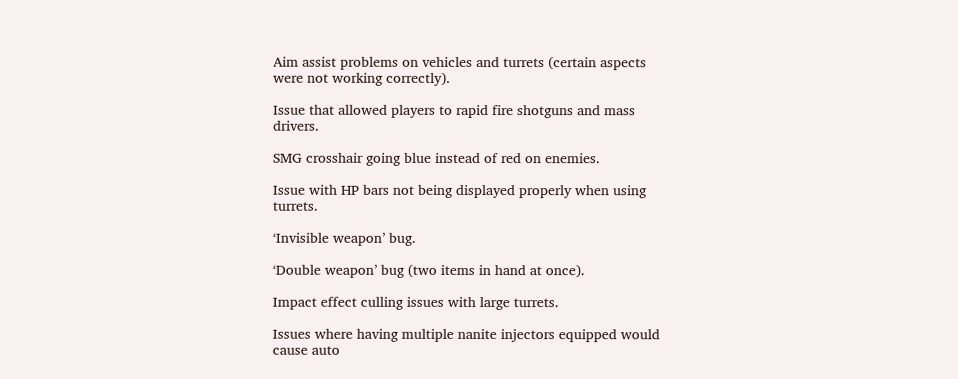Aim assist problems on vehicles and turrets (certain aspects were not working correctly).

Issue that allowed players to rapid fire shotguns and mass drivers.

SMG crosshair going blue instead of red on enemies.

Issue with HP bars not being displayed properly when using turrets.

‘Invisible weapon’ bug.

‘Double weapon’ bug (two items in hand at once).

Impact effect culling issues with large turrets.

Issues where having multiple nanite injectors equipped would cause auto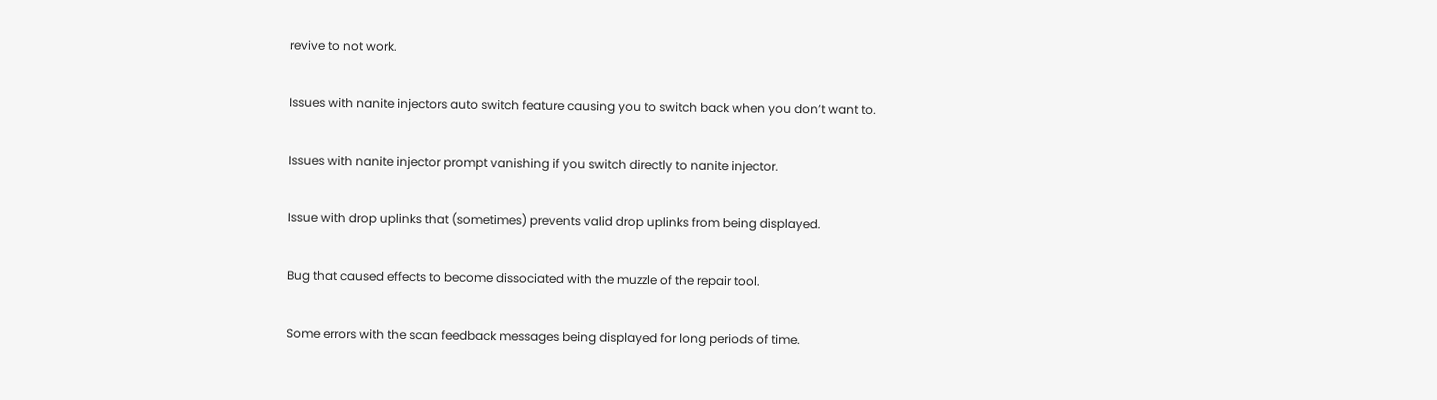revive to not work.

Issues with nanite injectors auto switch feature causing you to switch back when you don’t want to.

Issues with nanite injector prompt vanishing if you switch directly to nanite injector.

Issue with drop uplinks that (sometimes) prevents valid drop uplinks from being displayed.

Bug that caused effects to become dissociated with the muzzle of the repair tool.

Some errors with the scan feedback messages being displayed for long periods of time.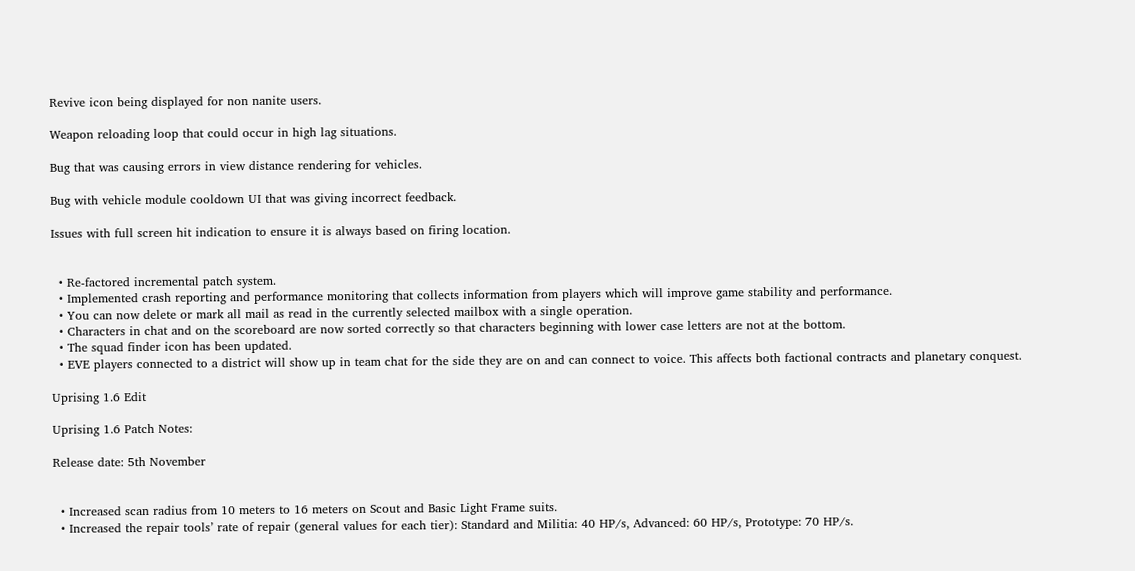Revive icon being displayed for non nanite users.

Weapon reloading loop that could occur in high lag situations.

Bug that was causing errors in view distance rendering for vehicles.

Bug with vehicle module cooldown UI that was giving incorrect feedback.

Issues with full screen hit indication to ensure it is always based on firing location.


  • Re-factored incremental patch system.
  • Implemented crash reporting and performance monitoring that collects information from players which will improve game stability and performance.
  • You can now delete or mark all mail as read in the currently selected mailbox with a single operation.
  • Characters in chat and on the scoreboard are now sorted correctly so that characters beginning with lower case letters are not at the bottom.
  • The squad finder icon has been updated.
  • EVE players connected to a district will show up in team chat for the side they are on and can connect to voice. This affects both factional contracts and planetary conquest.

Uprising 1.6 Edit

Uprising 1.6 Patch Notes:

Release date: 5th November


  • Increased scan radius from 10 meters to 16 meters on Scout and Basic Light Frame suits.
  • Increased the repair tools’ rate of repair (general values for each tier): Standard and Militia: 40 HP/s, Advanced: 60 HP/s, Prototype: 70 HP/s.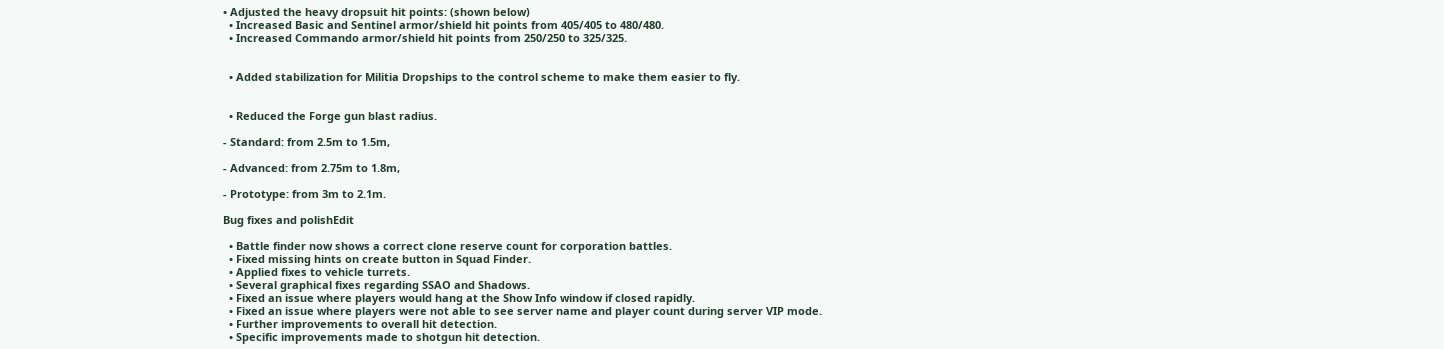• Adjusted the heavy dropsuit hit points: (shown below)
  • Increased Basic and Sentinel armor/shield hit points from 405/405 to 480/480.
  • Increased Commando armor/shield hit points from 250/250 to 325/325.


  • Added stabilization for Militia Dropships to the control scheme to make them easier to fly.


  • Reduced the Forge gun blast radius.

- Standard: from 2.5m to 1.5m,

- Advanced: from 2.75m to 1.8m,

- Prototype: from 3m to 2.1m.

Bug fixes and polishEdit

  • Battle finder now shows a correct clone reserve count for corporation battles.
  • Fixed missing hints on create button in Squad Finder.
  • Applied fixes to vehicle turrets.
  • Several graphical fixes regarding SSAO and Shadows.
  • Fixed an issue where players would hang at the Show Info window if closed rapidly.
  • Fixed an issue where players were not able to see server name and player count during server VIP mode.
  • Further improvements to overall hit detection.
  • Specific improvements made to shotgun hit detection.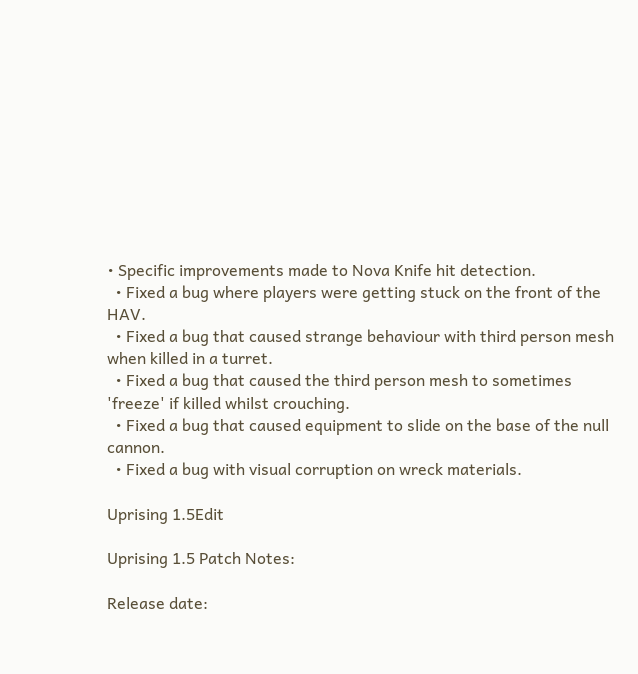• Specific improvements made to Nova Knife hit detection.
  • Fixed a bug where players were getting stuck on the front of the HAV.
  • Fixed a bug that caused strange behaviour with third person mesh when killed in a turret.
  • Fixed a bug that caused the third person mesh to sometimes 'freeze' if killed whilst crouching.
  • Fixed a bug that caused equipment to slide on the base of the null cannon.
  • Fixed a bug with visual corruption on wreck materials.

Uprising 1.5Edit

Uprising 1.5 Patch Notes:

Release date: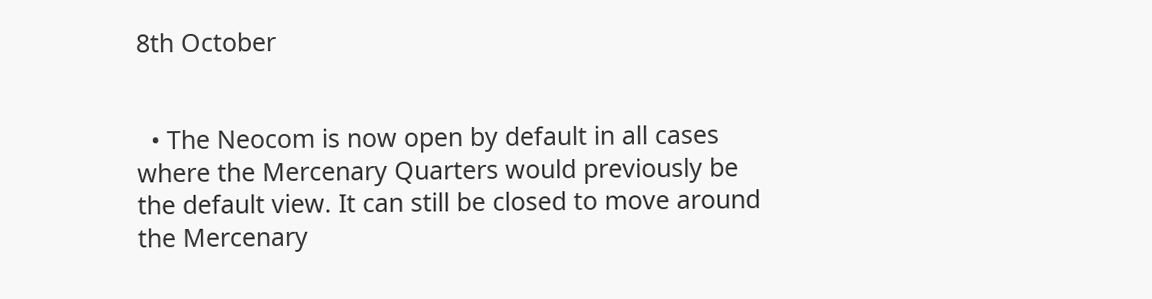8th October


  • The Neocom is now open by default in all cases where the Mercenary Quarters would previously be the default view. It can still be closed to move around the Mercenary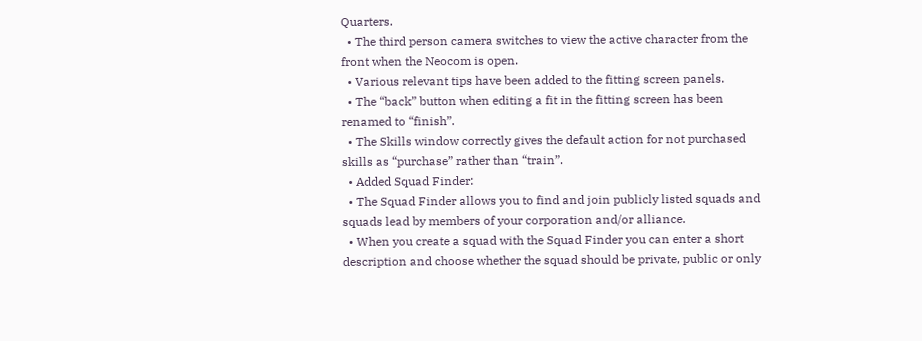Quarters.
  • The third person camera switches to view the active character from the front when the Neocom is open.
  • Various relevant tips have been added to the fitting screen panels.
  • The “back” button when editing a fit in the fitting screen has been renamed to “finish”.
  • The Skills window correctly gives the default action for not purchased skills as “purchase” rather than “train”.
  • Added Squad Finder:
  • The Squad Finder allows you to find and join publicly listed squads and squads lead by members of your corporation and/or alliance.
  • When you create a squad with the Squad Finder you can enter a short description and choose whether the squad should be private, public or only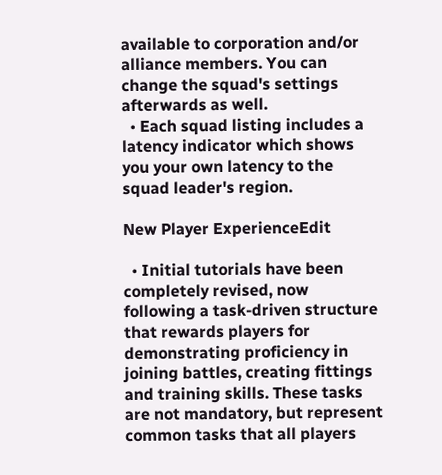available to corporation and/or alliance members. You can change the squad's settings afterwards as well.
  • Each squad listing includes a latency indicator which shows you your own latency to the squad leader's region.

New Player ExperienceEdit

  • Initial tutorials have been completely revised, now following a task-driven structure that rewards players for demonstrating proficiency in joining battles, creating fittings and training skills. These tasks are not mandatory, but represent common tasks that all players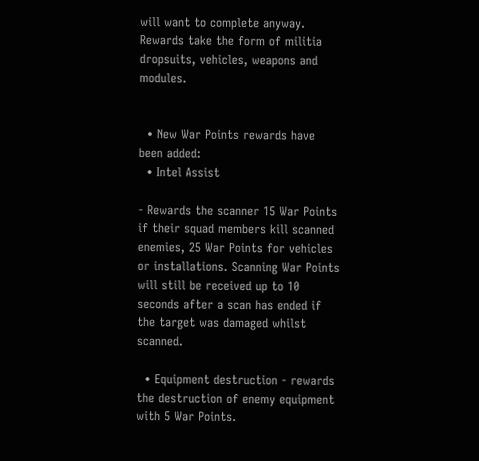will want to complete anyway. Rewards take the form of militia dropsuits, vehicles, weapons and modules.


  • New War Points rewards have been added:
  • Intel Assist

- Rewards the scanner 15 War Points if their squad members kill scanned enemies, 25 War Points for vehicles or installations. Scanning War Points will still be received up to 10 seconds after a scan has ended if the target was damaged whilst scanned.

  • Equipment destruction - rewards the destruction of enemy equipment with 5 War Points.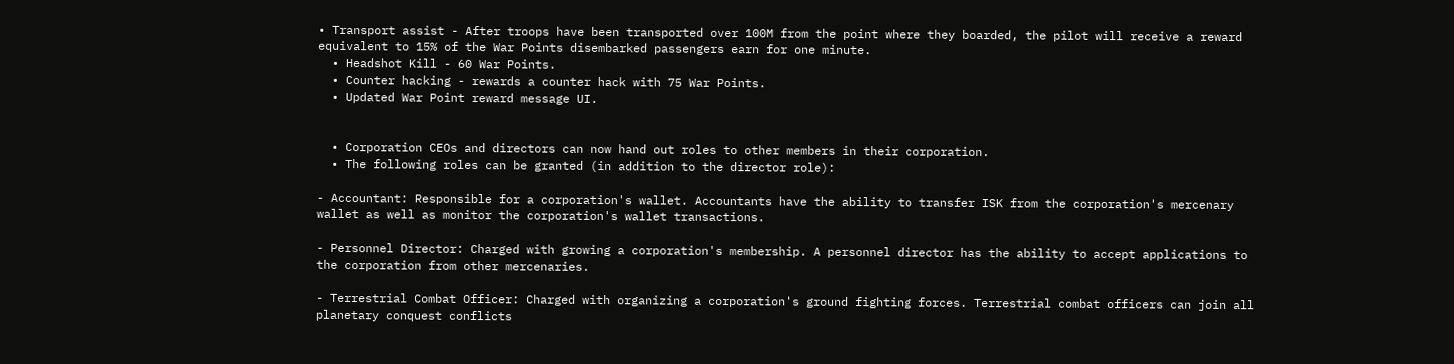• Transport assist - After troops have been transported over 100M from the point where they boarded, the pilot will receive a reward equivalent to 15% of the War Points disembarked passengers earn for one minute.
  • Headshot Kill - 60 War Points.
  • Counter hacking - rewards a counter hack with 75 War Points.
  • Updated War Point reward message UI.


  • Corporation CEOs and directors can now hand out roles to other members in their corporation.
  • The following roles can be granted (in addition to the director role):

- Accountant: Responsible for a corporation's wallet. Accountants have the ability to transfer ISK from the corporation's mercenary wallet as well as monitor the corporation's wallet transactions.

- Personnel Director: Charged with growing a corporation's membership. A personnel director has the ability to accept applications to the corporation from other mercenaries.

- Terrestrial Combat Officer: Charged with organizing a corporation's ground fighting forces. Terrestrial combat officers can join all planetary conquest conflicts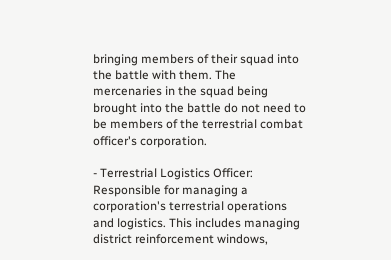bringing members of their squad into the battle with them. The mercenaries in the squad being brought into the battle do not need to be members of the terrestrial combat officer's corporation.

- Terrestrial Logistics Officer: Responsible for managing a corporation's terrestrial operations and logistics. This includes managing district reinforcement windows,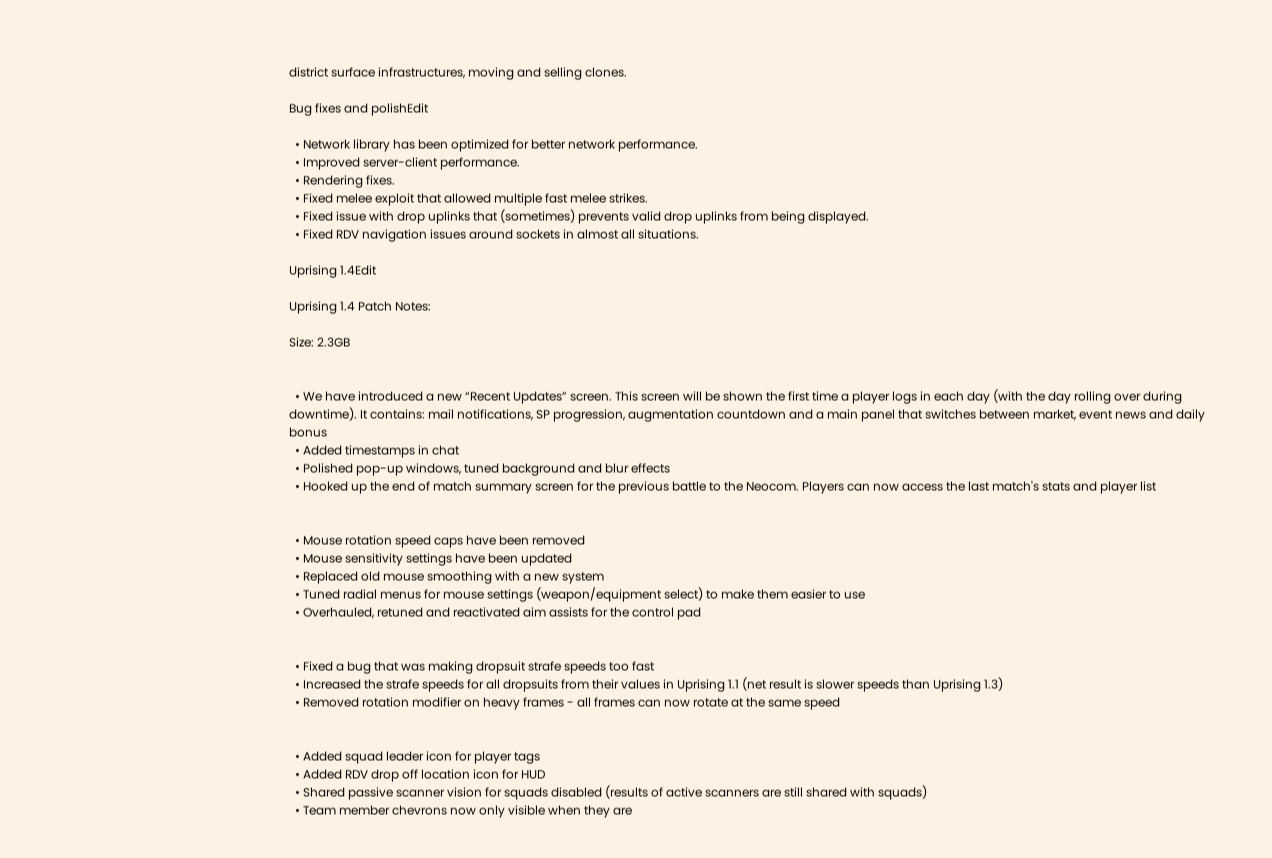district surface infrastructures, moving and selling clones.

Bug fixes and polishEdit

  • Network library has been optimized for better network performance.
  • Improved server-client performance.
  • Rendering fixes.
  • Fixed melee exploit that allowed multiple fast melee strikes.
  • Fixed issue with drop uplinks that (sometimes) prevents valid drop uplinks from being displayed.
  • Fixed RDV navigation issues around sockets in almost all situations.

Uprising 1.4Edit

Uprising 1.4 Patch Notes:

Size: 2.3GB


  • We have introduced a new “Recent Updates” screen. This screen will be shown the first time a player logs in each day (with the day rolling over during downtime). It contains: mail notifications, SP progression, augmentation countdown and a main panel that switches between market, event news and daily bonus
  • Added timestamps in chat
  • Polished pop-up windows, tuned background and blur effects
  • Hooked up the end of match summary screen for the previous battle to the Neocom. Players can now access the last match's stats and player list


  • Mouse rotation speed caps have been removed
  • Mouse sensitivity settings have been updated
  • Replaced old mouse smoothing with a new system
  • Tuned radial menus for mouse settings (weapon/equipment select) to make them easier to use
  • Overhauled, retuned and reactivated aim assists for the control pad


  • Fixed a bug that was making dropsuit strafe speeds too fast
  • Increased the strafe speeds for all dropsuits from their values in Uprising 1.1 (net result is slower speeds than Uprising 1.3)
  • Removed rotation modifier on heavy frames - all frames can now rotate at the same speed


  • Added squad leader icon for player tags
  • Added RDV drop off location icon for HUD
  • Shared passive scanner vision for squads disabled (results of active scanners are still shared with squads)
  • Team member chevrons now only visible when they are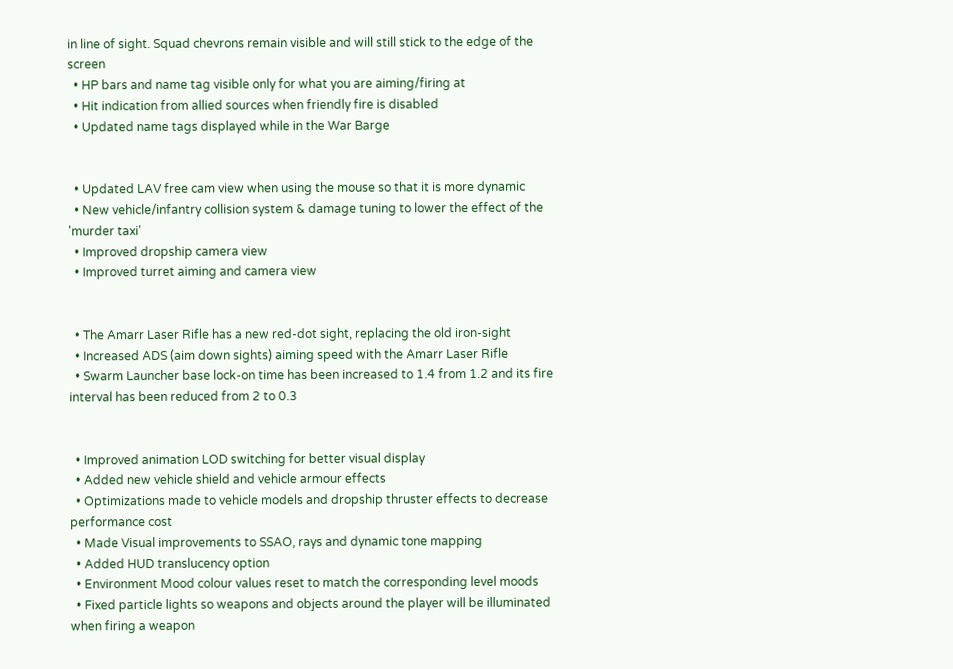in line of sight. Squad chevrons remain visible and will still stick to the edge of the screen
  • HP bars and name tag visible only for what you are aiming/firing at
  • Hit indication from allied sources when friendly fire is disabled
  • Updated name tags displayed while in the War Barge


  • Updated LAV free cam view when using the mouse so that it is more dynamic
  • New vehicle/infantry collision system & damage tuning to lower the effect of the 'murder taxi'
  • Improved dropship camera view
  • Improved turret aiming and camera view


  • The Amarr Laser Rifle has a new red-dot sight, replacing the old iron-sight
  • Increased ADS (aim down sights) aiming speed with the Amarr Laser Rifle
  • Swarm Launcher base lock-on time has been increased to 1.4 from 1.2 and its fire interval has been reduced from 2 to 0.3


  • Improved animation LOD switching for better visual display
  • Added new vehicle shield and vehicle armour effects
  • Optimizations made to vehicle models and dropship thruster effects to decrease performance cost
  • Made Visual improvements to SSAO, rays and dynamic tone mapping
  • Added HUD translucency option
  • Environment Mood colour values reset to match the corresponding level moods
  • Fixed particle lights so weapons and objects around the player will be illuminated when firing a weapon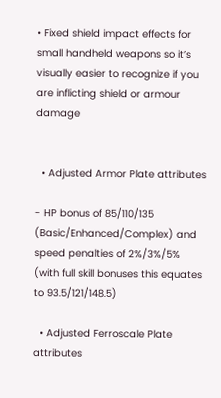• Fixed shield impact effects for small handheld weapons so it’s visually easier to recognize if you are inflicting shield or armour damage


  • Adjusted Armor Plate attributes

- HP bonus of 85/110/135 (Basic/Enhanced/Complex) and speed penalties of 2%/3%/5% (with full skill bonuses this equates to 93.5/121/148.5)

  • Adjusted Ferroscale Plate attributes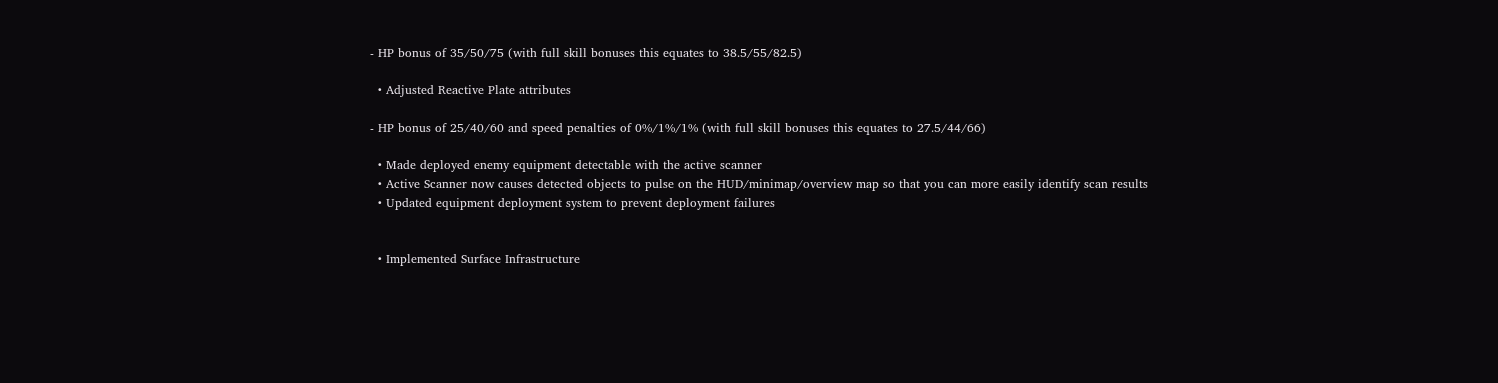- HP bonus of 35/50/75 (with full skill bonuses this equates to 38.5/55/82.5)

  • Adjusted Reactive Plate attributes

- HP bonus of 25/40/60 and speed penalties of 0%/1%/1% (with full skill bonuses this equates to 27.5/44/66)

  • Made deployed enemy equipment detectable with the active scanner
  • Active Scanner now causes detected objects to pulse on the HUD/minimap/overview map so that you can more easily identify scan results
  • Updated equipment deployment system to prevent deployment failures


  • Implemented Surface Infrastructure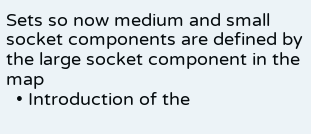Sets so now medium and small socket components are defined by the large socket component in the map
  • Introduction of the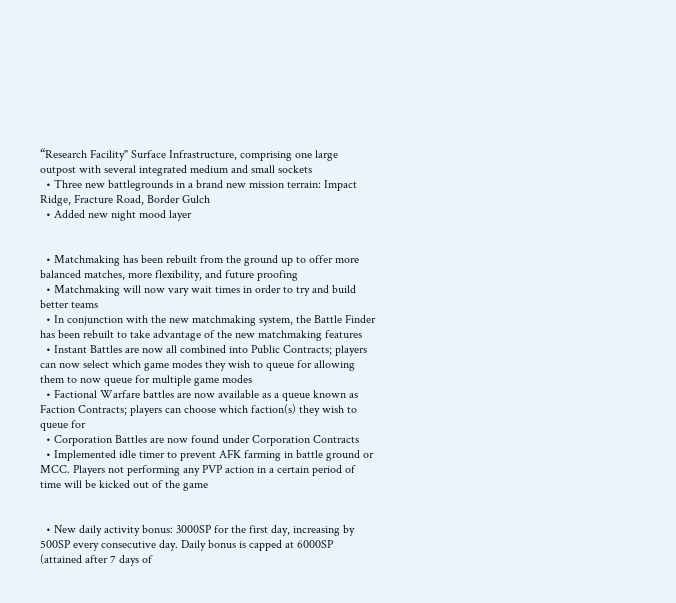“Research Facility" Surface Infrastructure, comprising one large outpost with several integrated medium and small sockets
  • Three new battlegrounds in a brand new mission terrain: Impact Ridge, Fracture Road, Border Gulch
  • Added new night mood layer


  • Matchmaking has been rebuilt from the ground up to offer more balanced matches, more flexibility, and future proofing
  • Matchmaking will now vary wait times in order to try and build better teams
  • In conjunction with the new matchmaking system, the Battle Finder has been rebuilt to take advantage of the new matchmaking features
  • Instant Battles are now all combined into Public Contracts; players can now select which game modes they wish to queue for allowing them to now queue for multiple game modes
  • Factional Warfare battles are now available as a queue known as Faction Contracts; players can choose which faction(s) they wish to queue for
  • Corporation Battles are now found under Corporation Contracts
  • Implemented idle timer to prevent AFK farming in battle ground or MCC. Players not performing any PVP action in a certain period of time will be kicked out of the game


  • New daily activity bonus: 3000SP for the first day, increasing by 500SP every consecutive day. Daily bonus is capped at 6000SP (attained after 7 days of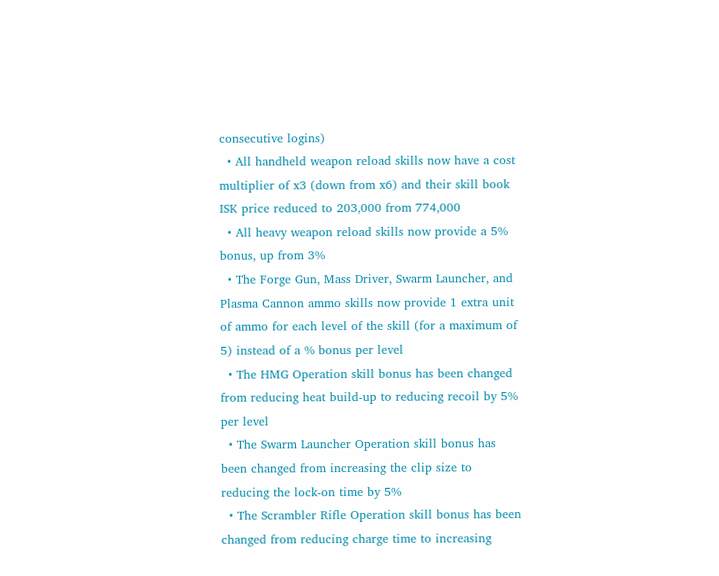consecutive logins)
  • All handheld weapon reload skills now have a cost multiplier of x3 (down from x6) and their skill book ISK price reduced to 203,000 from 774,000
  • All heavy weapon reload skills now provide a 5% bonus, up from 3%
  • The Forge Gun, Mass Driver, Swarm Launcher, and Plasma Cannon ammo skills now provide 1 extra unit of ammo for each level of the skill (for a maximum of 5) instead of a % bonus per level
  • The HMG Operation skill bonus has been changed from reducing heat build-up to reducing recoil by 5% per level
  • The Swarm Launcher Operation skill bonus has been changed from increasing the clip size to reducing the lock-on time by 5%
  • The Scrambler Rifle Operation skill bonus has been changed from reducing charge time to increasing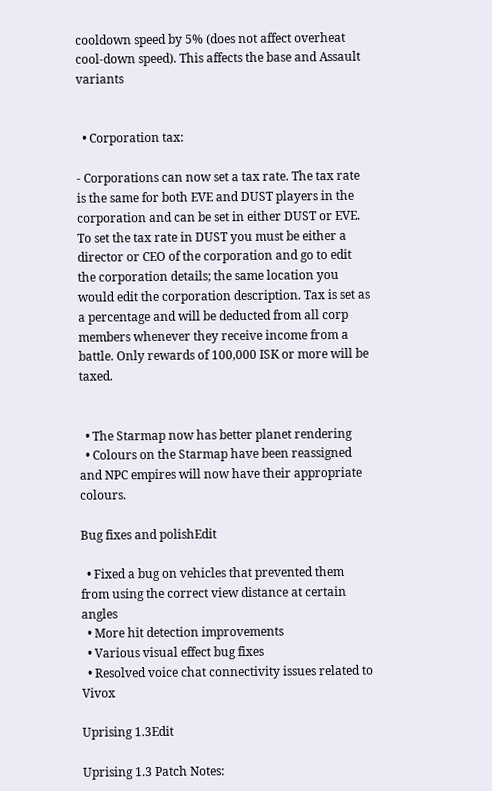cooldown speed by 5% (does not affect overheat cool-down speed). This affects the base and Assault variants


  • Corporation tax:

- Corporations can now set a tax rate. The tax rate is the same for both EVE and DUST players in the corporation and can be set in either DUST or EVE. To set the tax rate in DUST you must be either a director or CEO of the corporation and go to edit the corporation details; the same location you would edit the corporation description. Tax is set as a percentage and will be deducted from all corp members whenever they receive income from a battle. Only rewards of 100,000 ISK or more will be taxed.


  • The Starmap now has better planet rendering
  • Colours on the Starmap have been reassigned and NPC empires will now have their appropriate colours.

Bug fixes and polishEdit

  • Fixed a bug on vehicles that prevented them from using the correct view distance at certain angles
  • More hit detection improvements
  • Various visual effect bug fixes
  • Resolved voice chat connectivity issues related to Vivox

Uprising 1.3Edit

Uprising 1.3 Patch Notes: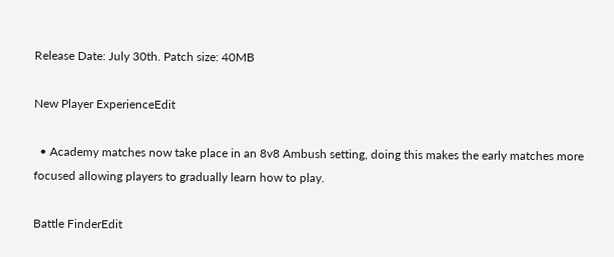Release Date: July 30th. Patch size: 40MB

New Player ExperienceEdit

  • Academy matches now take place in an 8v8 Ambush setting, doing this makes the early matches more focused allowing players to gradually learn how to play.

Battle FinderEdit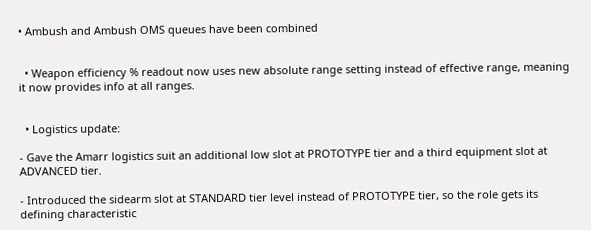• Ambush and Ambush OMS queues have been combined


  • Weapon efficiency % readout now uses new absolute range setting instead of effective range, meaning it now provides info at all ranges.


  • Logistics update:

- Gave the Amarr logistics suit an additional low slot at PROTOTYPE tier and a third equipment slot at ADVANCED tier.

- Introduced the sidearm slot at STANDARD tier level instead of PROTOTYPE tier, so the role gets its defining characteristic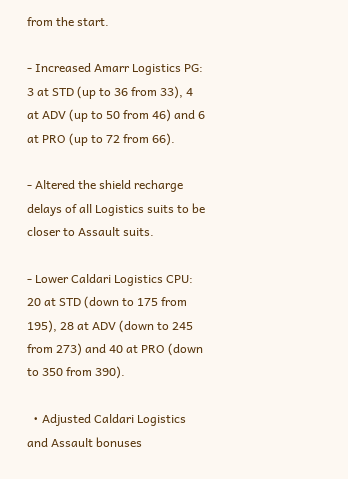from the start.

- Increased Amarr Logistics PG: 3 at STD (up to 36 from 33), 4 at ADV (up to 50 from 46) and 6 at PRO (up to 72 from 66).

- Altered the shield recharge delays of all Logistics suits to be closer to Assault suits.

- Lower Caldari Logistics CPU: 20 at STD (down to 175 from 195), 28 at ADV (down to 245 from 273) and 40 at PRO (down to 350 from 390).

  • Adjusted Caldari Logistics and Assault bonuses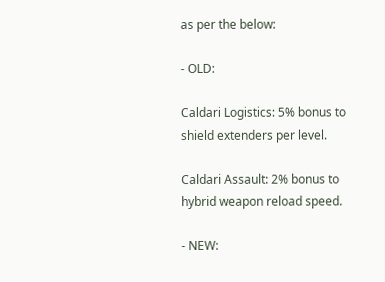as per the below:

- OLD:

Caldari Logistics: 5% bonus to shield extenders per level.

Caldari Assault: 2% bonus to hybrid weapon reload speed.

- NEW: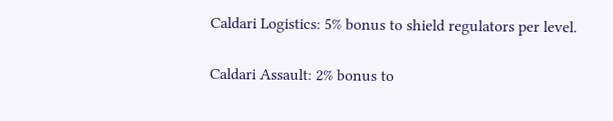Caldari Logistics: 5% bonus to shield regulators per level.

Caldari Assault: 2% bonus to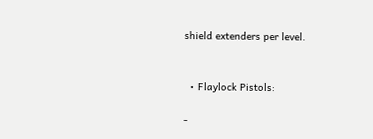shield extenders per level.


  • Flaylock Pistols:

-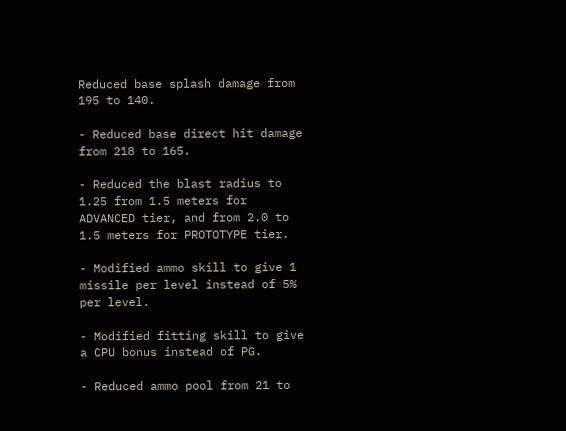Reduced base splash damage from 195 to 140.

- Reduced base direct hit damage from 218 to 165.

- Reduced the blast radius to 1.25 from 1.5 meters for ADVANCED tier, and from 2.0 to 1.5 meters for PROTOTYPE tier.

- Modified ammo skill to give 1 missile per level instead of 5% per level.

- Modified fitting skill to give a CPU bonus instead of PG.

- Reduced ammo pool from 21 to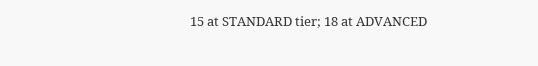15 at STANDARD tier; 18 at ADVANCED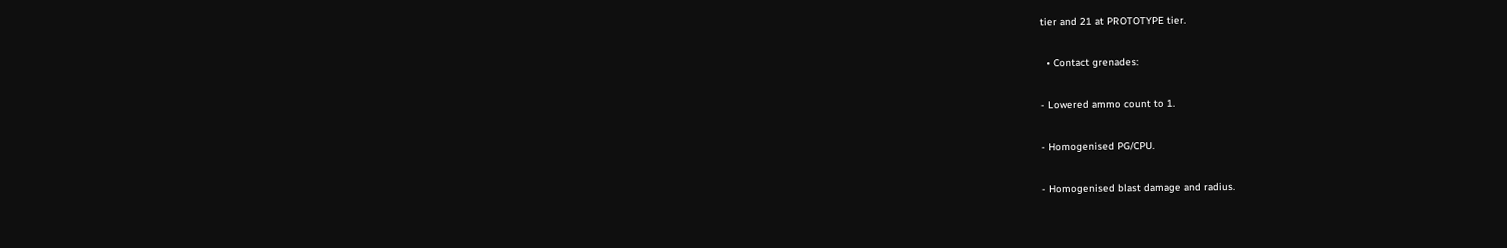tier and 21 at PROTOTYPE tier.

  • Contact grenades:

- Lowered ammo count to 1.

- Homogenised PG/CPU.

- Homogenised blast damage and radius.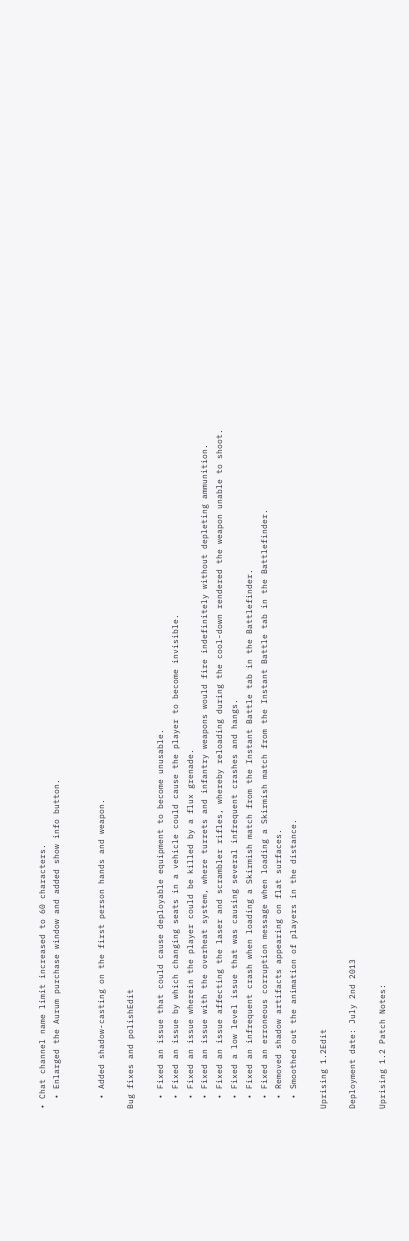• Chat channel name limit increased to 60 characters.
  • Enlarged the Aurum purchase window and added show info button.


  • Added shadow-casting on the first person hands and weapon.

Bug fixes and polishEdit

  • Fixed an issue that could cause deployable equipment to become unusable.
  • Fixed an issue by which changing seats in a vehicle could cause the player to become invisible.
  • Fixed an issue wherein the player could be killed by a flux grenade.
  • Fixed an issue with the overheat system, where turrets and infantry weapons would fire indefinitely without depleting ammunition.
  • Fixed an issue affecting the laser and scrambler rifles, whereby reloading during the cool-down rendered the weapon unable to shoot.
  • Fixed a low level issue that was causing several infrequent crashes and hangs.
  • Fixed an infrequent crash when loading a Skirmish match from the Instant Battle tab in the Battlefinder.
  • Fixed an erroneous corruption message when loading a Skirmish match from the Instant Battle tab in the Battlefinder.
  • Removed shadow artifacts appearing on flat surfaces.
  • Smoothed out the animation of players in the distance.

Uprising 1.2Edit

Deployment date: July 2nd 2013

Uprising 1.2 Patch Notes: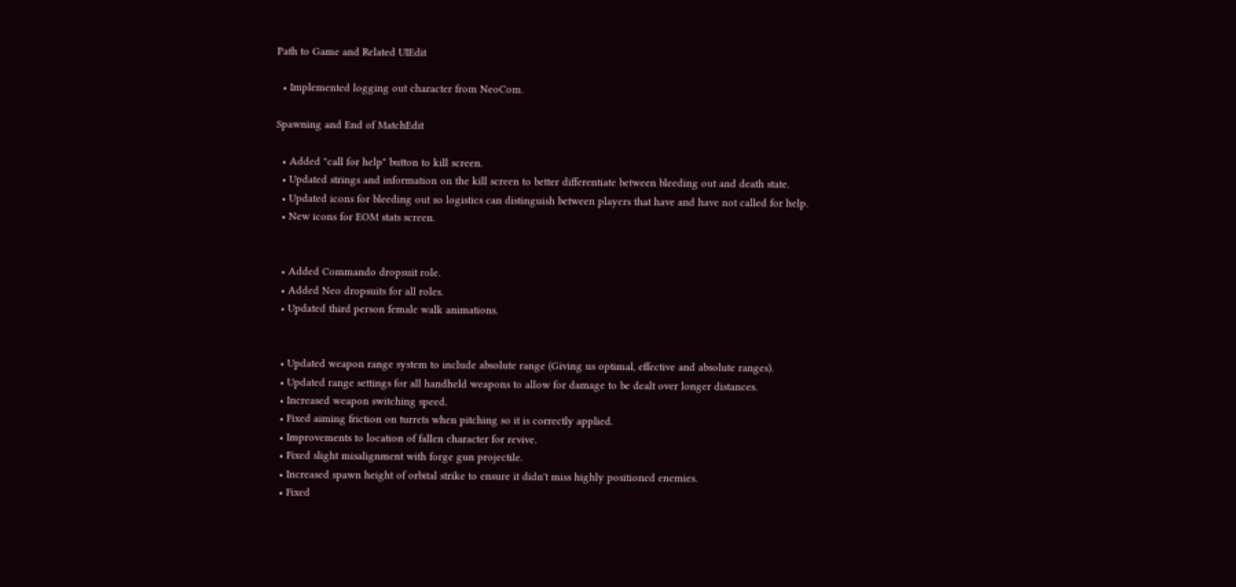Path to Game and Related UIEdit

  • Implemented logging out character from NeoCom.

Spawning and End of MatchEdit

  • Added "call for help" button to kill screen.
  • Updated strings and information on the kill screen to better differentiate between bleeding out and death state.
  • Updated icons for bleeding out so logistics can distinguish between players that have and have not called for help.
  • New icons for EOM stats screen.


  • Added Commando dropsuit role.
  • Added Neo dropsuits for all roles.
  • Updated third person female walk animations.


  • Updated weapon range system to include absolute range (Giving us optimal, effective and absolute ranges).
  • Updated range settings for all handheld weapons to allow for damage to be dealt over longer distances.
  • Increased weapon switching speed.
  • Fixed aiming friction on turrets when pitching so it is correctly applied.
  • Improvements to location of fallen character for revive.
  • Fixed slight misalignment with forge gun projectile.
  • Increased spawn height of orbital strike to ensure it didn't miss highly positioned enemies.
  • Fixed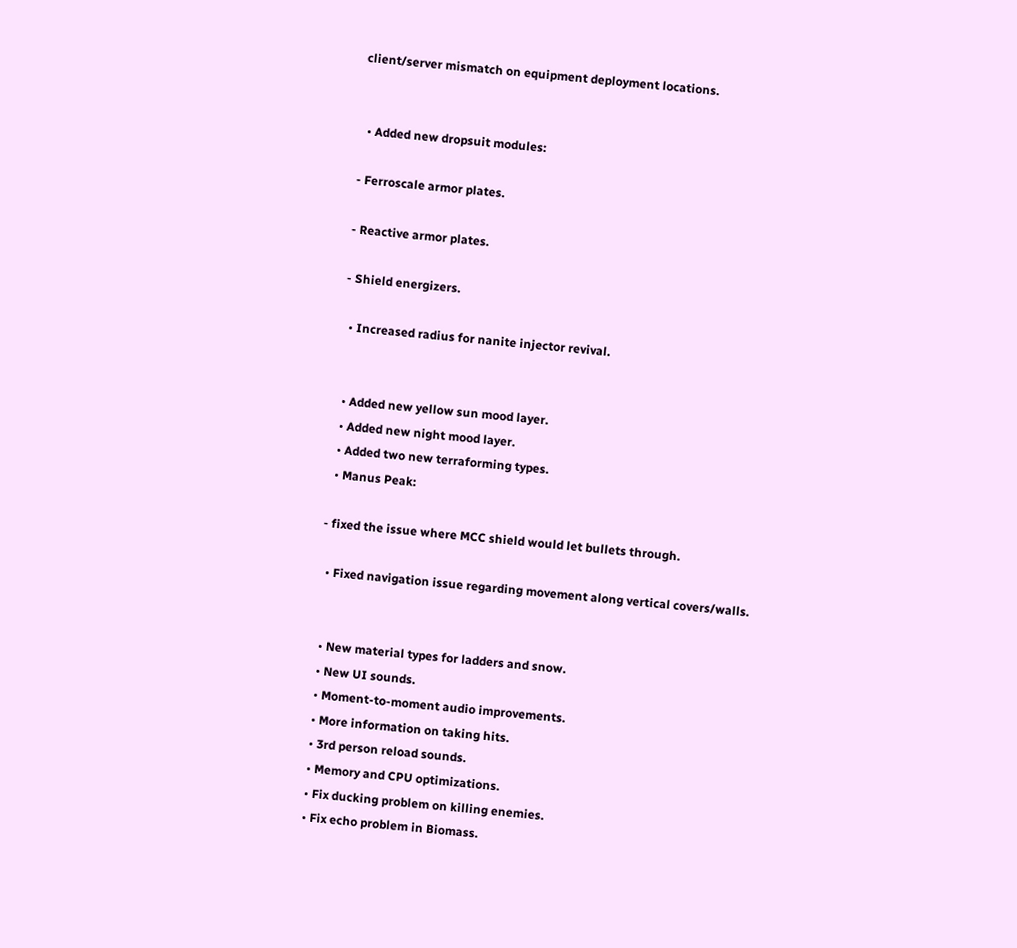client/server mismatch on equipment deployment locations.


  • Added new dropsuit modules:

- Ferroscale armor plates.

- Reactive armor plates.

- Shield energizers.

  • Increased radius for nanite injector revival.


  • Added new yellow sun mood layer.
  • Added new night mood layer.
  • Added two new terraforming types.
  • Manus Peak:

- fixed the issue where MCC shield would let bullets through.

  • Fixed navigation issue regarding movement along vertical covers/walls.


  • New material types for ladders and snow.
  • New UI sounds.
  • Moment-to-moment audio improvements.
  • More information on taking hits.
  • 3rd person reload sounds.
  • Memory and CPU optimizations.
  • Fix ducking problem on killing enemies.
  • Fix echo problem in Biomass.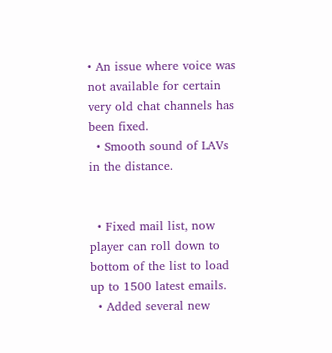• An issue where voice was not available for certain very old chat channels has been fixed.
  • Smooth sound of LAVs in the distance.


  • Fixed mail list, now player can roll down to bottom of the list to load up to 1500 latest emails.
  • Added several new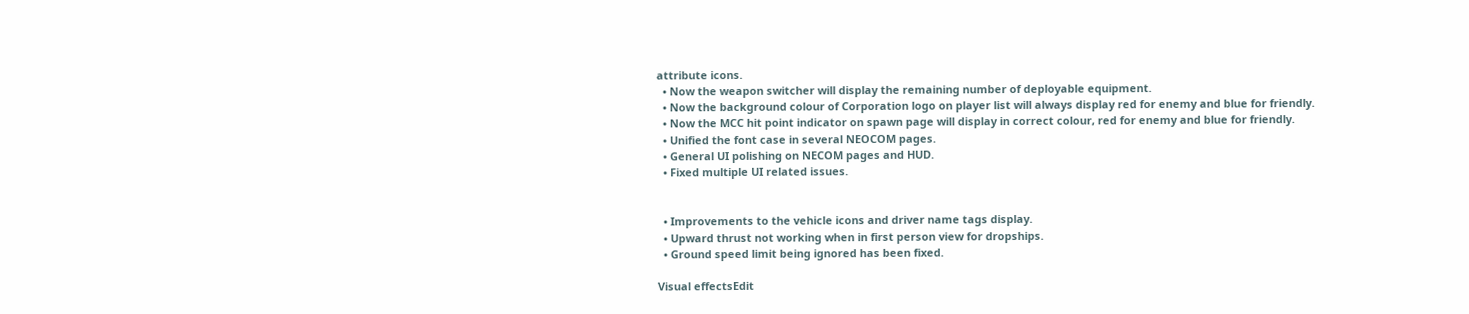attribute icons.
  • Now the weapon switcher will display the remaining number of deployable equipment.
  • Now the background colour of Corporation logo on player list will always display red for enemy and blue for friendly.
  • Now the MCC hit point indicator on spawn page will display in correct colour, red for enemy and blue for friendly.
  • Unified the font case in several NEOCOM pages.
  • General UI polishing on NECOM pages and HUD.
  • Fixed multiple UI related issues.


  • Improvements to the vehicle icons and driver name tags display.
  • Upward thrust not working when in first person view for dropships.
  • Ground speed limit being ignored has been fixed.

Visual effectsEdit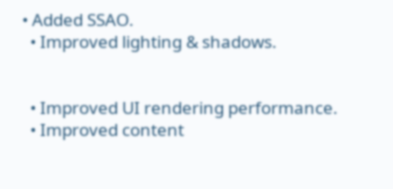• Added SSAO.
  • Improved lighting & shadows.


  • Improved UI rendering performance.
  • Improved content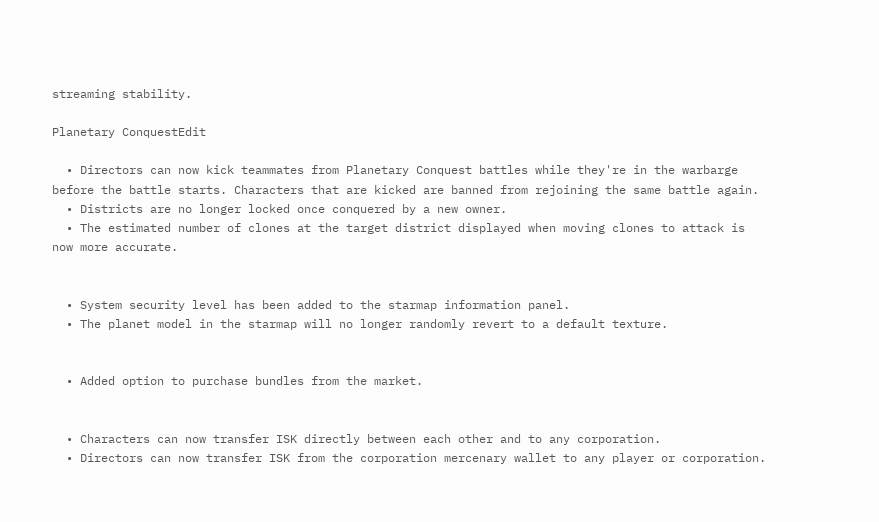streaming stability.

Planetary ConquestEdit

  • Directors can now kick teammates from Planetary Conquest battles while they're in the warbarge before the battle starts. Characters that are kicked are banned from rejoining the same battle again.
  • Districts are no longer locked once conquered by a new owner.
  • The estimated number of clones at the target district displayed when moving clones to attack is now more accurate.


  • System security level has been added to the starmap information panel.
  • The planet model in the starmap will no longer randomly revert to a default texture.


  • Added option to purchase bundles from the market.


  • Characters can now transfer ISK directly between each other and to any corporation.
  • Directors can now transfer ISK from the corporation mercenary wallet to any player or corporation.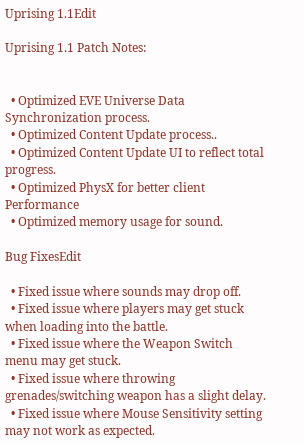Uprising 1.1Edit

Uprising 1.1 Patch Notes:


  • Optimized EVE Universe Data Synchronization process.
  • Optimized Content Update process..
  • Optimized Content Update UI to reflect total progress.
  • Optimized PhysX for better client Performance
  • Optimized memory usage for sound.

Bug FixesEdit

  • Fixed issue where sounds may drop off.
  • Fixed issue where players may get stuck when loading into the battle.
  • Fixed issue where the Weapon Switch menu may get stuck.
  • Fixed issue where throwing grenades/switching weapon has a slight delay.
  • Fixed issue where Mouse Sensitivity setting may not work as expected.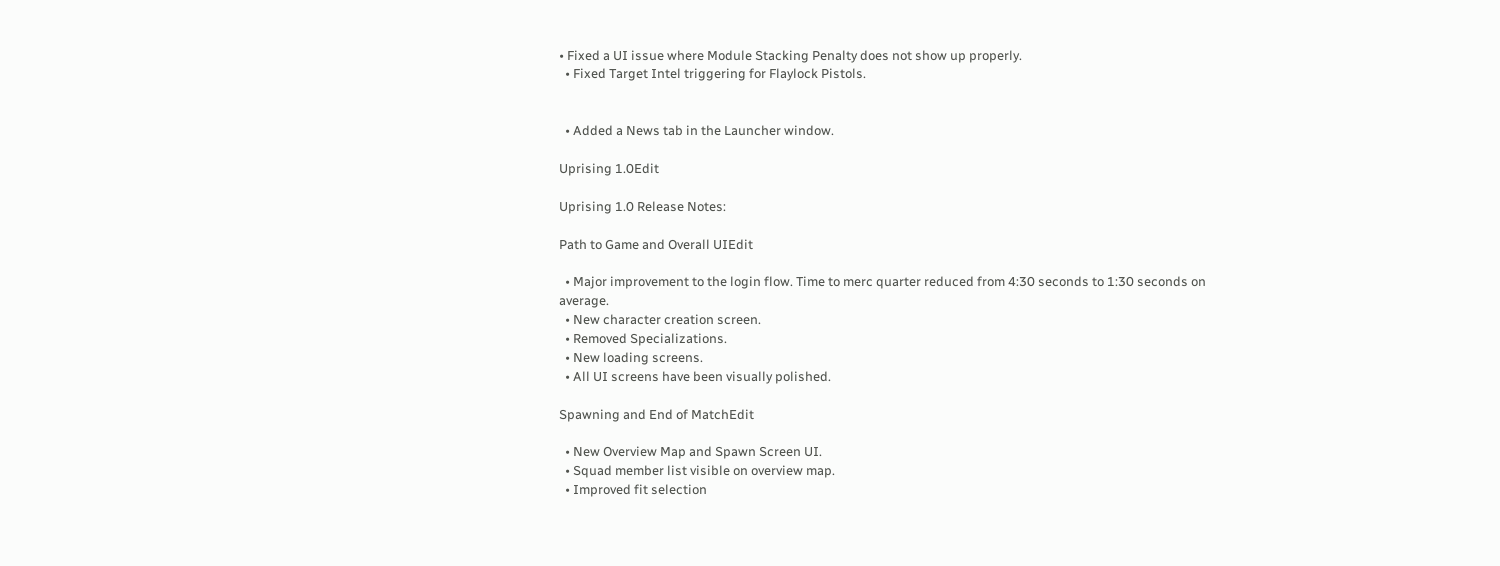• Fixed a UI issue where Module Stacking Penalty does not show up properly.
  • Fixed Target Intel triggering for Flaylock Pistols.


  • Added a News tab in the Launcher window.

Uprising 1.0Edit

Uprising 1.0 Release Notes:

Path to Game and Overall UIEdit

  • Major improvement to the login flow. Time to merc quarter reduced from 4:30 seconds to 1:30 seconds on average.
  • New character creation screen.
  • Removed Specializations.
  • New loading screens.
  • All UI screens have been visually polished.

Spawning and End of MatchEdit

  • New Overview Map and Spawn Screen UI.
  • Squad member list visible on overview map.
  • Improved fit selection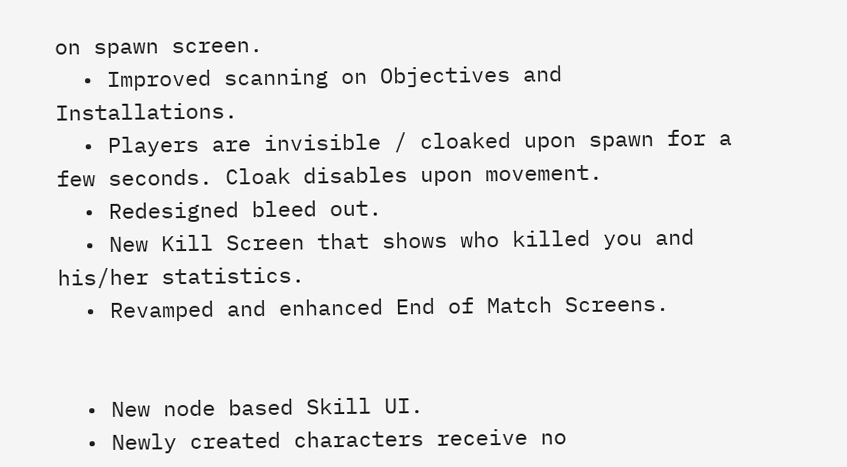on spawn screen.
  • Improved scanning on Objectives and Installations.
  • Players are invisible / cloaked upon spawn for a few seconds. Cloak disables upon movement.
  • Redesigned bleed out.
  • New Kill Screen that shows who killed you and his/her statistics.
  • Revamped and enhanced End of Match Screens.


  • New node based Skill UI.
  • Newly created characters receive no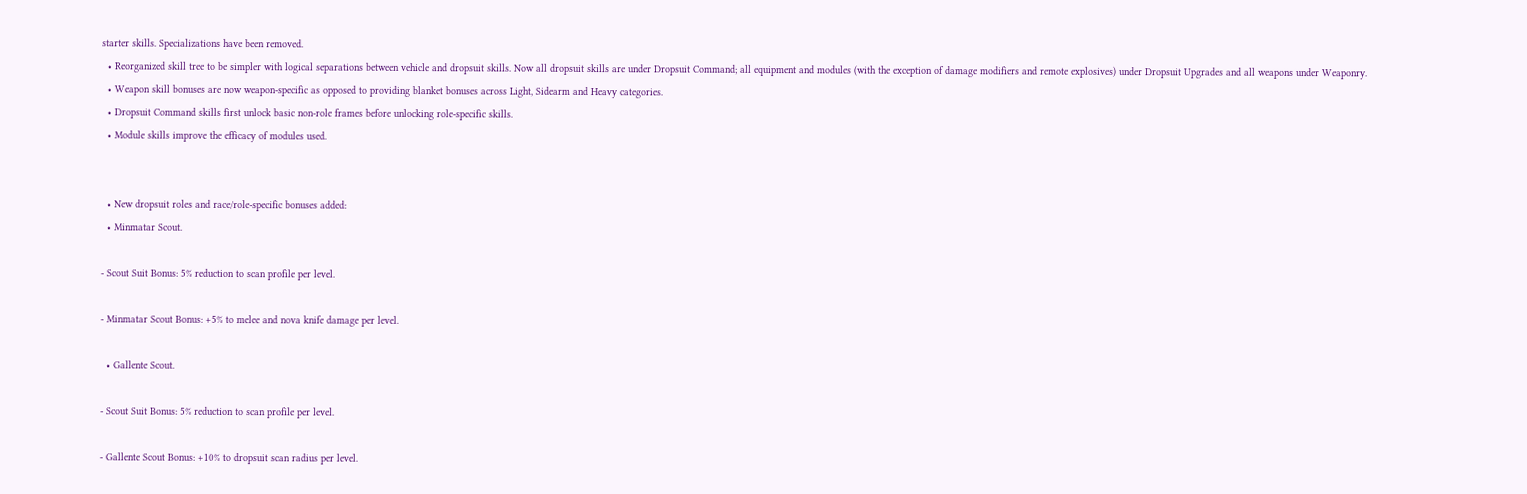starter skills. Specializations have been removed.
  • Reorganized skill tree to be simpler with logical separations between vehicle and dropsuit skills. Now all dropsuit skills are under Dropsuit Command; all equipment and modules (with the exception of damage modifiers and remote explosives) under Dropsuit Upgrades and all weapons under Weaponry.
  • Weapon skill bonuses are now weapon-specific as opposed to providing blanket bonuses across Light, Sidearm and Heavy categories.
  • Dropsuit Command skills first unlock basic non-role frames before unlocking role-specific skills.
  • Module skills improve the efficacy of modules used.


  • New dropsuit roles and race/role-specific bonuses added:
  • Minmatar Scout.

- Scout Suit Bonus: 5% reduction to scan profile per level.

- Minmatar Scout Bonus: +5% to melee and nova knife damage per level.

  • Gallente Scout.

- Scout Suit Bonus: 5% reduction to scan profile per level.

- Gallente Scout Bonus: +10% to dropsuit scan radius per level.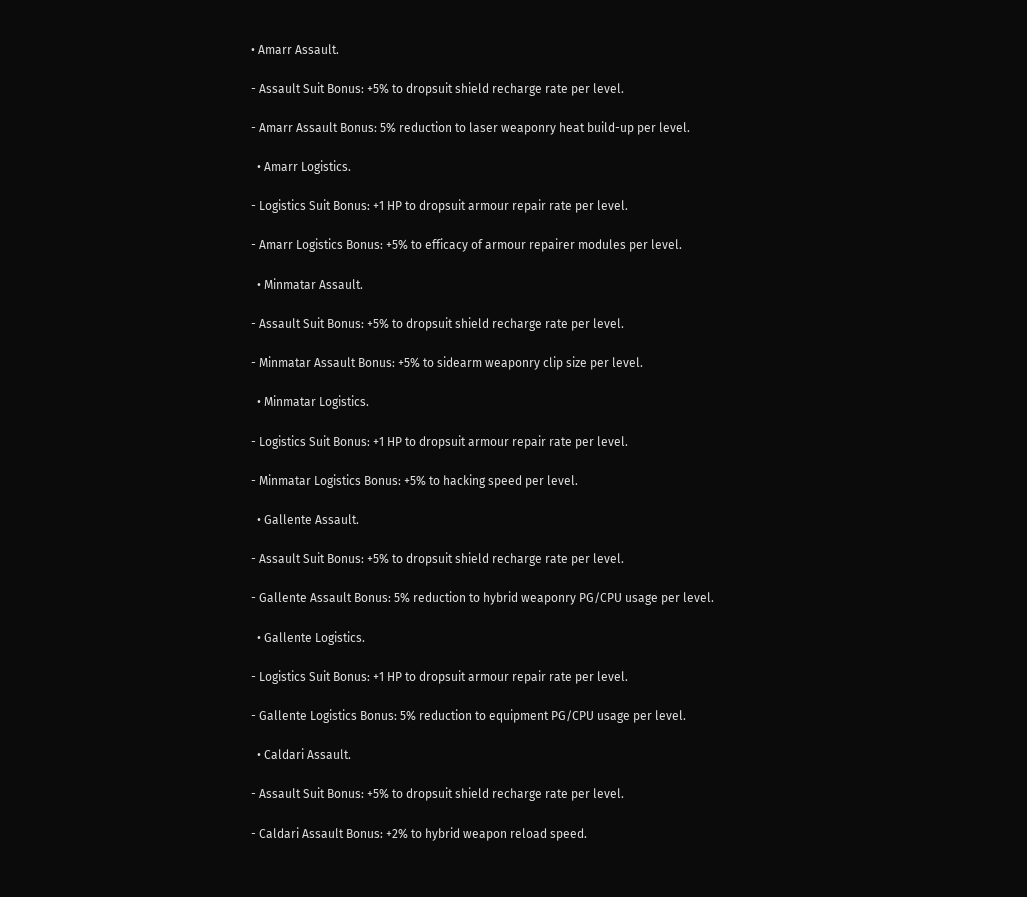• Amarr Assault.

- Assault Suit Bonus: +5% to dropsuit shield recharge rate per level.

- Amarr Assault Bonus: 5% reduction to laser weaponry heat build-up per level.

  • Amarr Logistics.

- Logistics Suit Bonus: +1 HP to dropsuit armour repair rate per level.

- Amarr Logistics Bonus: +5% to efficacy of armour repairer modules per level.

  • Minmatar Assault.

- Assault Suit Bonus: +5% to dropsuit shield recharge rate per level.

- Minmatar Assault Bonus: +5% to sidearm weaponry clip size per level.

  • Minmatar Logistics.

- Logistics Suit Bonus: +1 HP to dropsuit armour repair rate per level.

- Minmatar Logistics Bonus: +5% to hacking speed per level.

  • Gallente Assault.

- Assault Suit Bonus: +5% to dropsuit shield recharge rate per level.

- Gallente Assault Bonus: 5% reduction to hybrid weaponry PG/CPU usage per level.

  • Gallente Logistics.

- Logistics Suit Bonus: +1 HP to dropsuit armour repair rate per level.

- Gallente Logistics Bonus: 5% reduction to equipment PG/CPU usage per level.

  • Caldari Assault.

- Assault Suit Bonus: +5% to dropsuit shield recharge rate per level.

- Caldari Assault Bonus: +2% to hybrid weapon reload speed.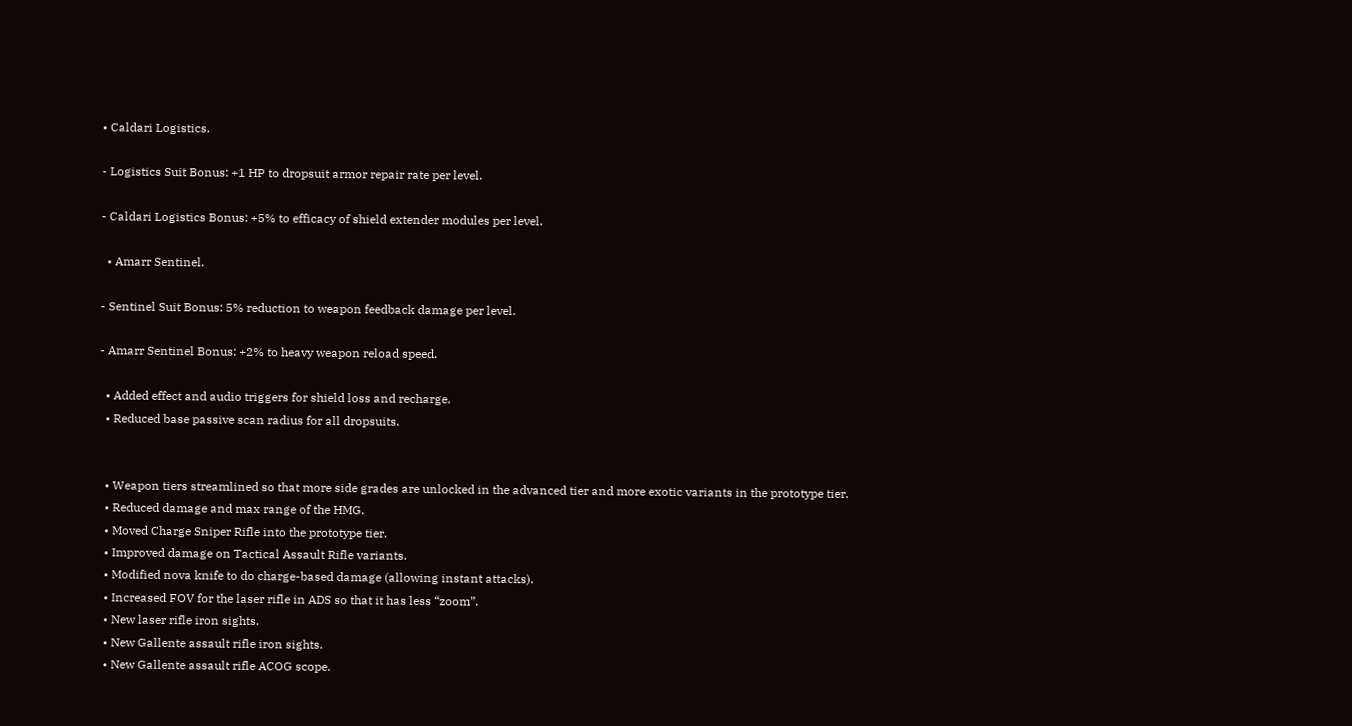• Caldari Logistics.

- Logistics Suit Bonus: +1 HP to dropsuit armor repair rate per level.

- Caldari Logistics Bonus: +5% to efficacy of shield extender modules per level.

  • Amarr Sentinel.

- Sentinel Suit Bonus: 5% reduction to weapon feedback damage per level.

- Amarr Sentinel Bonus: +2% to heavy weapon reload speed.

  • Added effect and audio triggers for shield loss and recharge.
  • Reduced base passive scan radius for all dropsuits.


  • Weapon tiers streamlined so that more side grades are unlocked in the advanced tier and more exotic variants in the prototype tier.
  • Reduced damage and max range of the HMG.
  • Moved Charge Sniper Rifle into the prototype tier.
  • Improved damage on Tactical Assault Rifle variants.
  • Modified nova knife to do charge-based damage (allowing instant attacks).
  • Increased FOV for the laser rifle in ADS so that it has less “zoom”.
  • New laser rifle iron sights.
  • New Gallente assault rifle iron sights.
  • New Gallente assault rifle ACOG scope.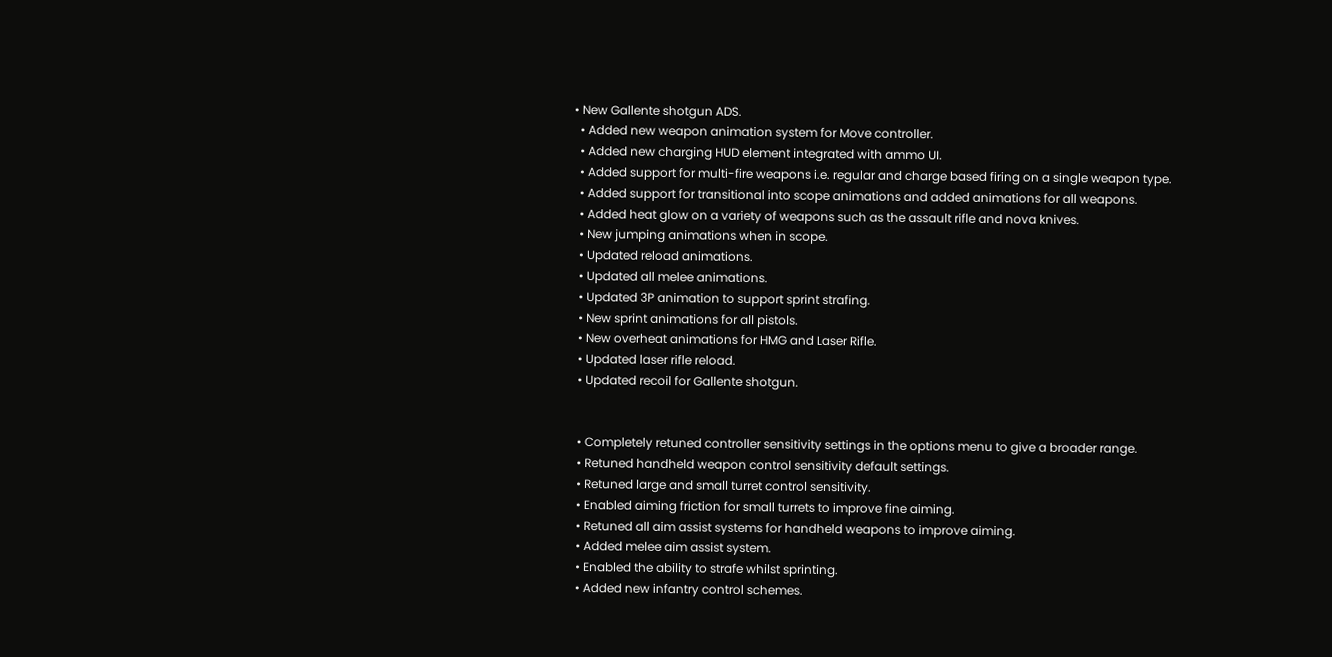• New Gallente shotgun ADS.
  • Added new weapon animation system for Move controller.
  • Added new charging HUD element integrated with ammo UI.
  • Added support for multi-fire weapons i.e. regular and charge based firing on a single weapon type.
  • Added support for transitional into scope animations and added animations for all weapons.
  • Added heat glow on a variety of weapons such as the assault rifle and nova knives.
  • New jumping animations when in scope.
  • Updated reload animations.
  • Updated all melee animations.
  • Updated 3P animation to support sprint strafing.
  • New sprint animations for all pistols.
  • New overheat animations for HMG and Laser Rifle.
  • Updated laser rifle reload.
  • Updated recoil for Gallente shotgun.


  • Completely retuned controller sensitivity settings in the options menu to give a broader range.
  • Retuned handheld weapon control sensitivity default settings.
  • Retuned large and small turret control sensitivity.
  • Enabled aiming friction for small turrets to improve fine aiming.
  • Retuned all aim assist systems for handheld weapons to improve aiming.
  • Added melee aim assist system.
  • Enabled the ability to strafe whilst sprinting.
  • Added new infantry control schemes.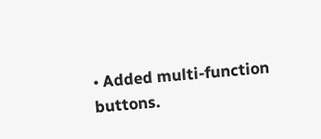• Added multi-function buttons.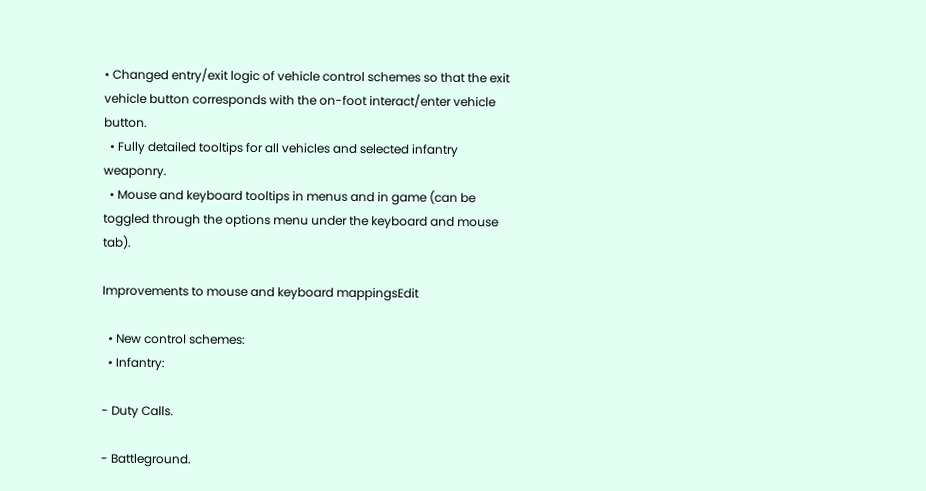• Changed entry/exit logic of vehicle control schemes so that the exit vehicle button corresponds with the on-foot interact/enter vehicle button.
  • Fully detailed tooltips for all vehicles and selected infantry weaponry.
  • Mouse and keyboard tooltips in menus and in game (can be toggled through the options menu under the keyboard and mouse tab).

Improvements to mouse and keyboard mappingsEdit

  • New control schemes:
  • Infantry:

- Duty Calls.

- Battleground.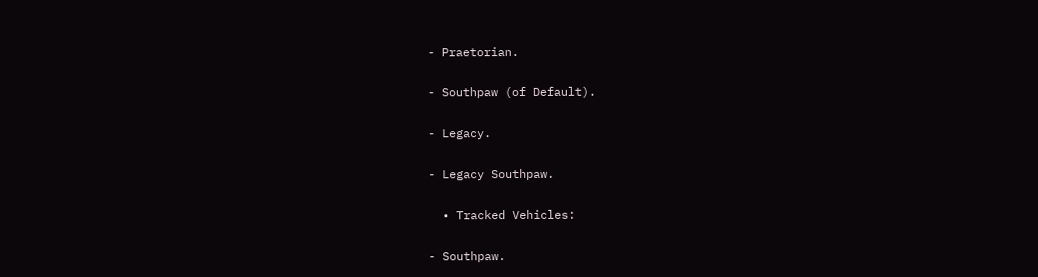- Praetorian.

- Southpaw (of Default).

- Legacy.

- Legacy Southpaw.

  • Tracked Vehicles:

- Southpaw.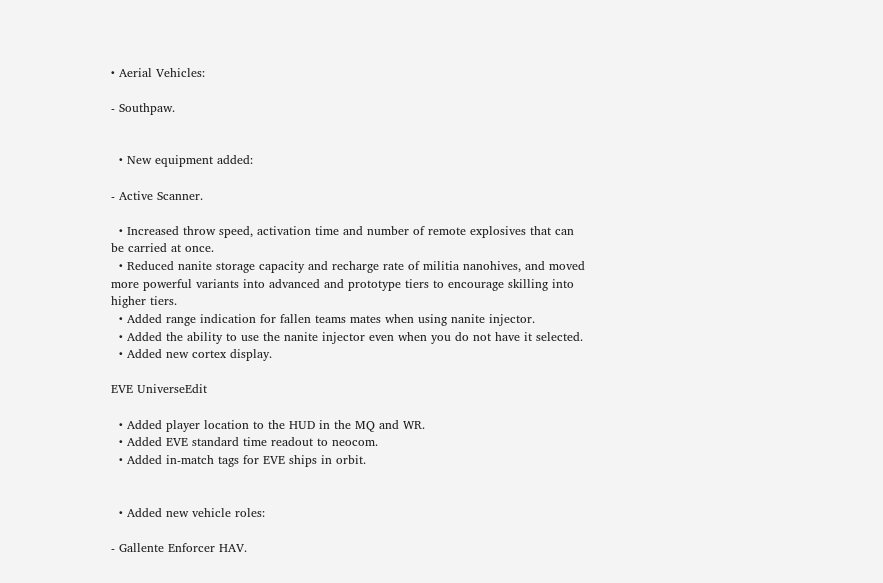• Aerial Vehicles:

- Southpaw.


  • New equipment added:

- Active Scanner.

  • Increased throw speed, activation time and number of remote explosives that can be carried at once.
  • Reduced nanite storage capacity and recharge rate of militia nanohives, and moved more powerful variants into advanced and prototype tiers to encourage skilling into higher tiers.
  • Added range indication for fallen teams mates when using nanite injector.
  • Added the ability to use the nanite injector even when you do not have it selected.
  • Added new cortex display.

EVE UniverseEdit

  • Added player location to the HUD in the MQ and WR.
  • Added EVE standard time readout to neocom.
  • Added in-match tags for EVE ships in orbit.


  • Added new vehicle roles:

- Gallente Enforcer HAV.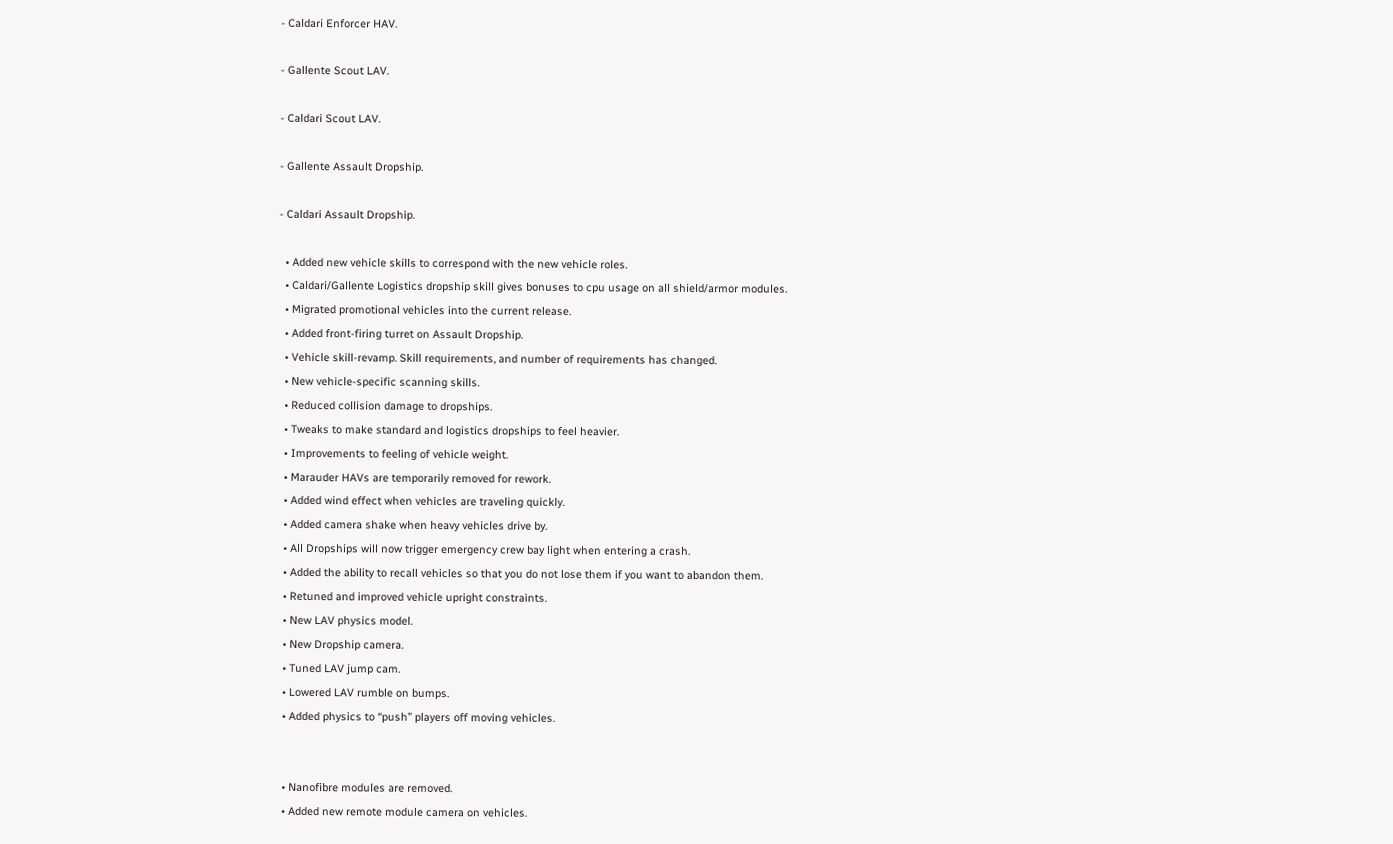- Caldari Enforcer HAV.

- Gallente Scout LAV.

- Caldari Scout LAV.

- Gallente Assault Dropship.

- Caldari Assault Dropship.

  • Added new vehicle skills to correspond with the new vehicle roles.
  • Caldari/Gallente Logistics dropship skill gives bonuses to cpu usage on all shield/armor modules.
  • Migrated promotional vehicles into the current release.
  • Added front-firing turret on Assault Dropship.
  • Vehicle skill-revamp. Skill requirements, and number of requirements has changed.
  • New vehicle-specific scanning skills.
  • Reduced collision damage to dropships.
  • Tweaks to make standard and logistics dropships to feel heavier.
  • Improvements to feeling of vehicle weight.
  • Marauder HAVs are temporarily removed for rework.
  • Added wind effect when vehicles are traveling quickly.
  • Added camera shake when heavy vehicles drive by.
  • All Dropships will now trigger emergency crew bay light when entering a crash.
  • Added the ability to recall vehicles so that you do not lose them if you want to abandon them.
  • Retuned and improved vehicle upright constraints.
  • New LAV physics model.
  • New Dropship camera.
  • Tuned LAV jump cam.
  • Lowered LAV rumble on bumps.
  • Added physics to “push” players off moving vehicles.


  • Nanofibre modules are removed.
  • Added new remote module camera on vehicles.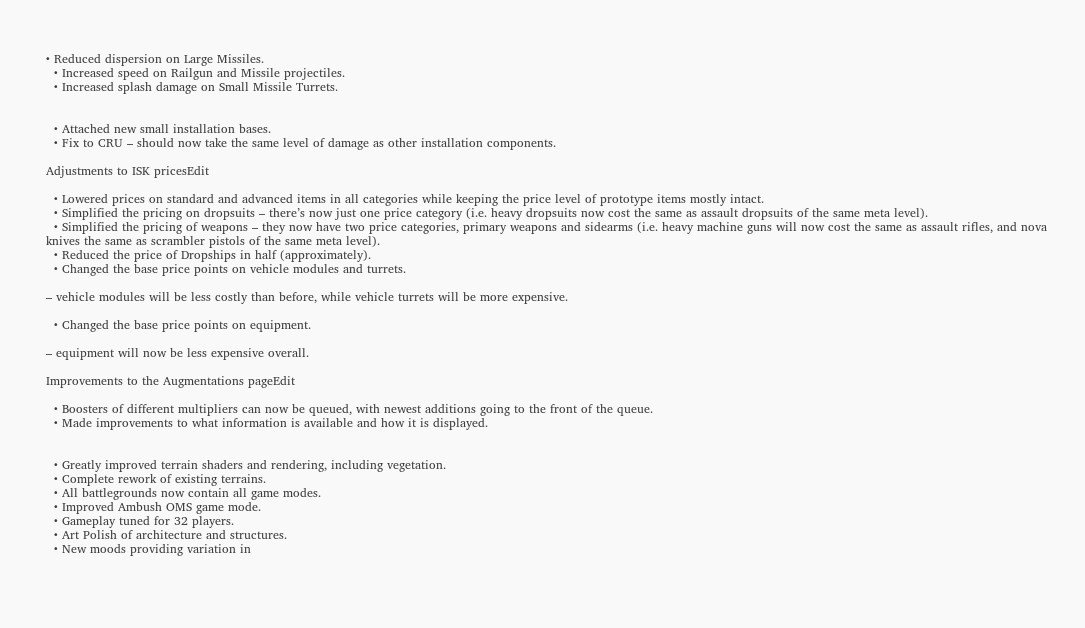• Reduced dispersion on Large Missiles.
  • Increased speed on Railgun and Missile projectiles.
  • Increased splash damage on Small Missile Turrets.


  • Attached new small installation bases.
  • Fix to CRU – should now take the same level of damage as other installation components.

Adjustments to ISK pricesEdit

  • Lowered prices on standard and advanced items in all categories while keeping the price level of prototype items mostly intact.
  • Simplified the pricing on dropsuits – there’s now just one price category (i.e. heavy dropsuits now cost the same as assault dropsuits of the same meta level).
  • Simplified the pricing of weapons – they now have two price categories, primary weapons and sidearms (i.e. heavy machine guns will now cost the same as assault rifles, and nova knives the same as scrambler pistols of the same meta level).
  • Reduced the price of Dropships in half (approximately).
  • Changed the base price points on vehicle modules and turrets.

– vehicle modules will be less costly than before, while vehicle turrets will be more expensive.

  • Changed the base price points on equipment.

– equipment will now be less expensive overall.

Improvements to the Augmentations pageEdit

  • Boosters of different multipliers can now be queued, with newest additions going to the front of the queue.
  • Made improvements to what information is available and how it is displayed.


  • Greatly improved terrain shaders and rendering, including vegetation.
  • Complete rework of existing terrains.
  • All battlegrounds now contain all game modes.
  • Improved Ambush OMS game mode.
  • Gameplay tuned for 32 players.
  • Art Polish of architecture and structures.
  • New moods providing variation in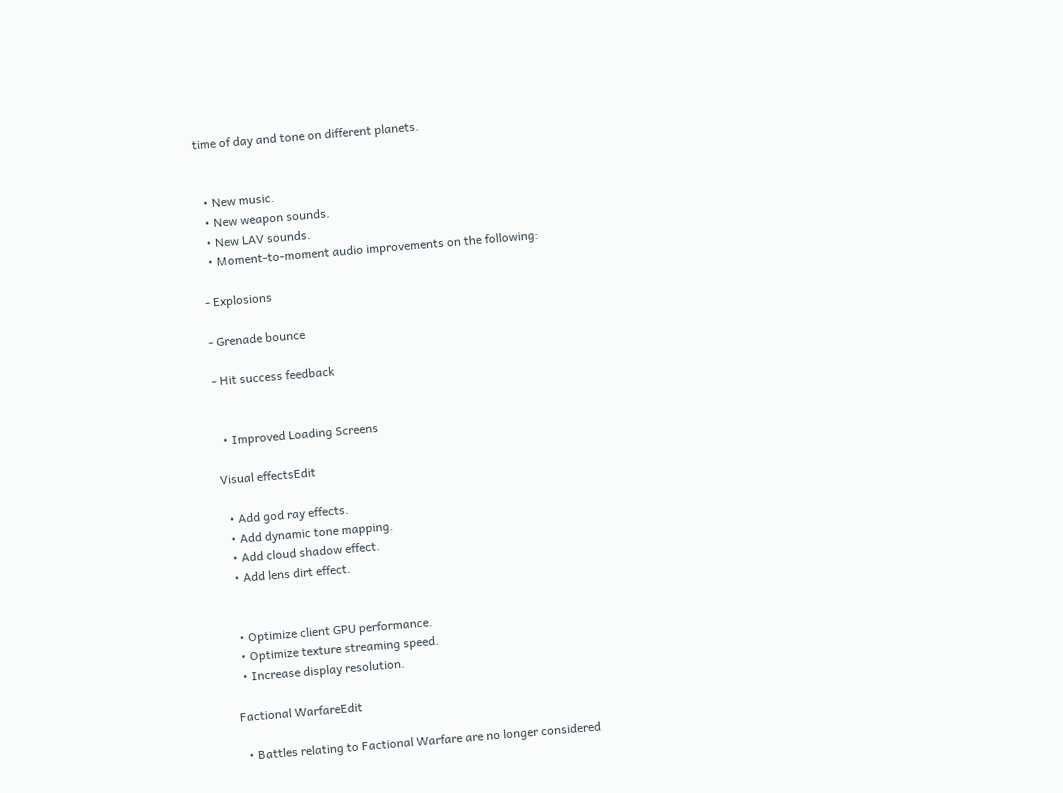time of day and tone on different planets.


  • New music.
  • New weapon sounds.
  • New LAV sounds.
  • Moment-to-moment audio improvements on the following:

- Explosions

- Grenade bounce

- Hit success feedback


  • Improved Loading Screens

Visual effectsEdit

  • Add god ray effects.
  • Add dynamic tone mapping.
  • Add cloud shadow effect.
  • Add lens dirt effect.


  • Optimize client GPU performance.
  • Optimize texture streaming speed.
  • Increase display resolution.

Factional WarfareEdit

  • Battles relating to Factional Warfare are no longer considered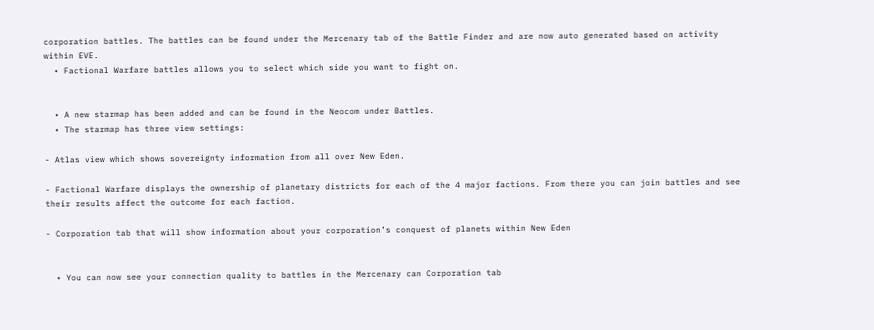corporation battles. The battles can be found under the Mercenary tab of the Battle Finder and are now auto generated based on activity within EVE.
  • Factional Warfare battles allows you to select which side you want to fight on.


  • A new starmap has been added and can be found in the Neocom under Battles.
  • The starmap has three view settings:

- Atlas view which shows sovereignty information from all over New Eden.

- Factional Warfare displays the ownership of planetary districts for each of the 4 major factions. From there you can join battles and see their results affect the outcome for each faction.

- Corporation tab that will show information about your corporation’s conquest of planets within New Eden


  • You can now see your connection quality to battles in the Mercenary can Corporation tab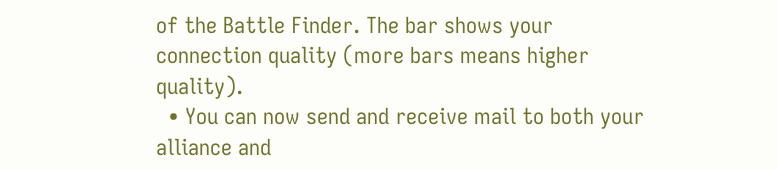of the Battle Finder. The bar shows your connection quality (more bars means higher quality).
  • You can now send and receive mail to both your alliance and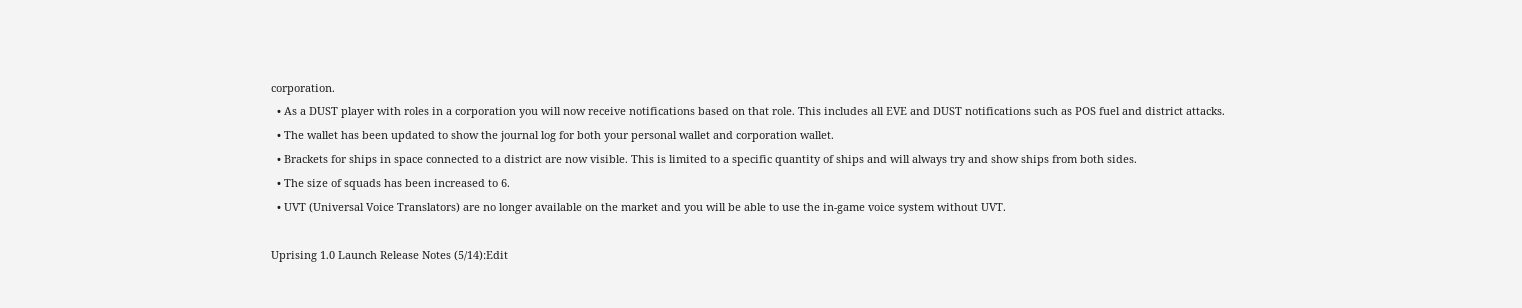corporation.
  • As a DUST player with roles in a corporation you will now receive notifications based on that role. This includes all EVE and DUST notifications such as POS fuel and district attacks.
  • The wallet has been updated to show the journal log for both your personal wallet and corporation wallet.
  • Brackets for ships in space connected to a district are now visible. This is limited to a specific quantity of ships and will always try and show ships from both sides.
  • The size of squads has been increased to 6.
  • UVT (Universal Voice Translators) are no longer available on the market and you will be able to use the in-game voice system without UVT.

Uprising 1.0 Launch Release Notes (5/14):Edit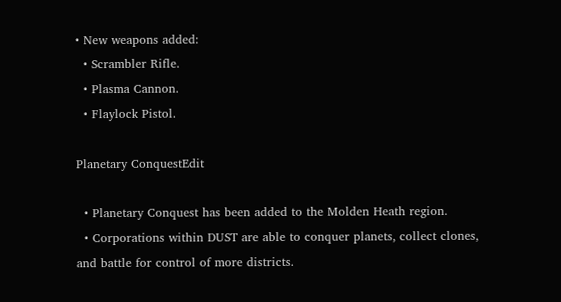• New weapons added:
  • Scrambler Rifle.
  • Plasma Cannon.
  • Flaylock Pistol.

Planetary ConquestEdit

  • Planetary Conquest has been added to the Molden Heath region.
  • Corporations within DUST are able to conquer planets, collect clones, and battle for control of more districts.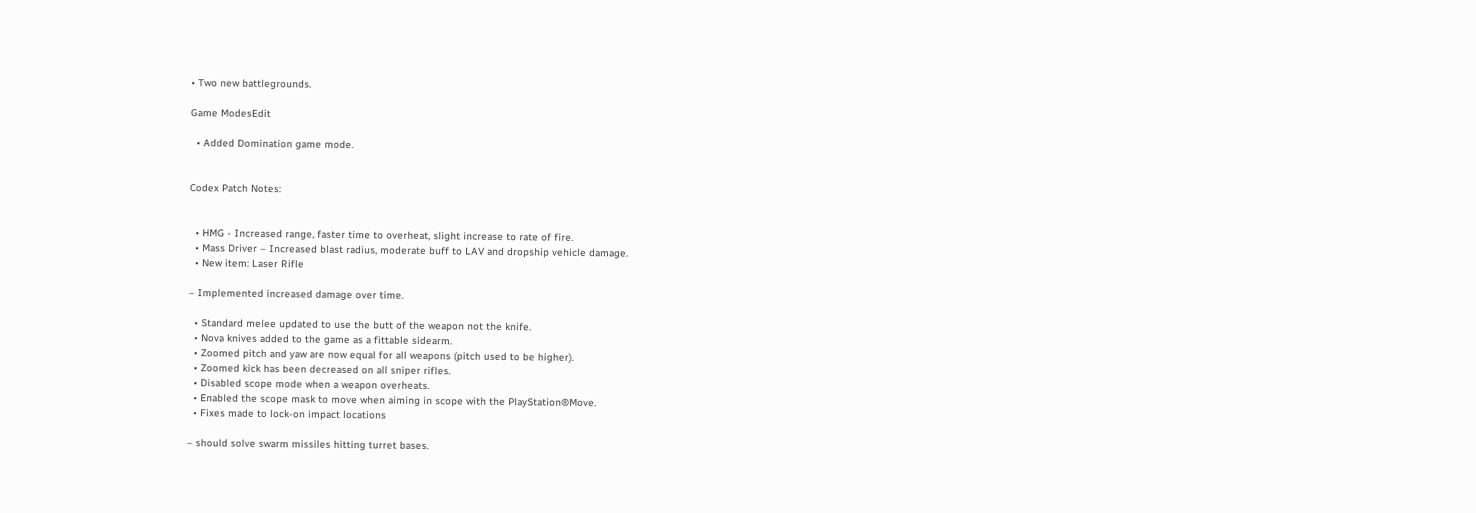• Two new battlegrounds.

Game ModesEdit

  • Added Domination game mode.


Codex Patch Notes:


  • HMG - Increased range, faster time to overheat, slight increase to rate of fire.
  • Mass Driver – Increased blast radius, moderate buff to LAV and dropship vehicle damage.
  • New item: Laser Rifle

– Implemented increased damage over time.

  • Standard melee updated to use the butt of the weapon not the knife.
  • Nova knives added to the game as a fittable sidearm.
  • Zoomed pitch and yaw are now equal for all weapons (pitch used to be higher).
  • Zoomed kick has been decreased on all sniper rifles.
  • Disabled scope mode when a weapon overheats.
  • Enabled the scope mask to move when aiming in scope with the PlayStation®Move.
  • Fixes made to lock-on impact locations

– should solve swarm missiles hitting turret bases.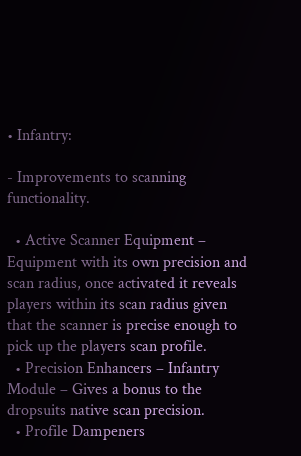• Infantry:

- Improvements to scanning functionality.

  • Active Scanner Equipment – Equipment with its own precision and scan radius, once activated it reveals players within its scan radius given that the scanner is precise enough to pick up the players scan profile.
  • Precision Enhancers – Infantry Module – Gives a bonus to the dropsuits native scan precision.
  • Profile Dampeners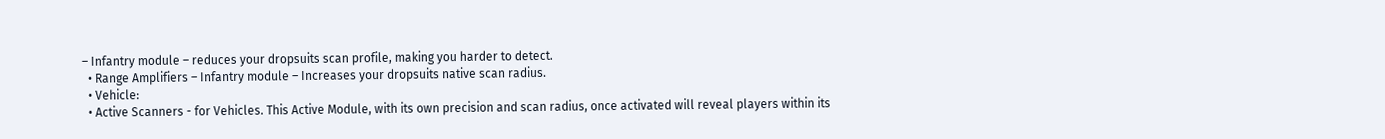– Infantry module – reduces your dropsuits scan profile, making you harder to detect.
  • Range Amplifiers – Infantry module – Increases your dropsuits native scan radius.
  • Vehicle:
  • Active Scanners - for Vehicles. This Active Module, with its own precision and scan radius, once activated will reveal players within its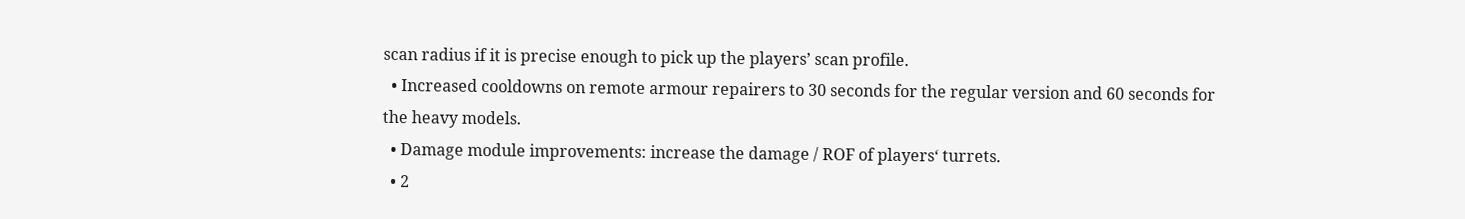scan radius if it is precise enough to pick up the players’ scan profile.
  • Increased cooldowns on remote armour repairers to 30 seconds for the regular version and 60 seconds for the heavy models.
  • Damage module improvements: increase the damage / ROF of players‘ turrets.
  • 2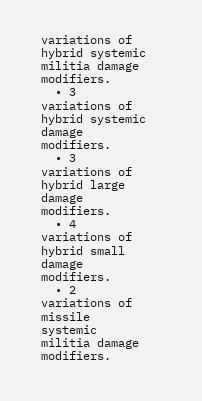variations of hybrid systemic militia damage modifiers.
  • 3 variations of hybrid systemic damage modifiers.
  • 3 variations of hybrid large damage modifiers.
  • 4 variations of hybrid small damage modifiers.
  • 2 variations of missile systemic militia damage modifiers.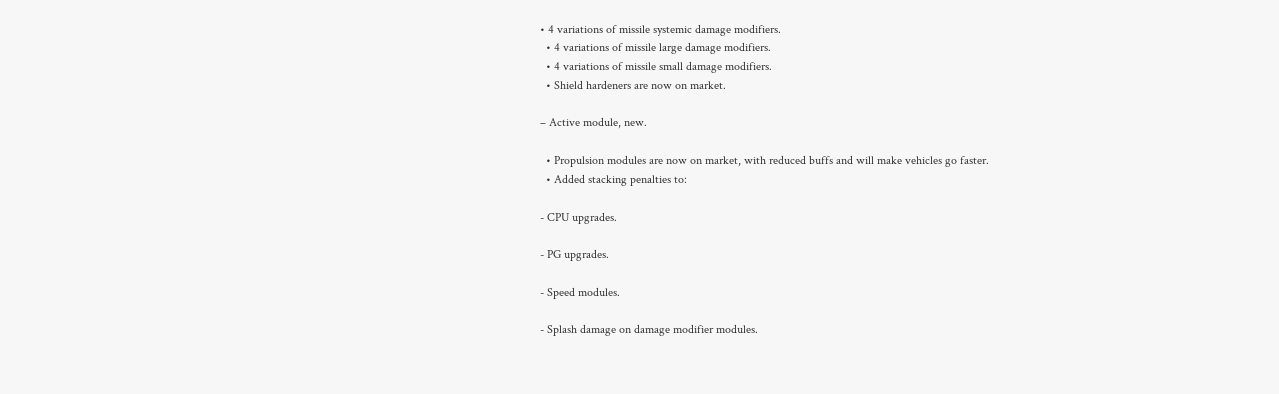• 4 variations of missile systemic damage modifiers.
  • 4 variations of missile large damage modifiers.
  • 4 variations of missile small damage modifiers.
  • Shield hardeners are now on market.

– Active module, new.

  • Propulsion modules are now on market, with reduced buffs and will make vehicles go faster.
  • Added stacking penalties to:

- CPU upgrades.

- PG upgrades.

- Speed modules.

- Splash damage on damage modifier modules.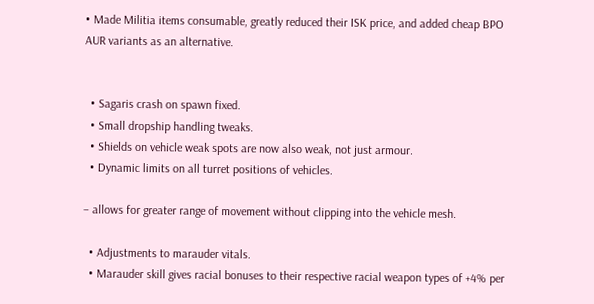• Made Militia items consumable, greatly reduced their ISK price, and added cheap BPO AUR variants as an alternative.


  • Sagaris crash on spawn fixed.
  • Small dropship handling tweaks.
  • Shields on vehicle weak spots are now also weak, not just armour.
  • Dynamic limits on all turret positions of vehicles.

– allows for greater range of movement without clipping into the vehicle mesh.

  • Adjustments to marauder vitals.
  • Marauder skill gives racial bonuses to their respective racial weapon types of +4% per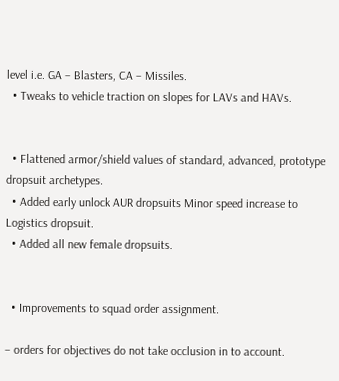level i.e. GA – Blasters, CA – Missiles.
  • Tweaks to vehicle traction on slopes for LAVs and HAVs.


  • Flattened armor/shield values of standard, advanced, prototype dropsuit archetypes.
  • Added early unlock AUR dropsuits Minor speed increase to Logistics dropsuit.
  • Added all new female dropsuits.


  • Improvements to squad order assignment.

– orders for objectives do not take occlusion in to account.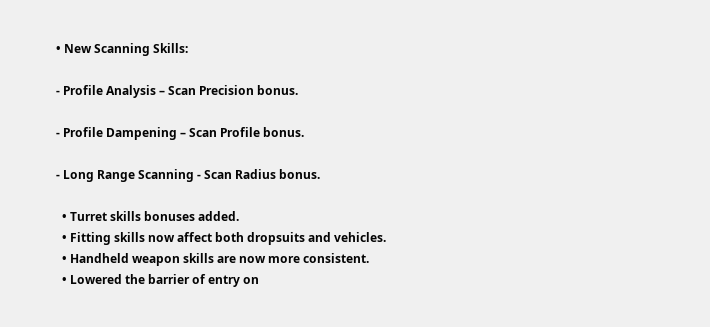• New Scanning Skills:

- Profile Analysis – Scan Precision bonus.

- Profile Dampening – Scan Profile bonus.

- Long Range Scanning - Scan Radius bonus.

  • Turret skills bonuses added.
  • Fitting skills now affect both dropsuits and vehicles.
  • Handheld weapon skills are now more consistent.
  • Lowered the barrier of entry on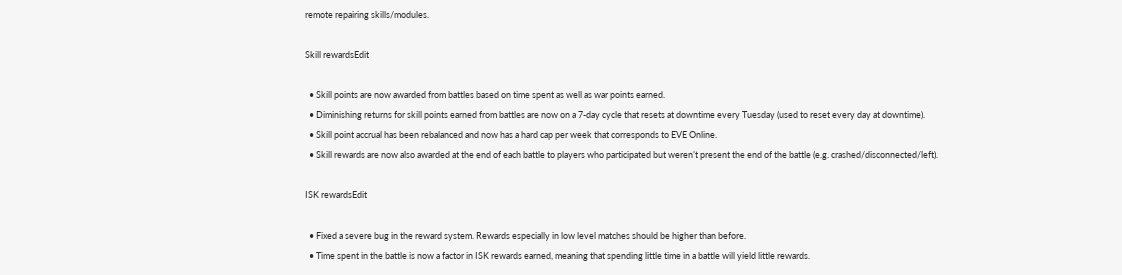remote repairing skills/modules.

Skill rewardsEdit

  • Skill points are now awarded from battles based on time spent as well as war points earned.
  • Diminishing returns for skill points earned from battles are now on a 7-day cycle that resets at downtime every Tuesday (used to reset every day at downtime).
  • Skill point accrual has been rebalanced and now has a hard cap per week that corresponds to EVE Online.
  • Skill rewards are now also awarded at the end of each battle to players who participated but weren’t present the end of the battle (e.g. crashed/disconnected/left).

ISK rewardsEdit

  • Fixed a severe bug in the reward system. Rewards especially in low level matches should be higher than before.
  • Time spent in the battle is now a factor in ISK rewards earned, meaning that spending little time in a battle will yield little rewards.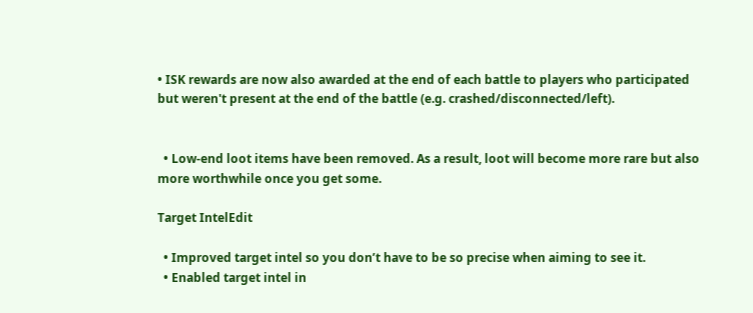• ISK rewards are now also awarded at the end of each battle to players who participated but weren't present at the end of the battle (e.g. crashed/disconnected/left).


  • Low-end loot items have been removed. As a result, loot will become more rare but also more worthwhile once you get some.

Target IntelEdit

  • Improved target intel so you don’t have to be so precise when aiming to see it.
  • Enabled target intel in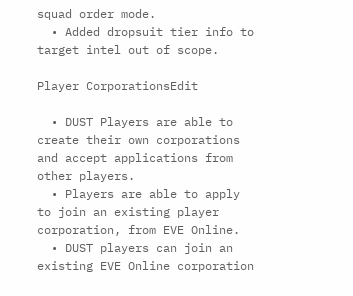squad order mode.
  • Added dropsuit tier info to target intel out of scope.

Player CorporationsEdit

  • DUST Players are able to create their own corporations and accept applications from other players.
  • Players are able to apply to join an existing player corporation, from EVE Online.
  • DUST players can join an existing EVE Online corporation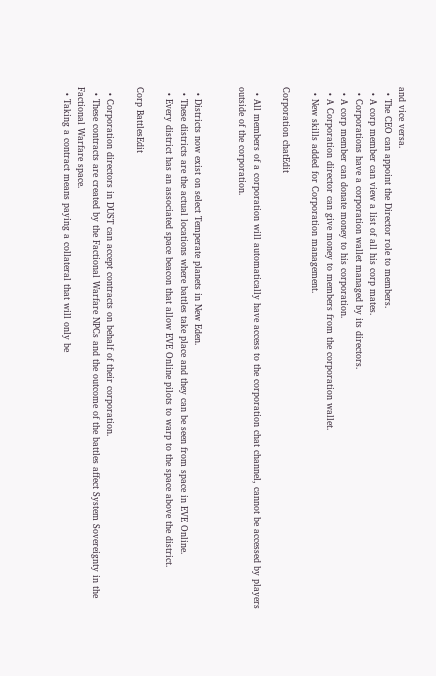and vice versa.
  • The CEO can appoint the Director role to members.
  • A corp member can view a list of all his corp mates.
  • Corporations have a corporation wallet managed by its directors.
  • A corp member can donate money to his corporation.
  • A Corporation director can give money to members from the corporation wallet.
  • New skills added for Corporation management.

Corporation chatEdit

  • All members of a corporation will automatically have access to the corporation chat channel, cannot be accessed by players outside of the corporation.


  • Districts now exist on select Temperate planets in New Eden.
  • These districts are the actual locations where battles take place and they can be seen from space in EVE Online.
  • Every district has an associated space beacon that allow EVE Online pilots to warp to the space above the district.

Corp BattlesEdit

  • Corporation directors in DUST can accept contracts on behalf of their corporation.
  • These contracts are created by the Factional Warfare NPCs and the outcome of the battles affect System Sovereignty in the Factional Warfare space.
  • Taking a contract means paying a collateral that will only be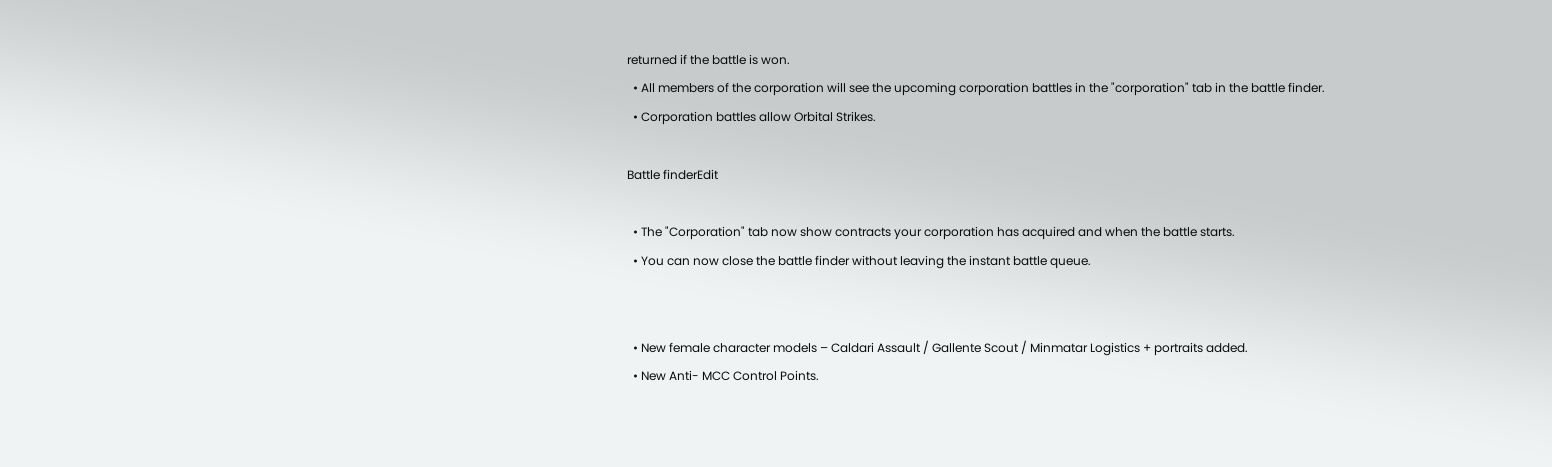returned if the battle is won.
  • All members of the corporation will see the upcoming corporation battles in the "corporation" tab in the battle finder.
  • Corporation battles allow Orbital Strikes.

Battle finderEdit

  • The "Corporation" tab now show contracts your corporation has acquired and when the battle starts.
  • You can now close the battle finder without leaving the instant battle queue.


  • New female character models – Caldari Assault / Gallente Scout / Minmatar Logistics + portraits added.
  • New Anti- MCC Control Points.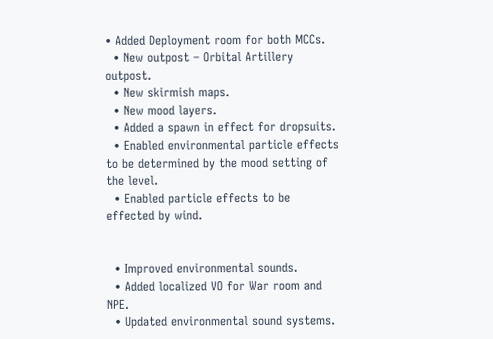• Added Deployment room for both MCCs.
  • New outpost – Orbital Artillery outpost.
  • New skirmish maps.
  • New mood layers.
  • Added a spawn in effect for dropsuits.
  • Enabled environmental particle effects to be determined by the mood setting of the level.
  • Enabled particle effects to be effected by wind.


  • Improved environmental sounds.
  • Added localized VO for War room and NPE.
  • Updated environmental sound systems.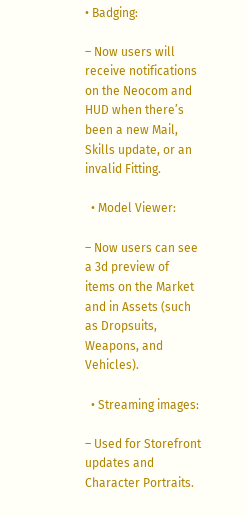• Badging:

– Now users will receive notifications on the Neocom and HUD when there’s been a new Mail, Skills update, or an invalid Fitting.

  • Model Viewer:

– Now users can see a 3d preview of items on the Market and in Assets (such as Dropsuits, Weapons, and Vehicles).

  • Streaming images:

– Used for Storefront updates and Character Portraits.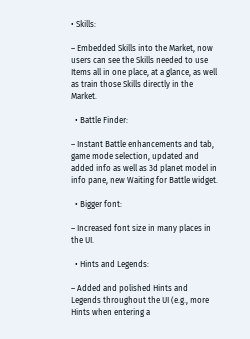• Skills:

– Embedded Skills into the Market, now users can see the Skills needed to use Items all in one place, at a glance, as well as train those Skills directly in the Market.

  • Battle Finder:

– Instant Battle enhancements and tab, game mode selection, updated and added info as well as 3d planet model in info pane, new Waiting for Battle widget.

  • Bigger font:

– Increased font size in many places in the UI.

  • Hints and Legends:

– Added and polished Hints and Legends throughout the UI (e.g., more Hints when entering a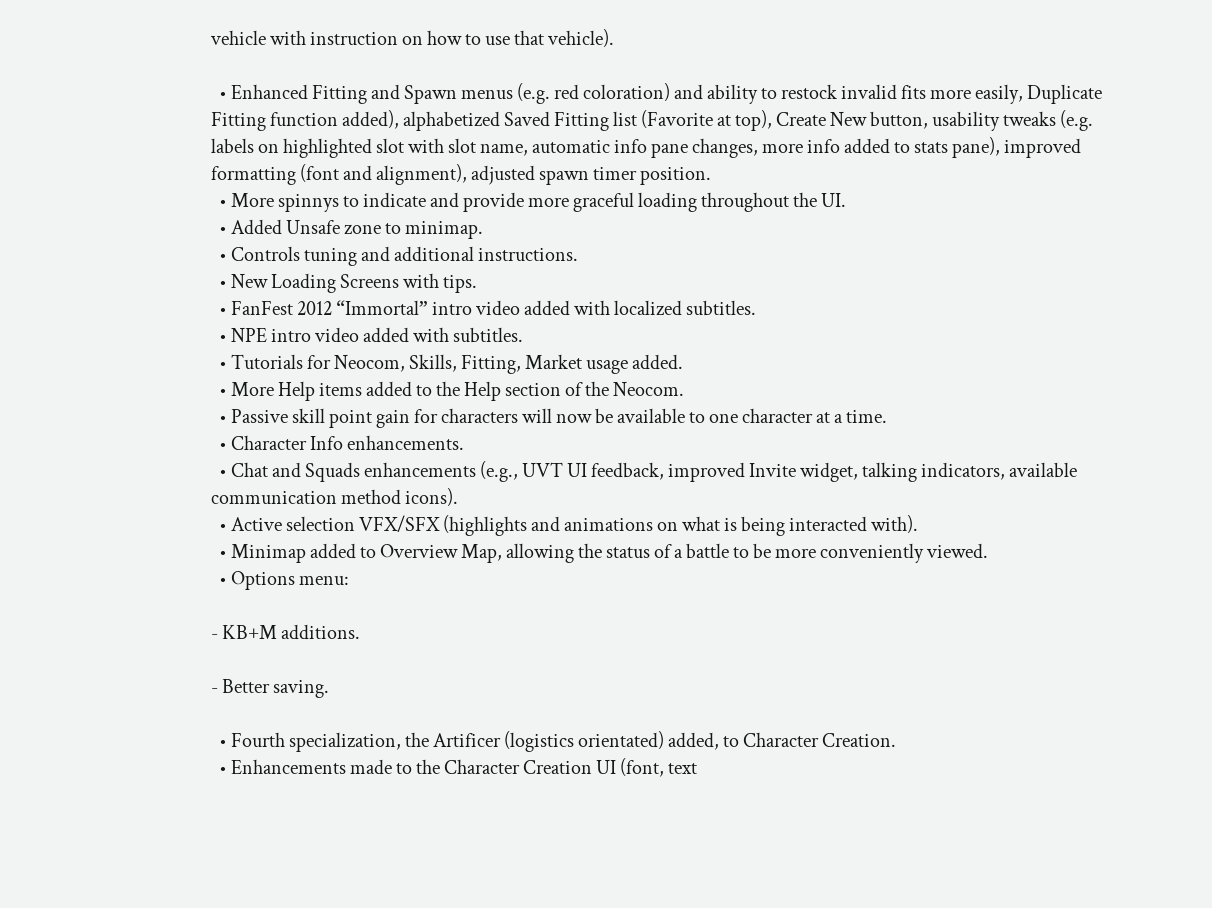vehicle with instruction on how to use that vehicle).

  • Enhanced Fitting and Spawn menus (e.g. red coloration) and ability to restock invalid fits more easily, Duplicate Fitting function added), alphabetized Saved Fitting list (Favorite at top), Create New button, usability tweaks (e.g. labels on highlighted slot with slot name, automatic info pane changes, more info added to stats pane), improved formatting (font and alignment), adjusted spawn timer position.
  • More spinnys to indicate and provide more graceful loading throughout the UI.
  • Added Unsafe zone to minimap.
  • Controls tuning and additional instructions.
  • New Loading Screens with tips.
  • FanFest 2012 “Immortal” intro video added with localized subtitles.
  • NPE intro video added with subtitles.
  • Tutorials for Neocom, Skills, Fitting, Market usage added.
  • More Help items added to the Help section of the Neocom.
  • Passive skill point gain for characters will now be available to one character at a time.
  • Character Info enhancements.
  • Chat and Squads enhancements (e.g., UVT UI feedback, improved Invite widget, talking indicators, available communication method icons).
  • Active selection VFX/SFX (highlights and animations on what is being interacted with).
  • Minimap added to Overview Map, allowing the status of a battle to be more conveniently viewed.
  • Options menu:

- KB+M additions.

- Better saving.

  • Fourth specialization, the Artificer (logistics orientated) added, to Character Creation.
  • Enhancements made to the Character Creation UI (font, text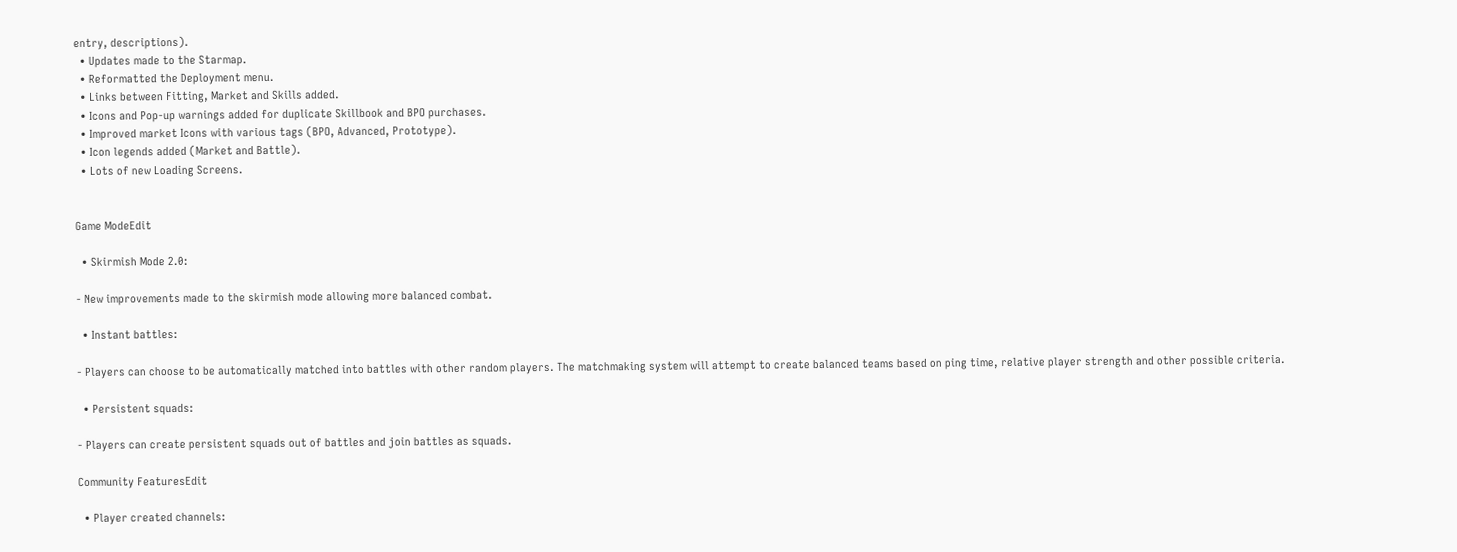entry, descriptions).
  • Updates made to the Starmap.
  • Reformatted the Deployment menu.
  • Links between Fitting, Market and Skills added.
  • Icons and Pop-up warnings added for duplicate Skillbook and BPO purchases.
  • Improved market Icons with various tags (BPO, Advanced, Prototype).
  • Icon legends added (Market and Battle).
  • Lots of new Loading Screens.


Game ModeEdit

  • Skirmish Mode 2.0:

- New improvements made to the skirmish mode allowing more balanced combat.

  • Instant battles:

- Players can choose to be automatically matched into battles with other random players. The matchmaking system will attempt to create balanced teams based on ping time, relative player strength and other possible criteria.

  • Persistent squads:

- Players can create persistent squads out of battles and join battles as squads.

Community FeaturesEdit

  • Player created channels: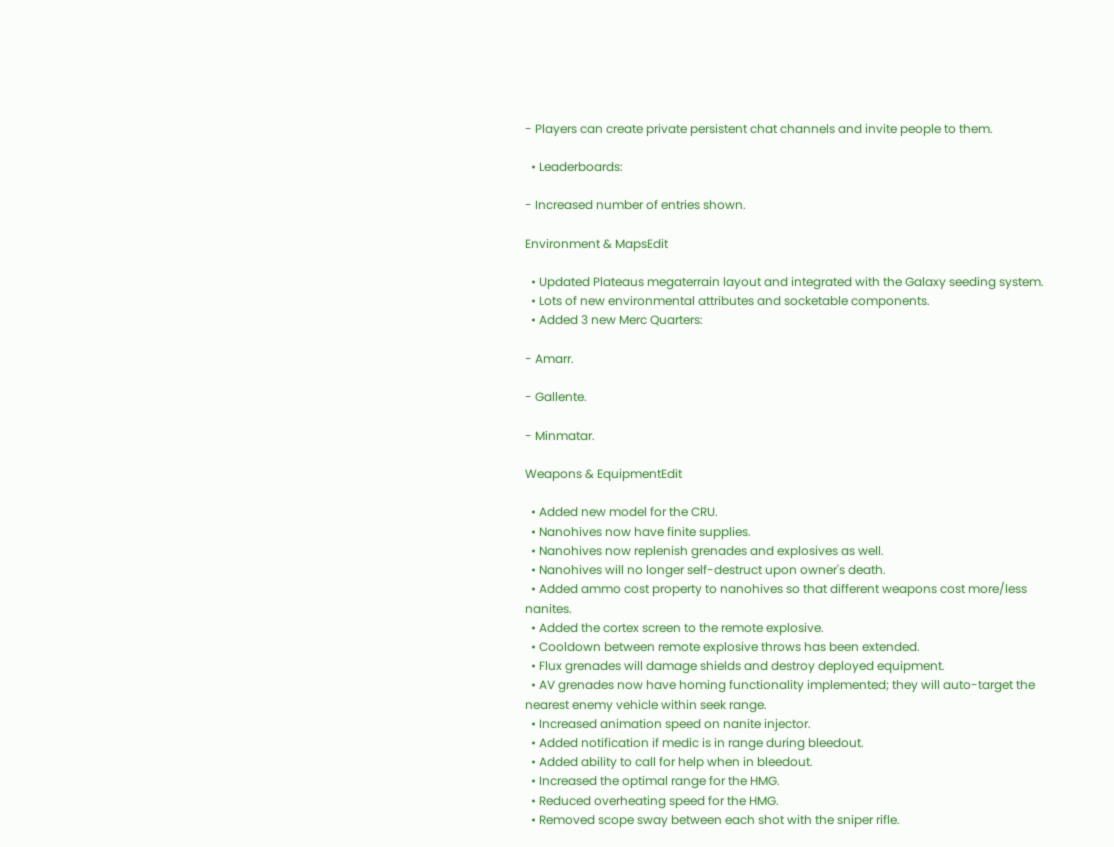- Players can create private persistent chat channels and invite people to them.

  • Leaderboards:

- Increased number of entries shown.

Environment & MapsEdit

  • Updated Plateaus megaterrain layout and integrated with the Galaxy seeding system.
  • Lots of new environmental attributes and socketable components.
  • Added 3 new Merc Quarters:

- Amarr.

- Gallente.

- Minmatar.

Weapons & EquipmentEdit

  • Added new model for the CRU.
  • Nanohives now have finite supplies.
  • Nanohives now replenish grenades and explosives as well.
  • Nanohives will no longer self-destruct upon owner's death.
  • Added ammo cost property to nanohives so that different weapons cost more/less nanites.
  • Added the cortex screen to the remote explosive.
  • Cooldown between remote explosive throws has been extended.
  • Flux grenades will damage shields and destroy deployed equipment.
  • AV grenades now have homing functionality implemented; they will auto-target the nearest enemy vehicle within seek range.
  • Increased animation speed on nanite injector.
  • Added notification if medic is in range during bleedout.
  • Added ability to call for help when in bleedout.
  • Increased the optimal range for the HMG.
  • Reduced overheating speed for the HMG.
  • Removed scope sway between each shot with the sniper rifle.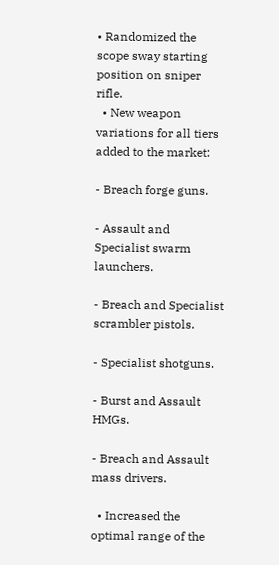• Randomized the scope sway starting position on sniper rifle.
  • New weapon variations for all tiers added to the market:

- Breach forge guns.

- Assault and Specialist swarm launchers.

- Breach and Specialist scrambler pistols.

- Specialist shotguns.

- Burst and Assault HMGs.

- Breach and Assault mass drivers.

  • Increased the optimal range of the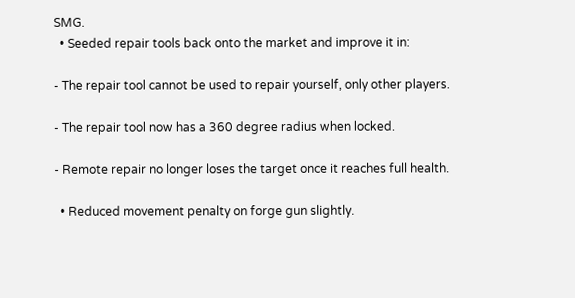SMG.
  • Seeded repair tools back onto the market and improve it in:

- The repair tool cannot be used to repair yourself, only other players.

- The repair tool now has a 360 degree radius when locked.

- Remote repair no longer loses the target once it reaches full health.

  • Reduced movement penalty on forge gun slightly.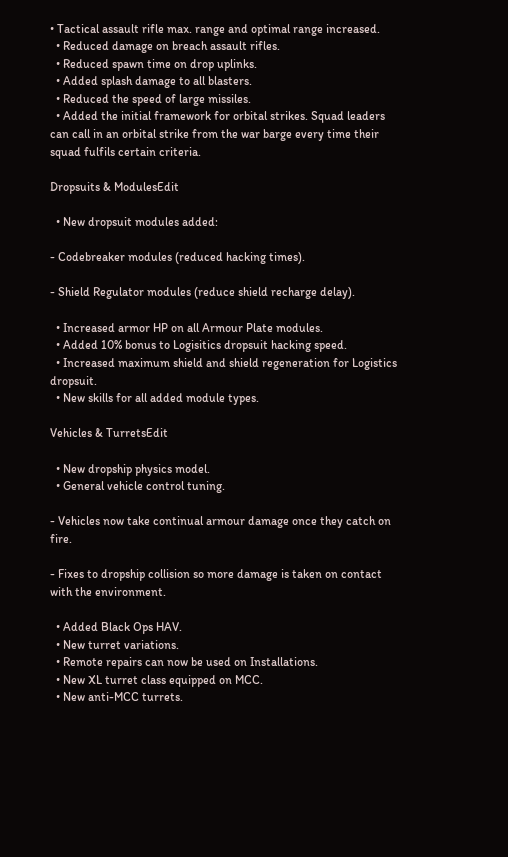• Tactical assault rifle max. range and optimal range increased.
  • Reduced damage on breach assault rifles.
  • Reduced spawn time on drop uplinks.
  • Added splash damage to all blasters.
  • Reduced the speed of large missiles.
  • Added the initial framework for orbital strikes. Squad leaders can call in an orbital strike from the war barge every time their squad fulfils certain criteria.

Dropsuits & ModulesEdit

  • New dropsuit modules added:

- Codebreaker modules (reduced hacking times).

- Shield Regulator modules (reduce shield recharge delay).

  • Increased armor HP on all Armour Plate modules.
  • Added 10% bonus to Logisitics dropsuit hacking speed.
  • Increased maximum shield and shield regeneration for Logistics dropsuit.
  • New skills for all added module types.

Vehicles & TurretsEdit

  • New dropship physics model.
  • General vehicle control tuning.

- Vehicles now take continual armour damage once they catch on fire.

- Fixes to dropship collision so more damage is taken on contact with the environment.

  • Added Black Ops HAV.
  • New turret variations.
  • Remote repairs can now be used on Installations.
  • New XL turret class equipped on MCC.
  • New anti-MCC turrets.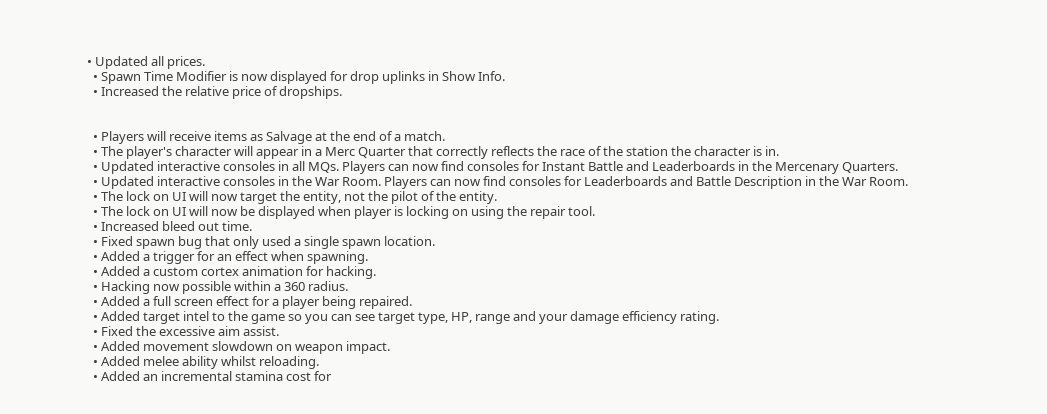• Updated all prices.
  • Spawn Time Modifier is now displayed for drop uplinks in Show Info.
  • Increased the relative price of dropships.


  • Players will receive items as Salvage at the end of a match.
  • The player's character will appear in a Merc Quarter that correctly reflects the race of the station the character is in.
  • Updated interactive consoles in all MQs. Players can now find consoles for Instant Battle and Leaderboards in the Mercenary Quarters.
  • Updated interactive consoles in the War Room. Players can now find consoles for Leaderboards and Battle Description in the War Room.
  • The lock on UI will now target the entity, not the pilot of the entity.
  • The lock on UI will now be displayed when player is locking on using the repair tool.
  • Increased bleed out time.
  • Fixed spawn bug that only used a single spawn location.
  • Added a trigger for an effect when spawning.
  • Added a custom cortex animation for hacking.
  • Hacking now possible within a 360 radius.
  • Added a full screen effect for a player being repaired.
  • Added target intel to the game so you can see target type, HP, range and your damage efficiency rating.
  • Fixed the excessive aim assist.
  • Added movement slowdown on weapon impact.
  • Added melee ability whilst reloading.
  • Added an incremental stamina cost for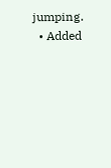jumping.
  • Added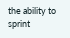the ability to sprint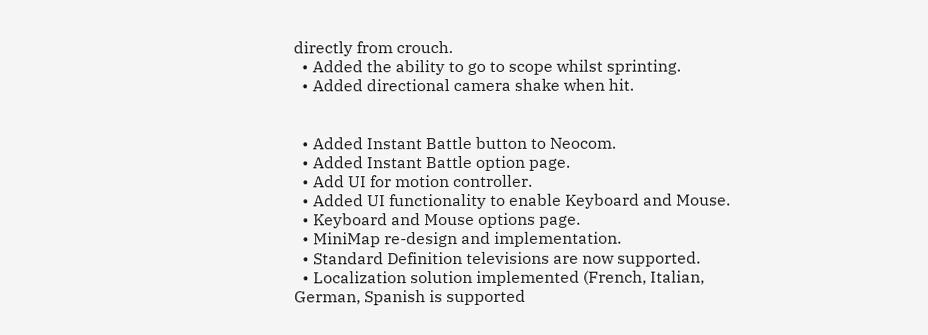directly from crouch.
  • Added the ability to go to scope whilst sprinting.
  • Added directional camera shake when hit.


  • Added Instant Battle button to Neocom.
  • Added Instant Battle option page.
  • Add UI for motion controller.
  • Added UI functionality to enable Keyboard and Mouse.
  • Keyboard and Mouse options page.
  • MiniMap re-design and implementation.
  • Standard Definition televisions are now supported.
  • Localization solution implemented (French, Italian, German, Spanish is supported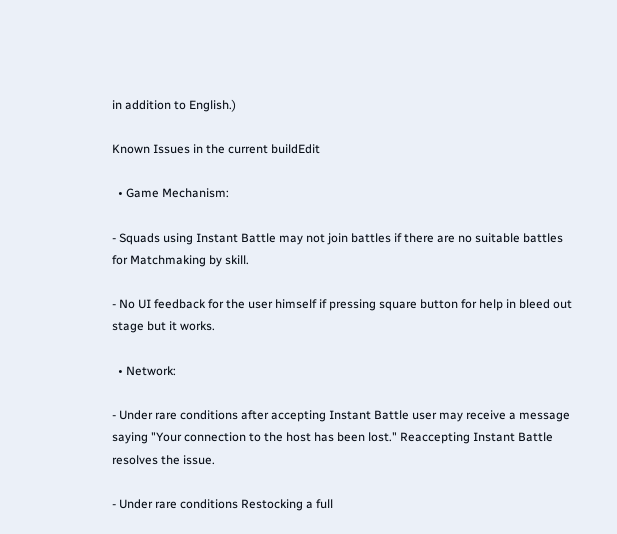in addition to English.)

Known Issues in the current buildEdit

  • Game Mechanism:

- Squads using Instant Battle may not join battles if there are no suitable battles for Matchmaking by skill.

- No UI feedback for the user himself if pressing square button for help in bleed out stage but it works.

  • Network:

- Under rare conditions after accepting Instant Battle user may receive a message saying "Your connection to the host has been lost." Reaccepting Instant Battle resolves the issue.

- Under rare conditions Restocking a full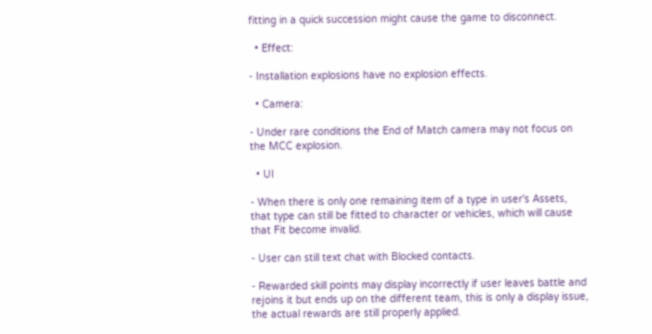fitting in a quick succession might cause the game to disconnect.

  • Effect:

- Installation explosions have no explosion effects.

  • Camera:

- Under rare conditions the End of Match camera may not focus on the MCC explosion.

  • UI

- When there is only one remaining item of a type in user's Assets, that type can still be fitted to character or vehicles, which will cause that Fit become invalid.

- User can still text chat with Blocked contacts.

- Rewarded skill points may display incorrectly if user leaves battle and rejoins it but ends up on the different team, this is only a display issue, the actual rewards are still properly applied.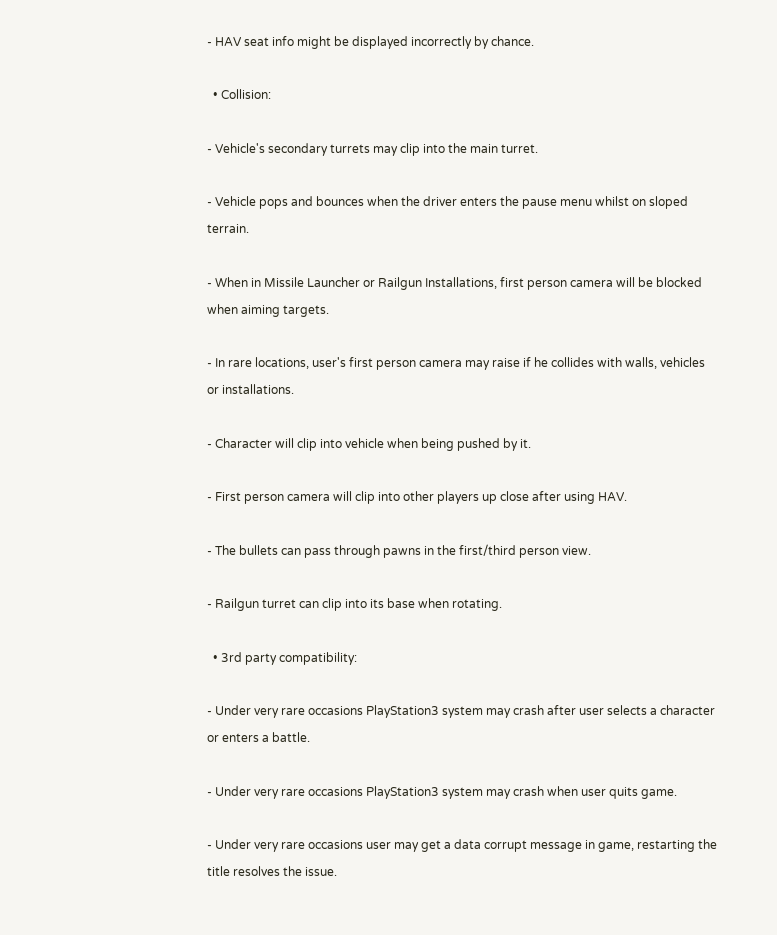- HAV seat info might be displayed incorrectly by chance.

  • Collision:

- Vehicle's secondary turrets may clip into the main turret.

- Vehicle pops and bounces when the driver enters the pause menu whilst on sloped terrain.

- When in Missile Launcher or Railgun Installations, first person camera will be blocked when aiming targets.

- In rare locations, user's first person camera may raise if he collides with walls, vehicles or installations.

- Character will clip into vehicle when being pushed by it.

- First person camera will clip into other players up close after using HAV.

- The bullets can pass through pawns in the first/third person view.

- Railgun turret can clip into its base when rotating.

  • 3rd party compatibility:

- Under very rare occasions PlayStation3 system may crash after user selects a character or enters a battle.

- Under very rare occasions PlayStation3 system may crash when user quits game.

- Under very rare occasions user may get a data corrupt message in game, restarting the title resolves the issue.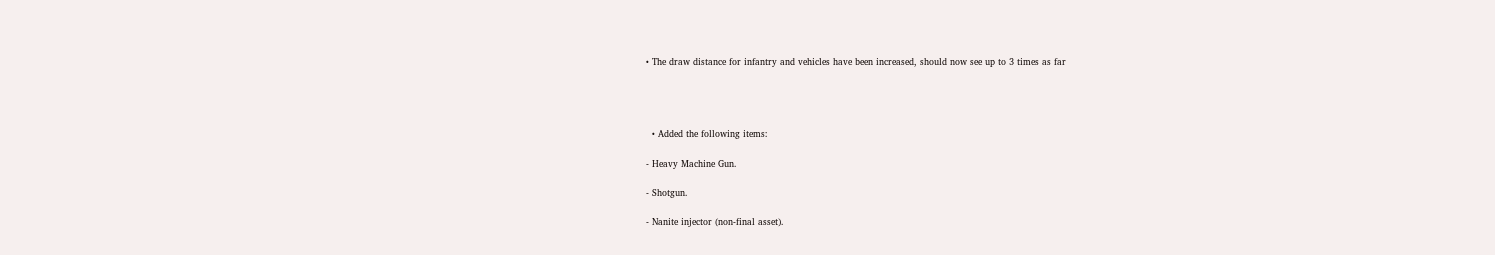• The draw distance for infantry and vehicles have been increased, should now see up to 3 times as far




  • Added the following items:

- Heavy Machine Gun.

- Shotgun.

- Nanite injector (non-final asset).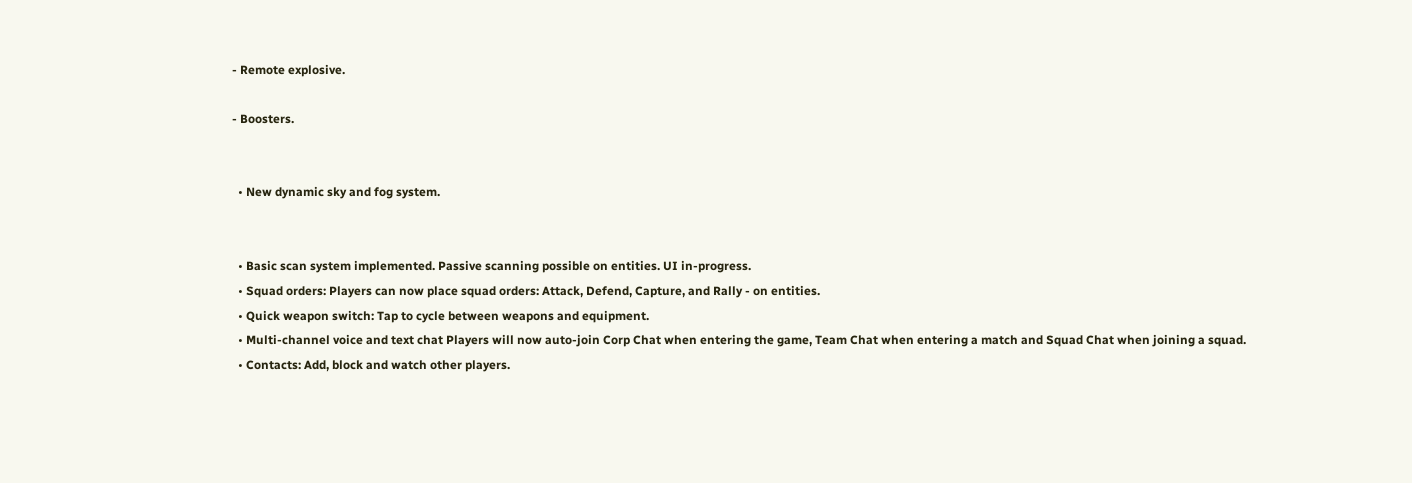- Remote explosive.

- Boosters.


  • New dynamic sky and fog system.


  • Basic scan system implemented. Passive scanning possible on entities. UI in-progress.
  • Squad orders: Players can now place squad orders: Attack, Defend, Capture, and Rally - on entities.
  • Quick weapon switch: Tap to cycle between weapons and equipment.
  • Multi-channel voice and text chat Players will now auto-join Corp Chat when entering the game, Team Chat when entering a match and Squad Chat when joining a squad.
  • Contacts: Add, block and watch other players.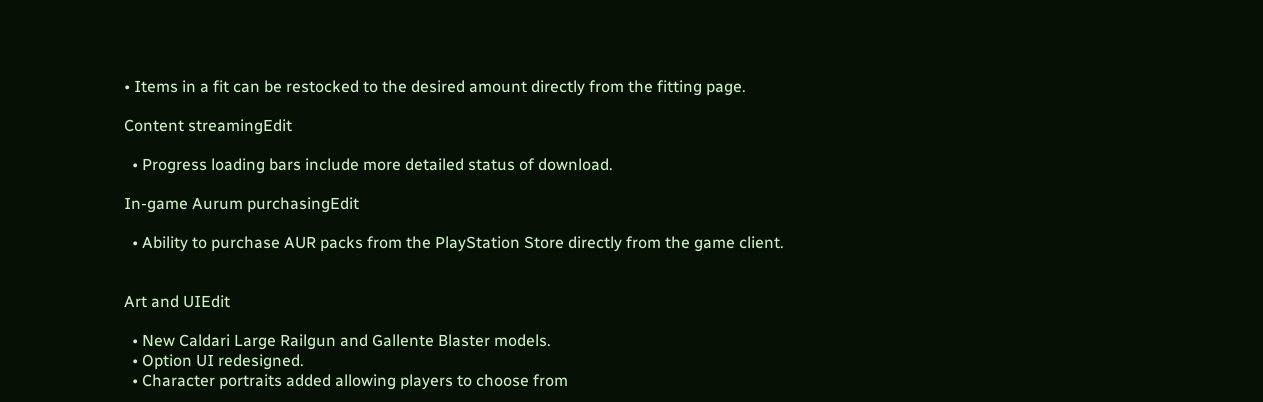• Items in a fit can be restocked to the desired amount directly from the fitting page.

Content streamingEdit

  • Progress loading bars include more detailed status of download.

In-game Aurum purchasingEdit

  • Ability to purchase AUR packs from the PlayStation Store directly from the game client.


Art and UIEdit

  • New Caldari Large Railgun and Gallente Blaster models.
  • Option UI redesigned.
  • Character portraits added allowing players to choose from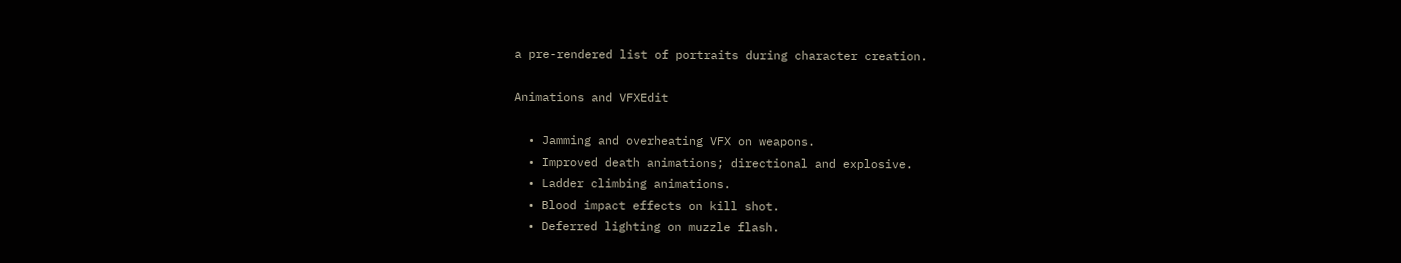a pre-rendered list of portraits during character creation.

Animations and VFXEdit

  • Jamming and overheating VFX on weapons.
  • Improved death animations; directional and explosive.
  • Ladder climbing animations.
  • Blood impact effects on kill shot.
  • Deferred lighting on muzzle flash.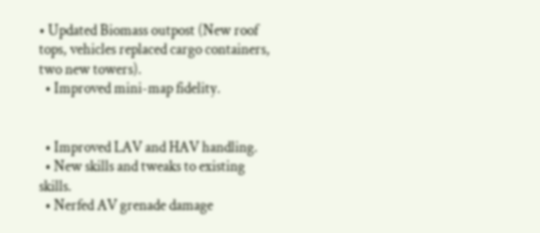• Updated Biomass outpost (New roof tops, vehicles replaced cargo containers, two new towers).
  • Improved mini-map fidelity.


  • Improved LAV and HAV handling.
  • New skills and tweaks to existing skills.
  • Nerfed AV grenade damage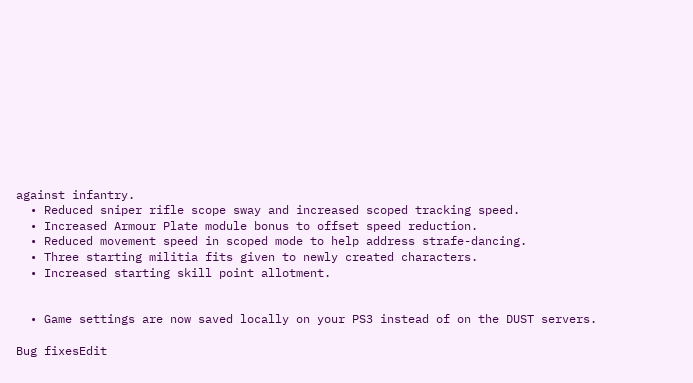against infantry.
  • Reduced sniper rifle scope sway and increased scoped tracking speed.
  • Increased Armour Plate module bonus to offset speed reduction.
  • Reduced movement speed in scoped mode to help address strafe-dancing.
  • Three starting militia fits given to newly created characters.
  • Increased starting skill point allotment.


  • Game settings are now saved locally on your PS3 instead of on the DUST servers.

Bug fixesEdit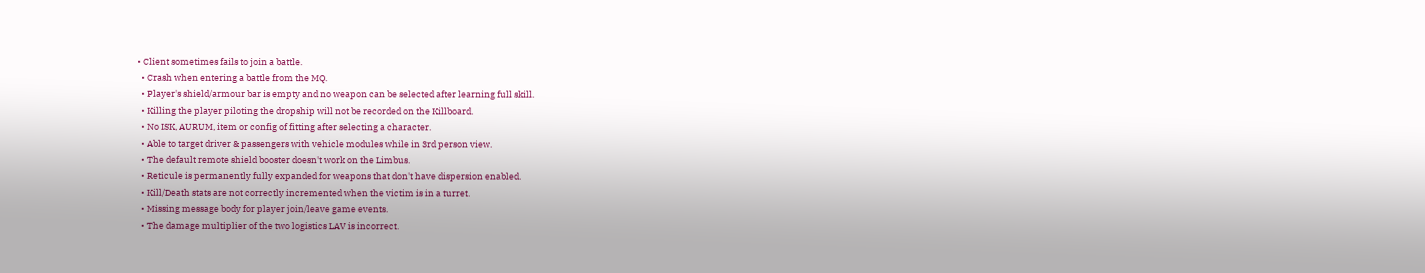• Client sometimes fails to join a battle.
  • Crash when entering a battle from the MQ.
  • Player's shield/armour bar is empty and no weapon can be selected after learning full skill.
  • Killing the player piloting the dropship will not be recorded on the Killboard.
  • No ISK, AURUM, item or config of fitting after selecting a character.
  • Able to target driver & passengers with vehicle modules while in 3rd person view.
  • The default remote shield booster doesn't work on the Limbus.
  • Reticule is permanently fully expanded for weapons that don't have dispersion enabled.
  • Kill/Death stats are not correctly incremented when the victim is in a turret.
  • Missing message body for player join/leave game events.
  • The damage multiplier of the two logistics LAV is incorrect.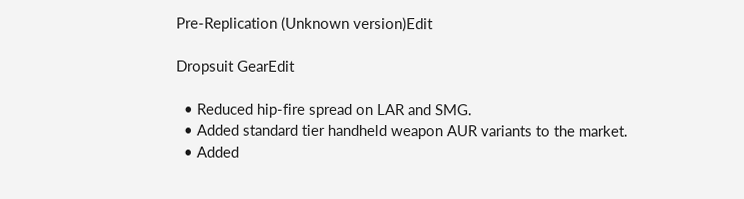Pre-Replication (Unknown version)Edit

Dropsuit GearEdit

  • Reduced hip-fire spread on LAR and SMG.
  • Added standard tier handheld weapon AUR variants to the market.
  • Added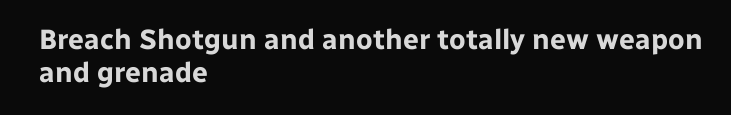Breach Shotgun and another totally new weapon and grenade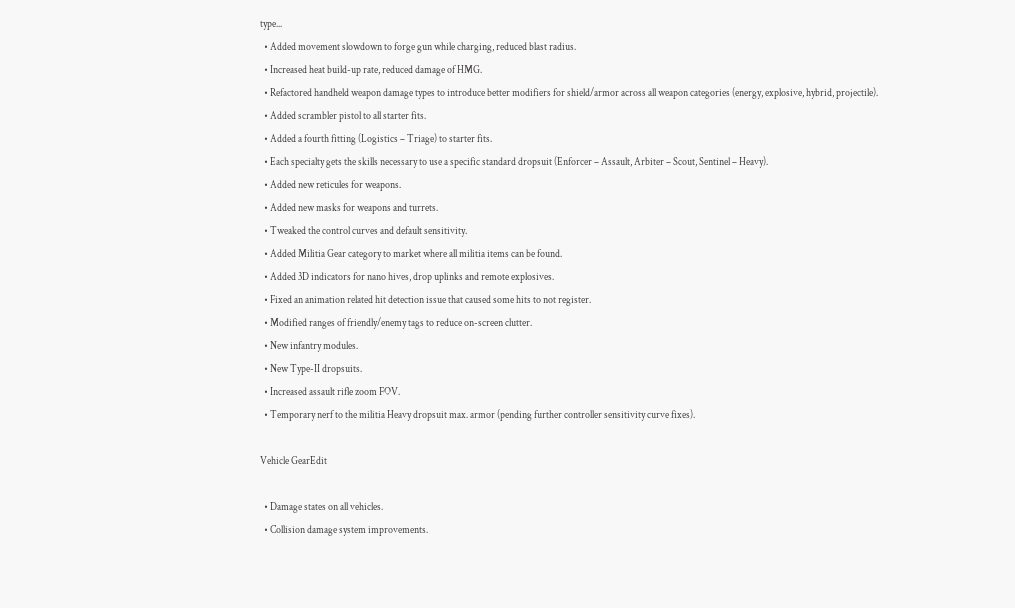type...
  • Added movement slowdown to forge gun while charging, reduced blast radius.
  • Increased heat build-up rate, reduced damage of HMG.
  • Refactored handheld weapon damage types to introduce better modifiers for shield/armor across all weapon categories (energy, explosive, hybrid, projectile).
  • Added scrambler pistol to all starter fits.
  • Added a fourth fitting (Logistics – Triage) to starter fits.
  • Each specialty gets the skills necessary to use a specific standard dropsuit (Enforcer – Assault, Arbiter – Scout, Sentinel – Heavy).
  • Added new reticules for weapons.
  • Added new masks for weapons and turrets.
  • Tweaked the control curves and default sensitivity.
  • Added Militia Gear category to market where all militia items can be found.
  • Added 3D indicators for nano hives, drop uplinks and remote explosives.
  • Fixed an animation related hit detection issue that caused some hits to not register.
  • Modified ranges of friendly/enemy tags to reduce on-screen clutter.
  • New infantry modules.
  • New Type-II dropsuits.
  • Increased assault rifle zoom FOV.
  • Temporary nerf to the militia Heavy dropsuit max. armor (pending further controller sensitivity curve fixes).

Vehicle GearEdit

  • Damage states on all vehicles.
  • Collision damage system improvements.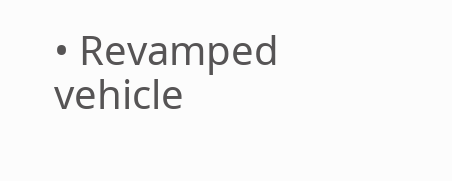• Revamped vehicle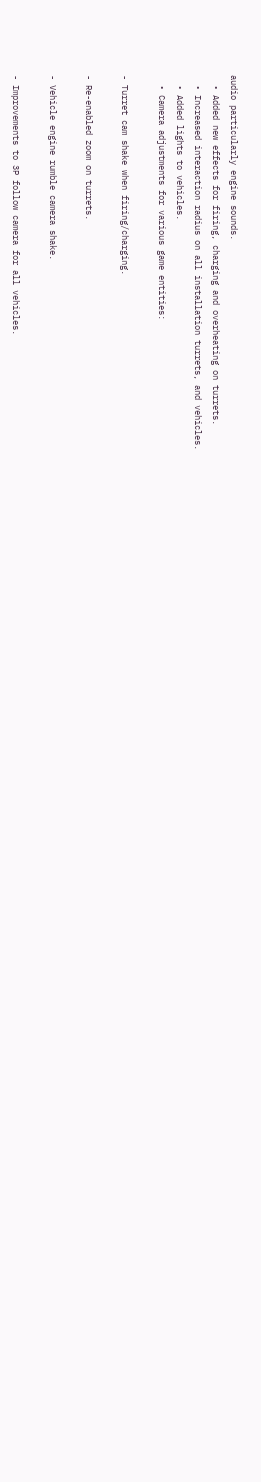audio particularly engine sounds.
  • Added new effects for firing, charging and overheating on turrets.
  • Increased interaction radius on all installation turrets, and vehicles.
  • Added lights to vehicles.
  • Camera adjustments for various game entities:

- Turret cam shake when firing/charging.

- Re-enabled zoom on turrets.

- Vehicle engine rumble camera shake.

- Improvements to 3P follow camera for all vehicles.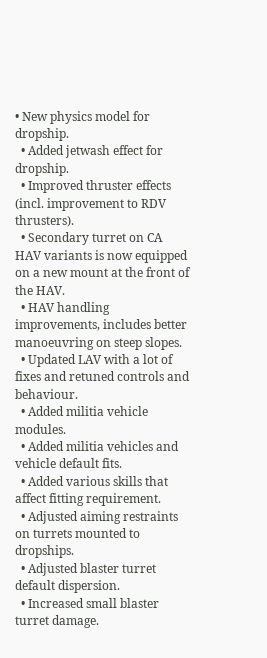• New physics model for dropship.
  • Added jetwash effect for dropship.
  • Improved thruster effects (incl. improvement to RDV thrusters).
  • Secondary turret on CA HAV variants is now equipped on a new mount at the front of the HAV.
  • HAV handling improvements, includes better manoeuvring on steep slopes.
  • Updated LAV with a lot of fixes and retuned controls and behaviour.
  • Added militia vehicle modules.
  • Added militia vehicles and vehicle default fits.
  • Added various skills that affect fitting requirement.
  • Adjusted aiming restraints on turrets mounted to dropships.
  • Adjusted blaster turret default dispersion.
  • Increased small blaster turret damage.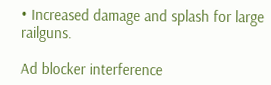• Increased damage and splash for large railguns.

Ad blocker interference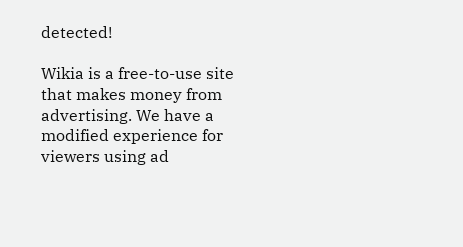detected!

Wikia is a free-to-use site that makes money from advertising. We have a modified experience for viewers using ad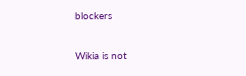blockers

Wikia is not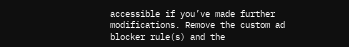accessible if you’ve made further modifications. Remove the custom ad blocker rule(s) and the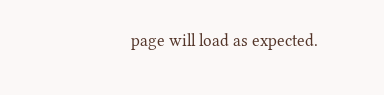page will load as expected.